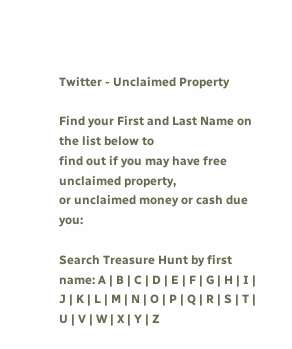Twitter - Unclaimed Property

Find your First and Last Name on the list below to
find out if you may have free unclaimed property,
or unclaimed money or cash due you:

Search Treasure Hunt by first name: A | B | C | D | E | F | G | H | I | J | K | L | M | N | O | P | Q | R | S | T | U | V | W | X | Y | Z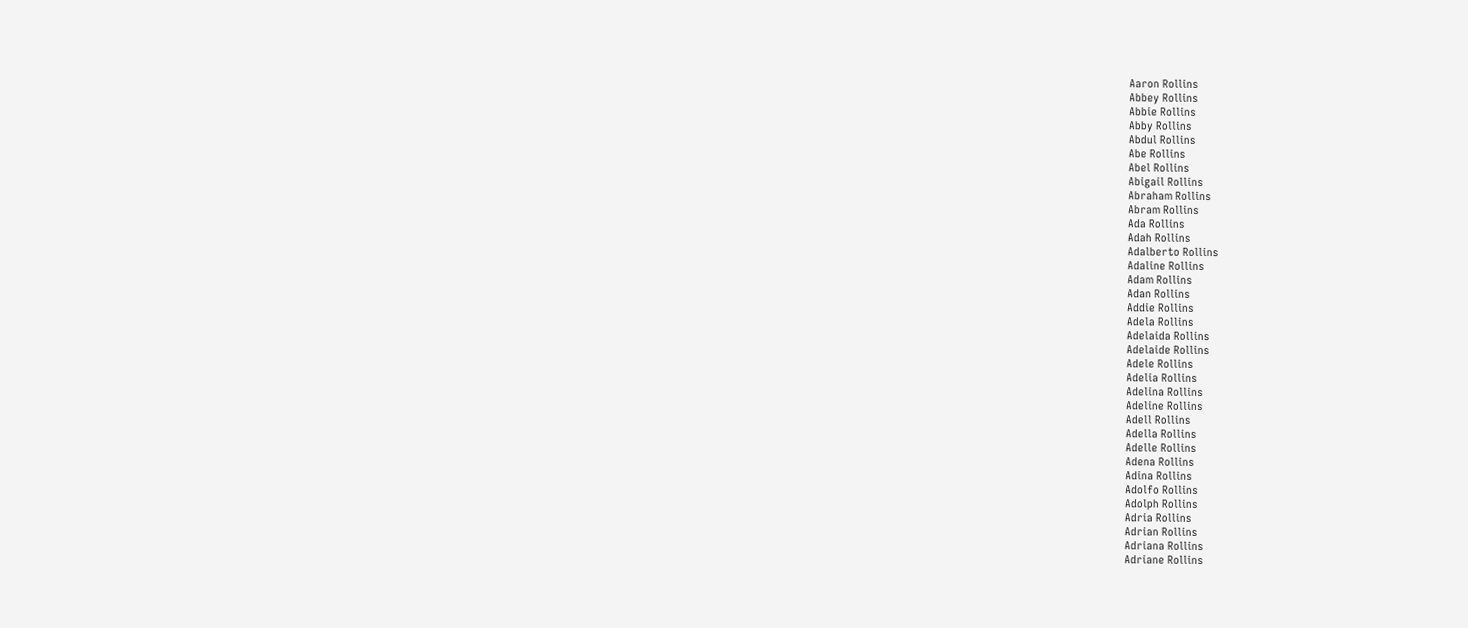Aaron Rollins
Abbey Rollins
Abbie Rollins
Abby Rollins
Abdul Rollins
Abe Rollins
Abel Rollins
Abigail Rollins
Abraham Rollins
Abram Rollins
Ada Rollins
Adah Rollins
Adalberto Rollins
Adaline Rollins
Adam Rollins
Adan Rollins
Addie Rollins
Adela Rollins
Adelaida Rollins
Adelaide Rollins
Adele Rollins
Adelia Rollins
Adelina Rollins
Adeline Rollins
Adell Rollins
Adella Rollins
Adelle Rollins
Adena Rollins
Adina Rollins
Adolfo Rollins
Adolph Rollins
Adria Rollins
Adrian Rollins
Adriana Rollins
Adriane Rollins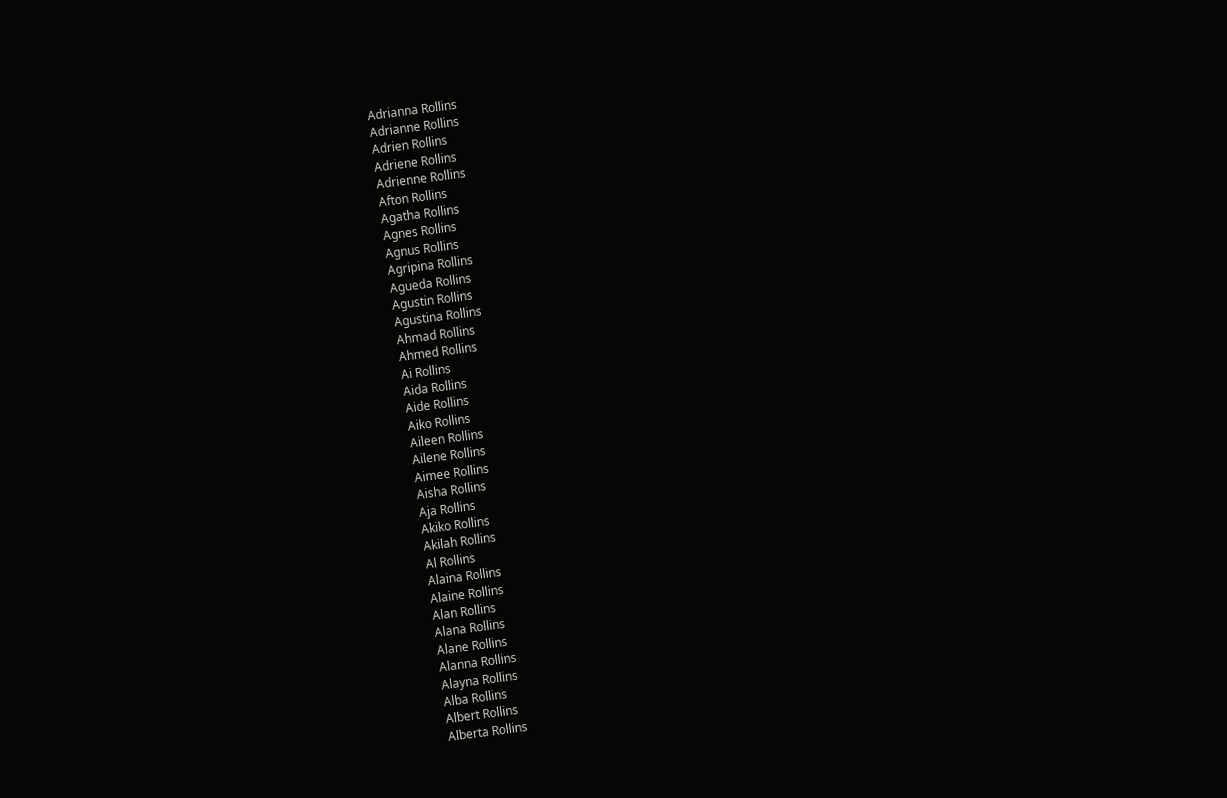Adrianna Rollins
Adrianne Rollins
Adrien Rollins
Adriene Rollins
Adrienne Rollins
Afton Rollins
Agatha Rollins
Agnes Rollins
Agnus Rollins
Agripina Rollins
Agueda Rollins
Agustin Rollins
Agustina Rollins
Ahmad Rollins
Ahmed Rollins
Ai Rollins
Aida Rollins
Aide Rollins
Aiko Rollins
Aileen Rollins
Ailene Rollins
Aimee Rollins
Aisha Rollins
Aja Rollins
Akiko Rollins
Akilah Rollins
Al Rollins
Alaina Rollins
Alaine Rollins
Alan Rollins
Alana Rollins
Alane Rollins
Alanna Rollins
Alayna Rollins
Alba Rollins
Albert Rollins
Alberta Rollins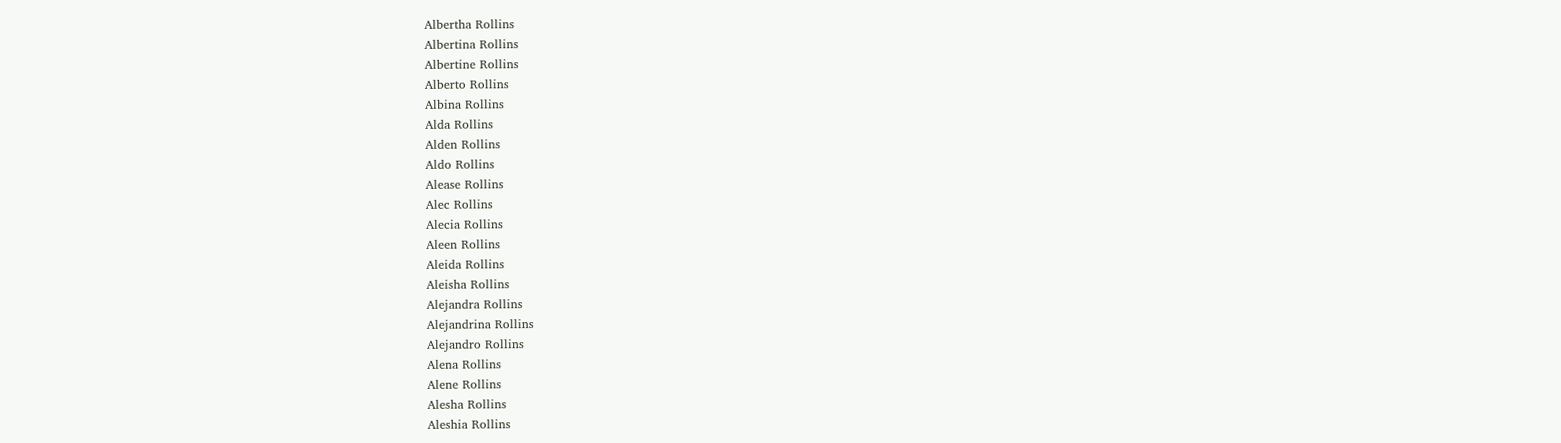Albertha Rollins
Albertina Rollins
Albertine Rollins
Alberto Rollins
Albina Rollins
Alda Rollins
Alden Rollins
Aldo Rollins
Alease Rollins
Alec Rollins
Alecia Rollins
Aleen Rollins
Aleida Rollins
Aleisha Rollins
Alejandra Rollins
Alejandrina Rollins
Alejandro Rollins
Alena Rollins
Alene Rollins
Alesha Rollins
Aleshia Rollins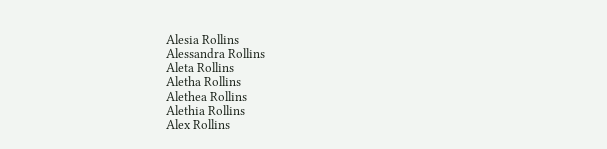Alesia Rollins
Alessandra Rollins
Aleta Rollins
Aletha Rollins
Alethea Rollins
Alethia Rollins
Alex Rollins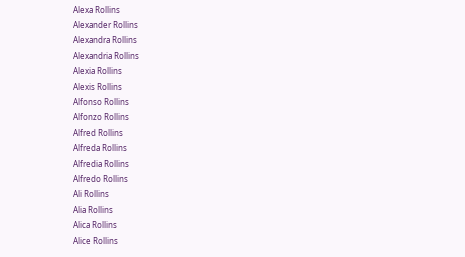Alexa Rollins
Alexander Rollins
Alexandra Rollins
Alexandria Rollins
Alexia Rollins
Alexis Rollins
Alfonso Rollins
Alfonzo Rollins
Alfred Rollins
Alfreda Rollins
Alfredia Rollins
Alfredo Rollins
Ali Rollins
Alia Rollins
Alica Rollins
Alice Rollins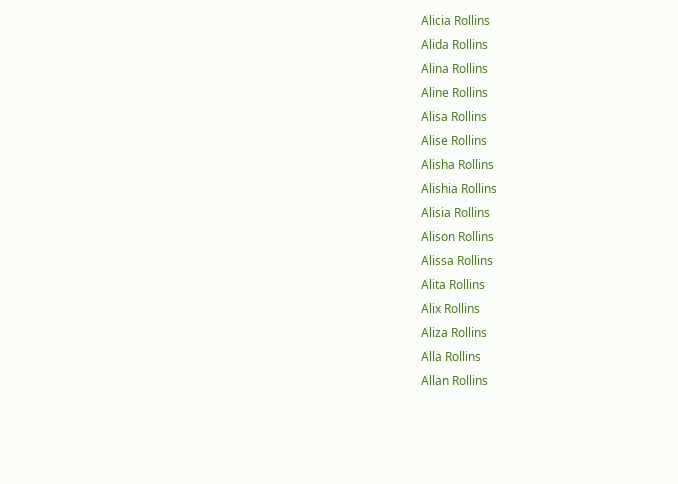Alicia Rollins
Alida Rollins
Alina Rollins
Aline Rollins
Alisa Rollins
Alise Rollins
Alisha Rollins
Alishia Rollins
Alisia Rollins
Alison Rollins
Alissa Rollins
Alita Rollins
Alix Rollins
Aliza Rollins
Alla Rollins
Allan Rollins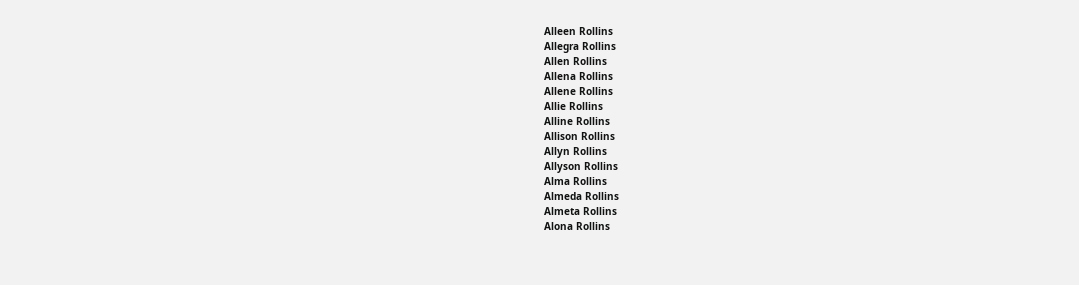Alleen Rollins
Allegra Rollins
Allen Rollins
Allena Rollins
Allene Rollins
Allie Rollins
Alline Rollins
Allison Rollins
Allyn Rollins
Allyson Rollins
Alma Rollins
Almeda Rollins
Almeta Rollins
Alona Rollins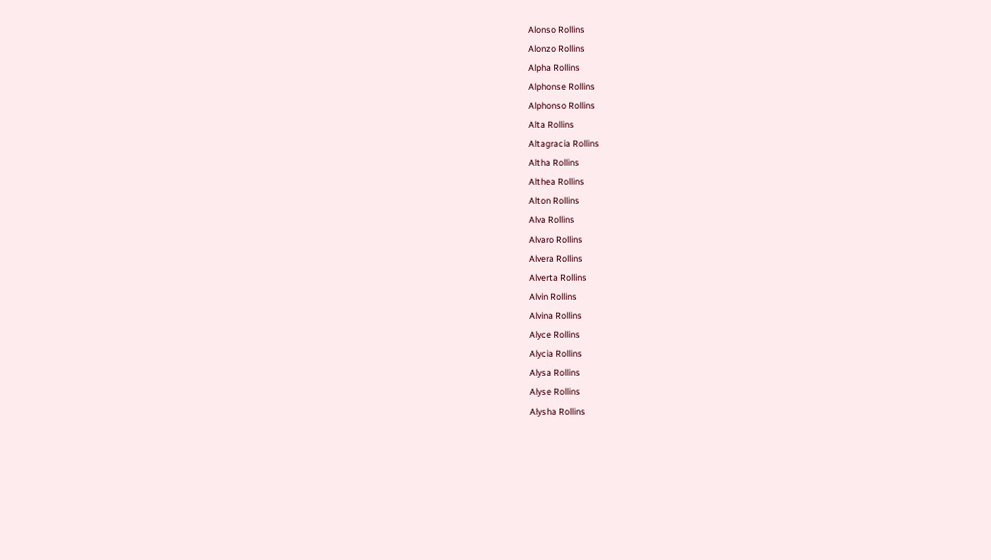Alonso Rollins
Alonzo Rollins
Alpha Rollins
Alphonse Rollins
Alphonso Rollins
Alta Rollins
Altagracia Rollins
Altha Rollins
Althea Rollins
Alton Rollins
Alva Rollins
Alvaro Rollins
Alvera Rollins
Alverta Rollins
Alvin Rollins
Alvina Rollins
Alyce Rollins
Alycia Rollins
Alysa Rollins
Alyse Rollins
Alysha Rollins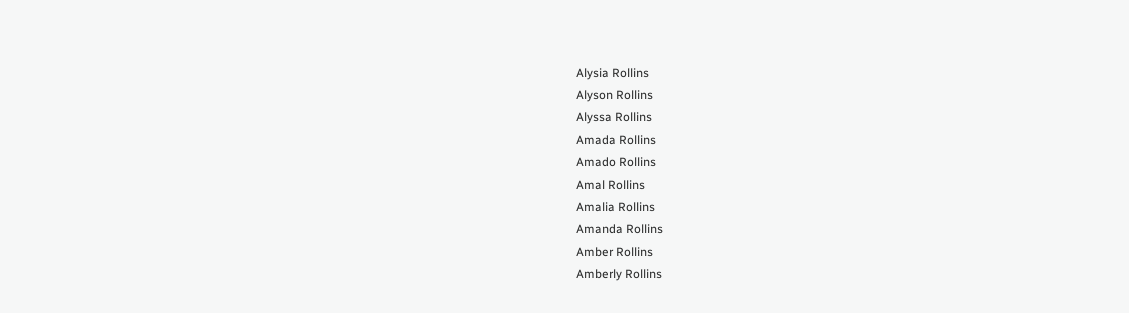Alysia Rollins
Alyson Rollins
Alyssa Rollins
Amada Rollins
Amado Rollins
Amal Rollins
Amalia Rollins
Amanda Rollins
Amber Rollins
Amberly Rollins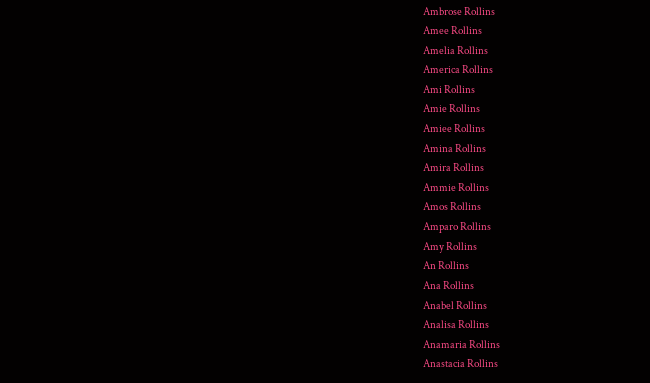Ambrose Rollins
Amee Rollins
Amelia Rollins
America Rollins
Ami Rollins
Amie Rollins
Amiee Rollins
Amina Rollins
Amira Rollins
Ammie Rollins
Amos Rollins
Amparo Rollins
Amy Rollins
An Rollins
Ana Rollins
Anabel Rollins
Analisa Rollins
Anamaria Rollins
Anastacia Rollins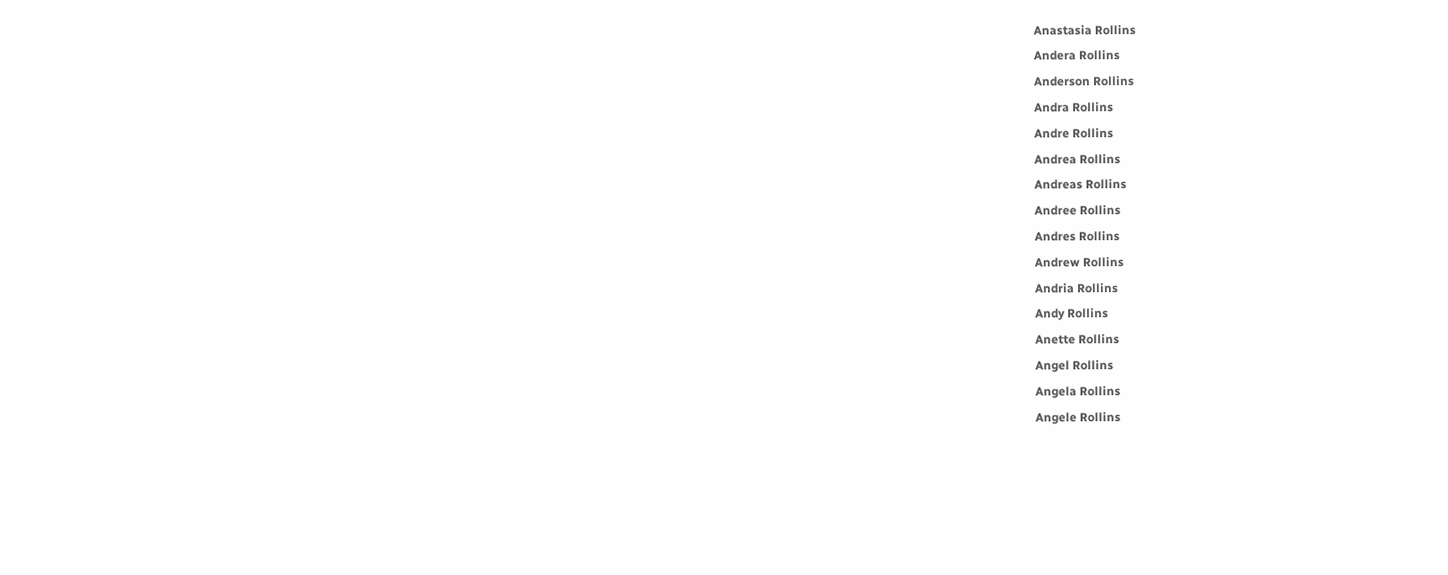Anastasia Rollins
Andera Rollins
Anderson Rollins
Andra Rollins
Andre Rollins
Andrea Rollins
Andreas Rollins
Andree Rollins
Andres Rollins
Andrew Rollins
Andria Rollins
Andy Rollins
Anette Rollins
Angel Rollins
Angela Rollins
Angele Rollins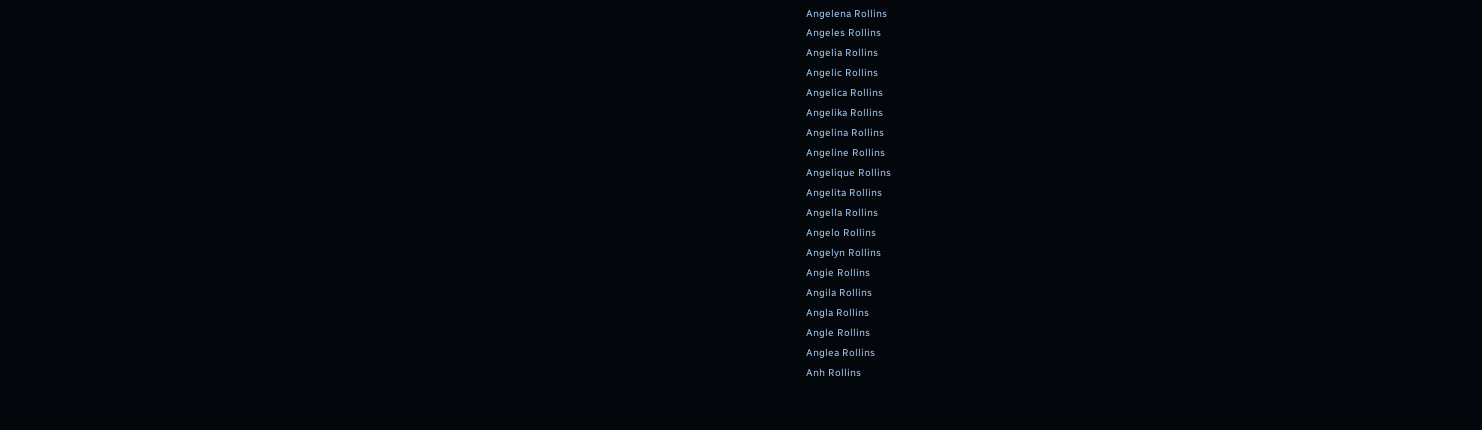Angelena Rollins
Angeles Rollins
Angelia Rollins
Angelic Rollins
Angelica Rollins
Angelika Rollins
Angelina Rollins
Angeline Rollins
Angelique Rollins
Angelita Rollins
Angella Rollins
Angelo Rollins
Angelyn Rollins
Angie Rollins
Angila Rollins
Angla Rollins
Angle Rollins
Anglea Rollins
Anh Rollins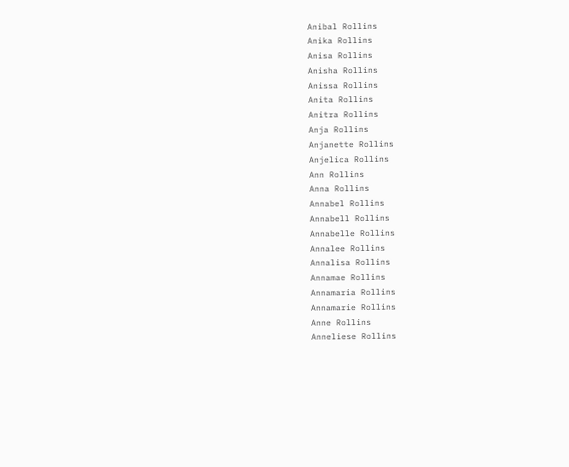Anibal Rollins
Anika Rollins
Anisa Rollins
Anisha Rollins
Anissa Rollins
Anita Rollins
Anitra Rollins
Anja Rollins
Anjanette Rollins
Anjelica Rollins
Ann Rollins
Anna Rollins
Annabel Rollins
Annabell Rollins
Annabelle Rollins
Annalee Rollins
Annalisa Rollins
Annamae Rollins
Annamaria Rollins
Annamarie Rollins
Anne Rollins
Anneliese Rollins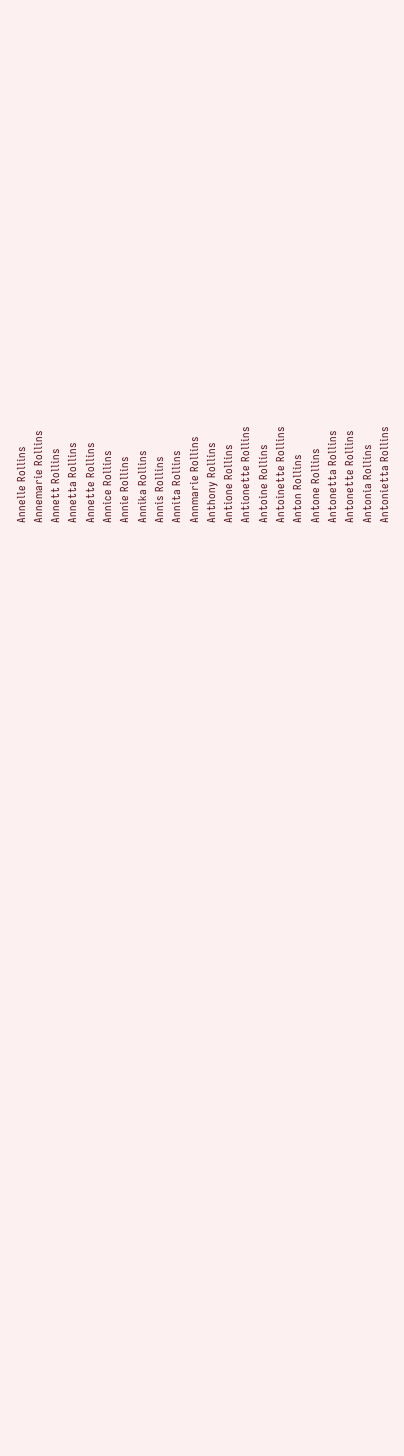Annelle Rollins
Annemarie Rollins
Annett Rollins
Annetta Rollins
Annette Rollins
Annice Rollins
Annie Rollins
Annika Rollins
Annis Rollins
Annita Rollins
Annmarie Rollins
Anthony Rollins
Antione Rollins
Antionette Rollins
Antoine Rollins
Antoinette Rollins
Anton Rollins
Antone Rollins
Antonetta Rollins
Antonette Rollins
Antonia Rollins
Antonietta Rollins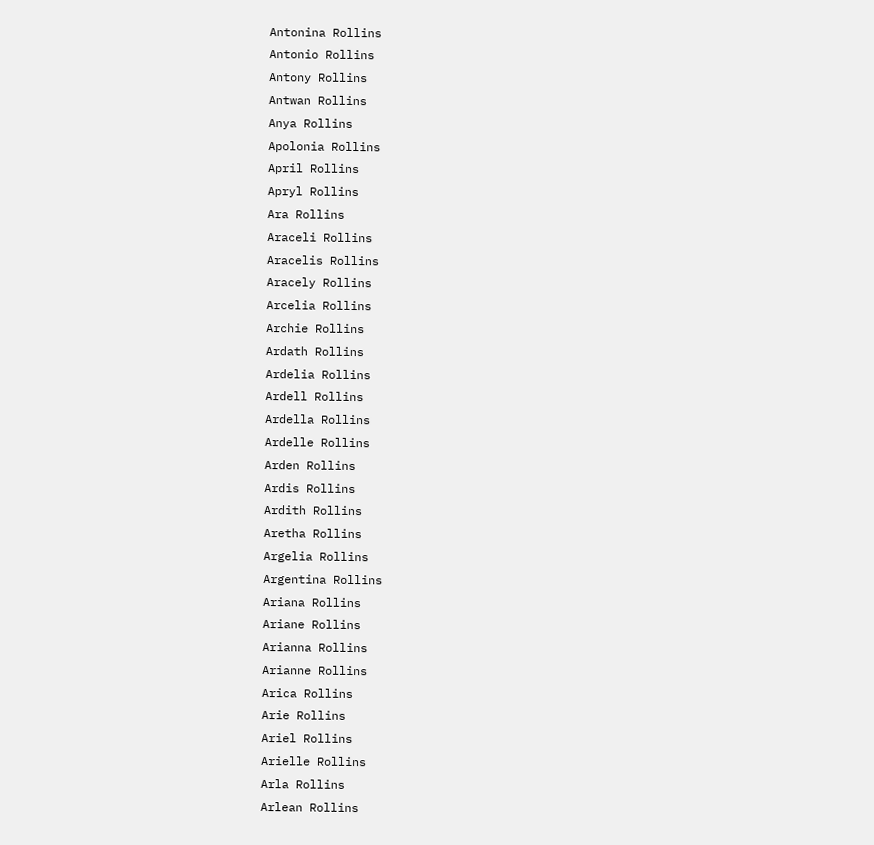Antonina Rollins
Antonio Rollins
Antony Rollins
Antwan Rollins
Anya Rollins
Apolonia Rollins
April Rollins
Apryl Rollins
Ara Rollins
Araceli Rollins
Aracelis Rollins
Aracely Rollins
Arcelia Rollins
Archie Rollins
Ardath Rollins
Ardelia Rollins
Ardell Rollins
Ardella Rollins
Ardelle Rollins
Arden Rollins
Ardis Rollins
Ardith Rollins
Aretha Rollins
Argelia Rollins
Argentina Rollins
Ariana Rollins
Ariane Rollins
Arianna Rollins
Arianne Rollins
Arica Rollins
Arie Rollins
Ariel Rollins
Arielle Rollins
Arla Rollins
Arlean Rollins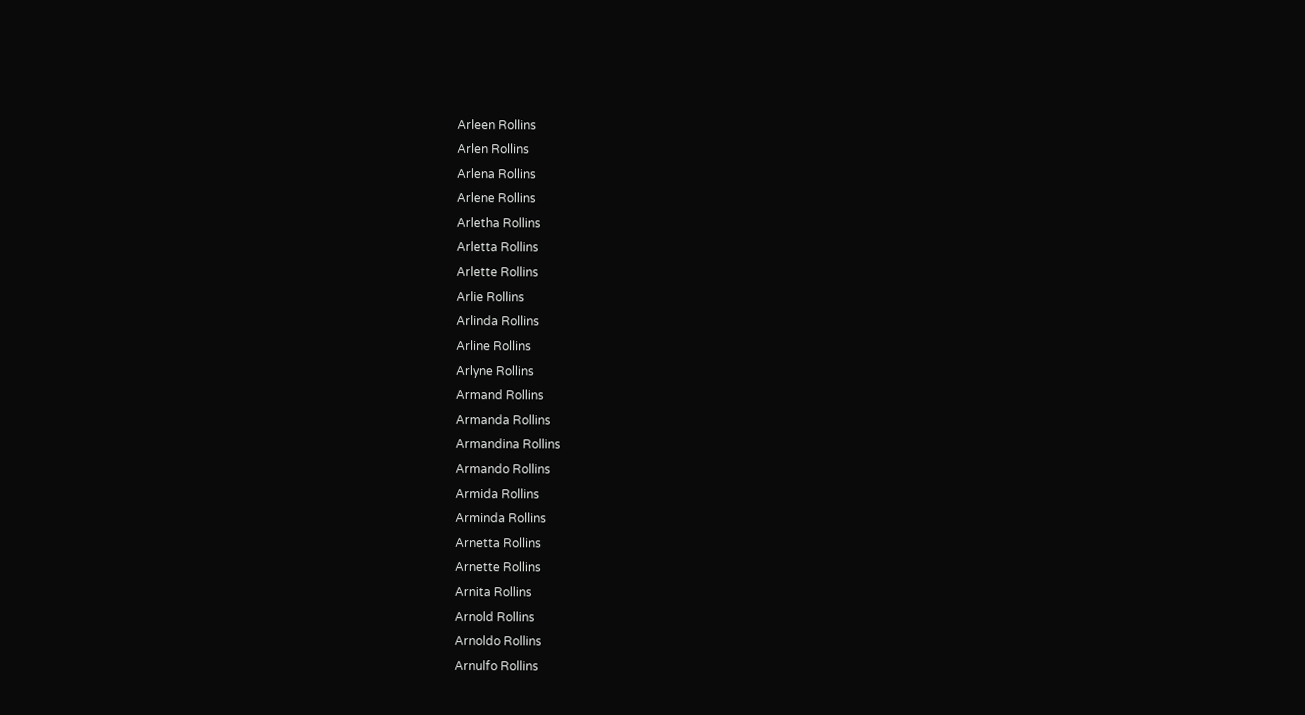Arleen Rollins
Arlen Rollins
Arlena Rollins
Arlene Rollins
Arletha Rollins
Arletta Rollins
Arlette Rollins
Arlie Rollins
Arlinda Rollins
Arline Rollins
Arlyne Rollins
Armand Rollins
Armanda Rollins
Armandina Rollins
Armando Rollins
Armida Rollins
Arminda Rollins
Arnetta Rollins
Arnette Rollins
Arnita Rollins
Arnold Rollins
Arnoldo Rollins
Arnulfo Rollins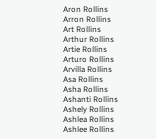Aron Rollins
Arron Rollins
Art Rollins
Arthur Rollins
Artie Rollins
Arturo Rollins
Arvilla Rollins
Asa Rollins
Asha Rollins
Ashanti Rollins
Ashely Rollins
Ashlea Rollins
Ashlee Rollins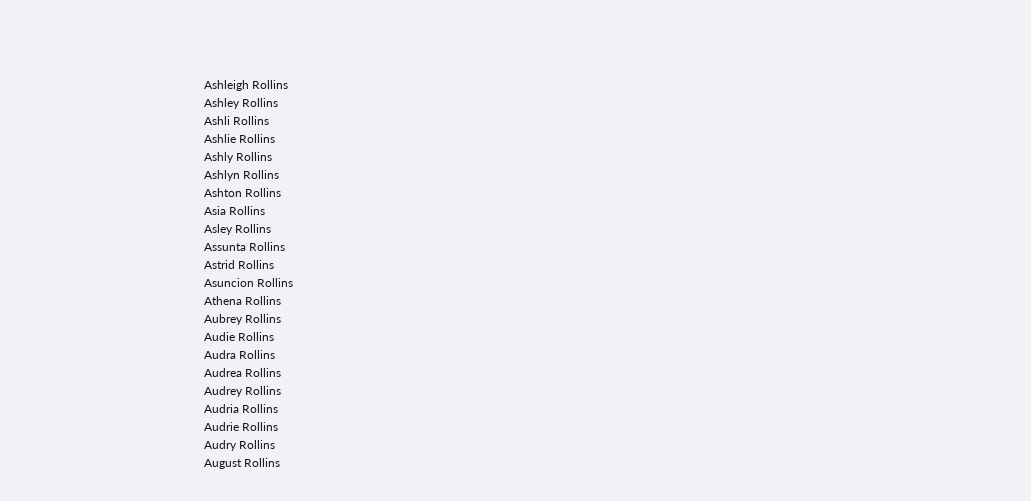Ashleigh Rollins
Ashley Rollins
Ashli Rollins
Ashlie Rollins
Ashly Rollins
Ashlyn Rollins
Ashton Rollins
Asia Rollins
Asley Rollins
Assunta Rollins
Astrid Rollins
Asuncion Rollins
Athena Rollins
Aubrey Rollins
Audie Rollins
Audra Rollins
Audrea Rollins
Audrey Rollins
Audria Rollins
Audrie Rollins
Audry Rollins
August Rollins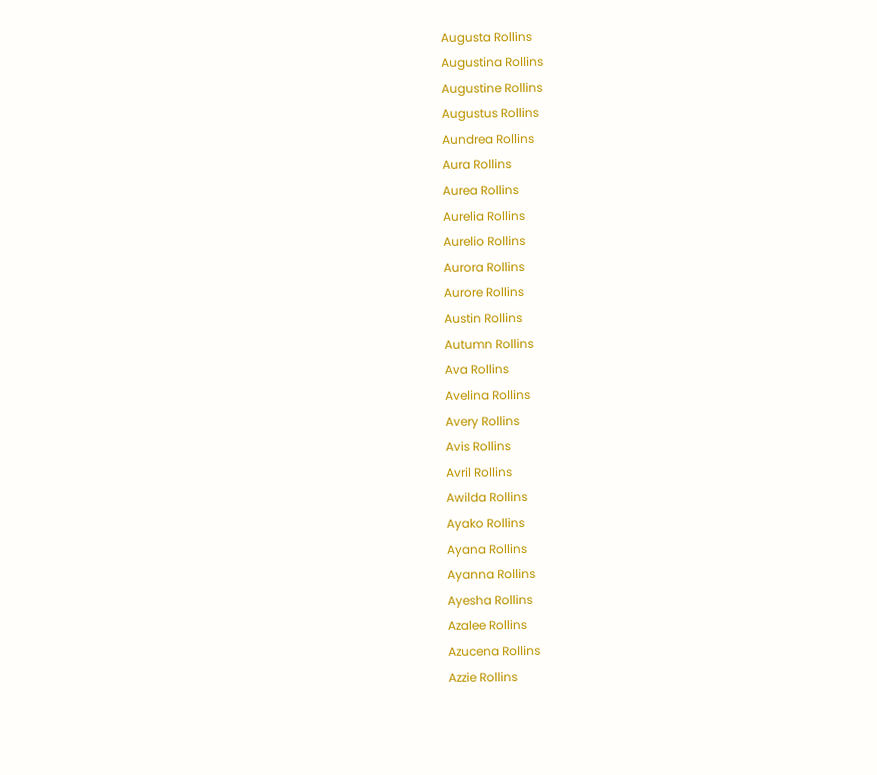Augusta Rollins
Augustina Rollins
Augustine Rollins
Augustus Rollins
Aundrea Rollins
Aura Rollins
Aurea Rollins
Aurelia Rollins
Aurelio Rollins
Aurora Rollins
Aurore Rollins
Austin Rollins
Autumn Rollins
Ava Rollins
Avelina Rollins
Avery Rollins
Avis Rollins
Avril Rollins
Awilda Rollins
Ayako Rollins
Ayana Rollins
Ayanna Rollins
Ayesha Rollins
Azalee Rollins
Azucena Rollins
Azzie Rollins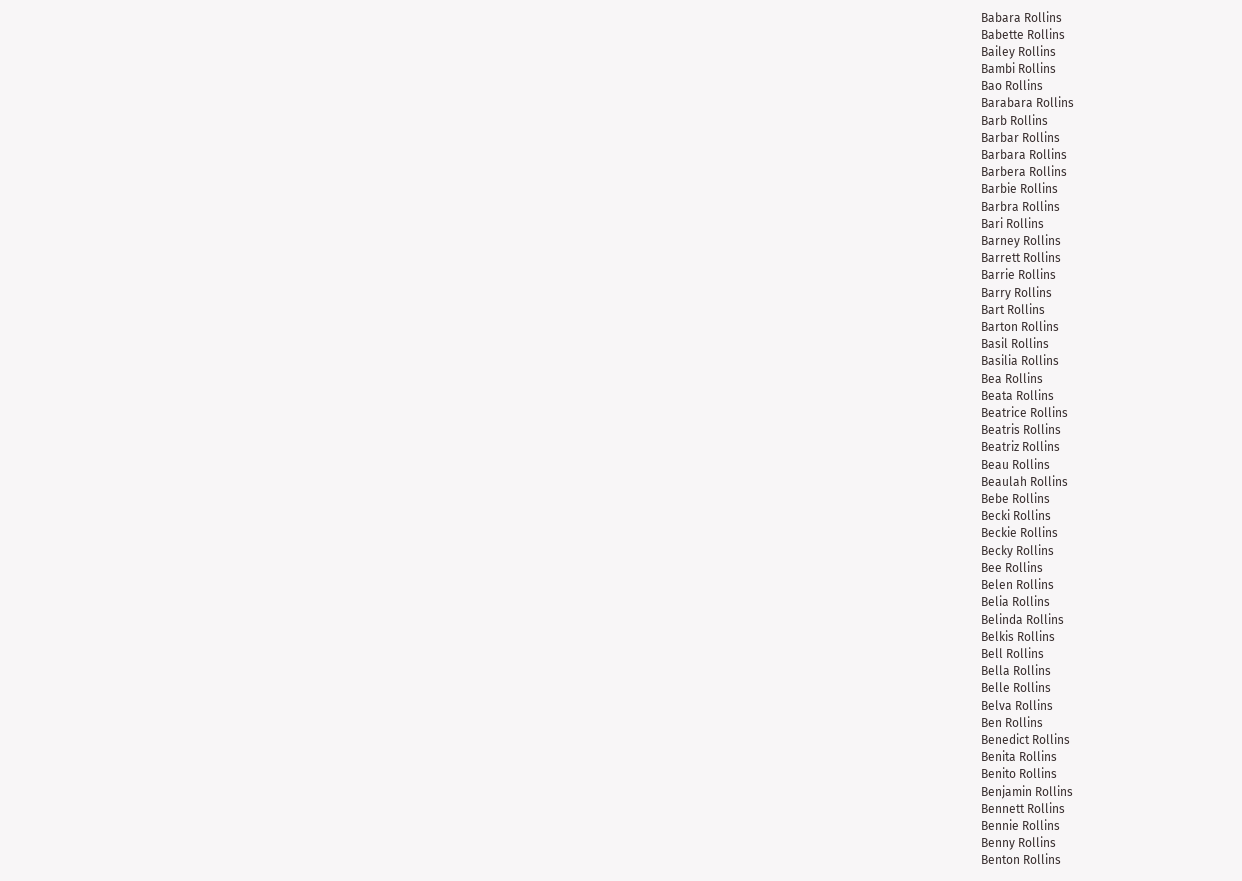Babara Rollins
Babette Rollins
Bailey Rollins
Bambi Rollins
Bao Rollins
Barabara Rollins
Barb Rollins
Barbar Rollins
Barbara Rollins
Barbera Rollins
Barbie Rollins
Barbra Rollins
Bari Rollins
Barney Rollins
Barrett Rollins
Barrie Rollins
Barry Rollins
Bart Rollins
Barton Rollins
Basil Rollins
Basilia Rollins
Bea Rollins
Beata Rollins
Beatrice Rollins
Beatris Rollins
Beatriz Rollins
Beau Rollins
Beaulah Rollins
Bebe Rollins
Becki Rollins
Beckie Rollins
Becky Rollins
Bee Rollins
Belen Rollins
Belia Rollins
Belinda Rollins
Belkis Rollins
Bell Rollins
Bella Rollins
Belle Rollins
Belva Rollins
Ben Rollins
Benedict Rollins
Benita Rollins
Benito Rollins
Benjamin Rollins
Bennett Rollins
Bennie Rollins
Benny Rollins
Benton Rollins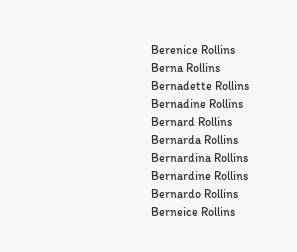Berenice Rollins
Berna Rollins
Bernadette Rollins
Bernadine Rollins
Bernard Rollins
Bernarda Rollins
Bernardina Rollins
Bernardine Rollins
Bernardo Rollins
Berneice Rollins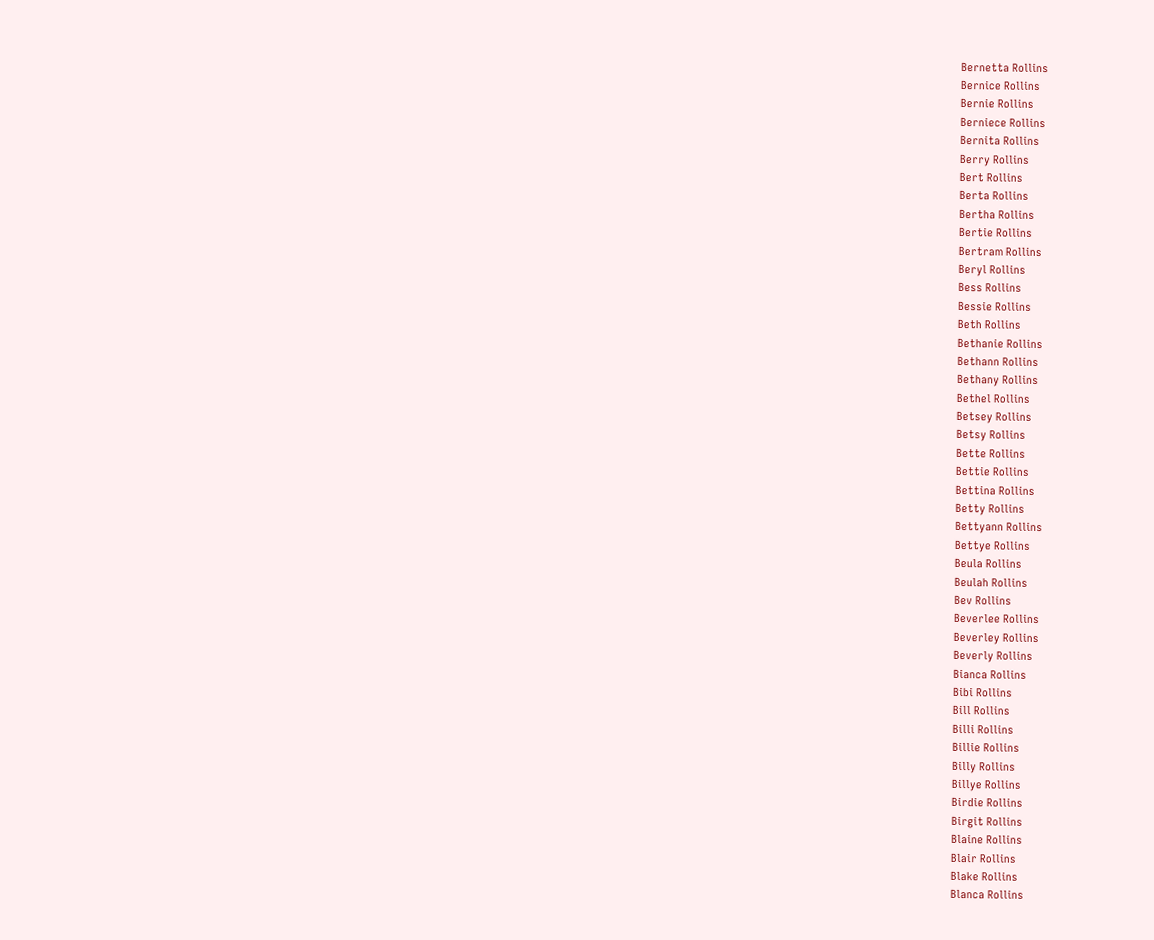Bernetta Rollins
Bernice Rollins
Bernie Rollins
Berniece Rollins
Bernita Rollins
Berry Rollins
Bert Rollins
Berta Rollins
Bertha Rollins
Bertie Rollins
Bertram Rollins
Beryl Rollins
Bess Rollins
Bessie Rollins
Beth Rollins
Bethanie Rollins
Bethann Rollins
Bethany Rollins
Bethel Rollins
Betsey Rollins
Betsy Rollins
Bette Rollins
Bettie Rollins
Bettina Rollins
Betty Rollins
Bettyann Rollins
Bettye Rollins
Beula Rollins
Beulah Rollins
Bev Rollins
Beverlee Rollins
Beverley Rollins
Beverly Rollins
Bianca Rollins
Bibi Rollins
Bill Rollins
Billi Rollins
Billie Rollins
Billy Rollins
Billye Rollins
Birdie Rollins
Birgit Rollins
Blaine Rollins
Blair Rollins
Blake Rollins
Blanca Rollins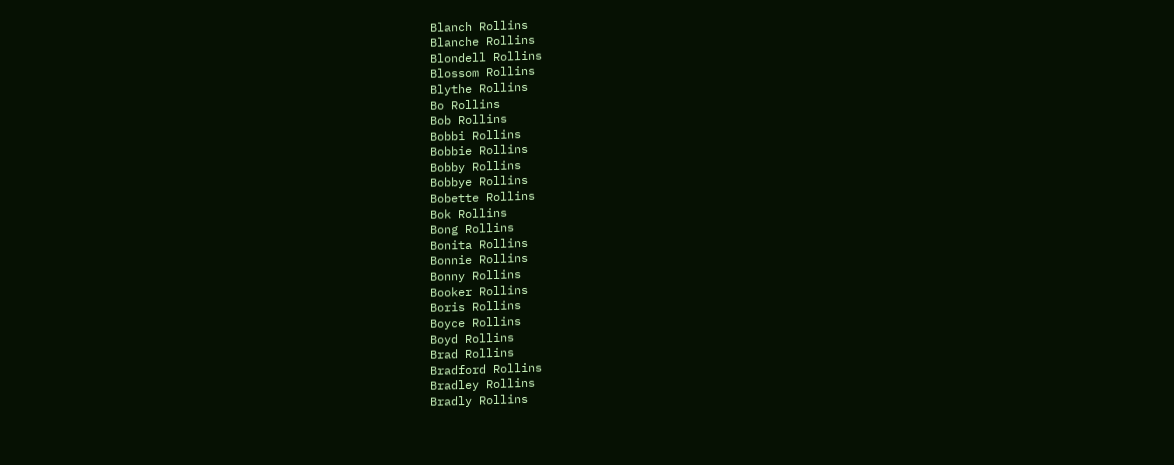Blanch Rollins
Blanche Rollins
Blondell Rollins
Blossom Rollins
Blythe Rollins
Bo Rollins
Bob Rollins
Bobbi Rollins
Bobbie Rollins
Bobby Rollins
Bobbye Rollins
Bobette Rollins
Bok Rollins
Bong Rollins
Bonita Rollins
Bonnie Rollins
Bonny Rollins
Booker Rollins
Boris Rollins
Boyce Rollins
Boyd Rollins
Brad Rollins
Bradford Rollins
Bradley Rollins
Bradly Rollins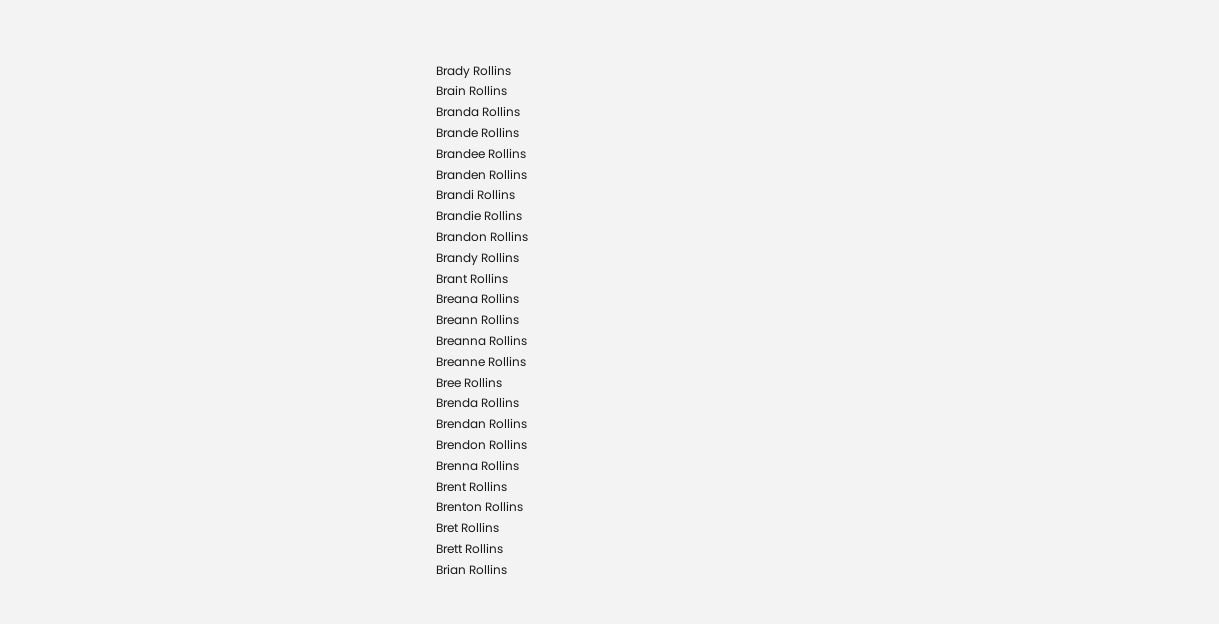Brady Rollins
Brain Rollins
Branda Rollins
Brande Rollins
Brandee Rollins
Branden Rollins
Brandi Rollins
Brandie Rollins
Brandon Rollins
Brandy Rollins
Brant Rollins
Breana Rollins
Breann Rollins
Breanna Rollins
Breanne Rollins
Bree Rollins
Brenda Rollins
Brendan Rollins
Brendon Rollins
Brenna Rollins
Brent Rollins
Brenton Rollins
Bret Rollins
Brett Rollins
Brian Rollins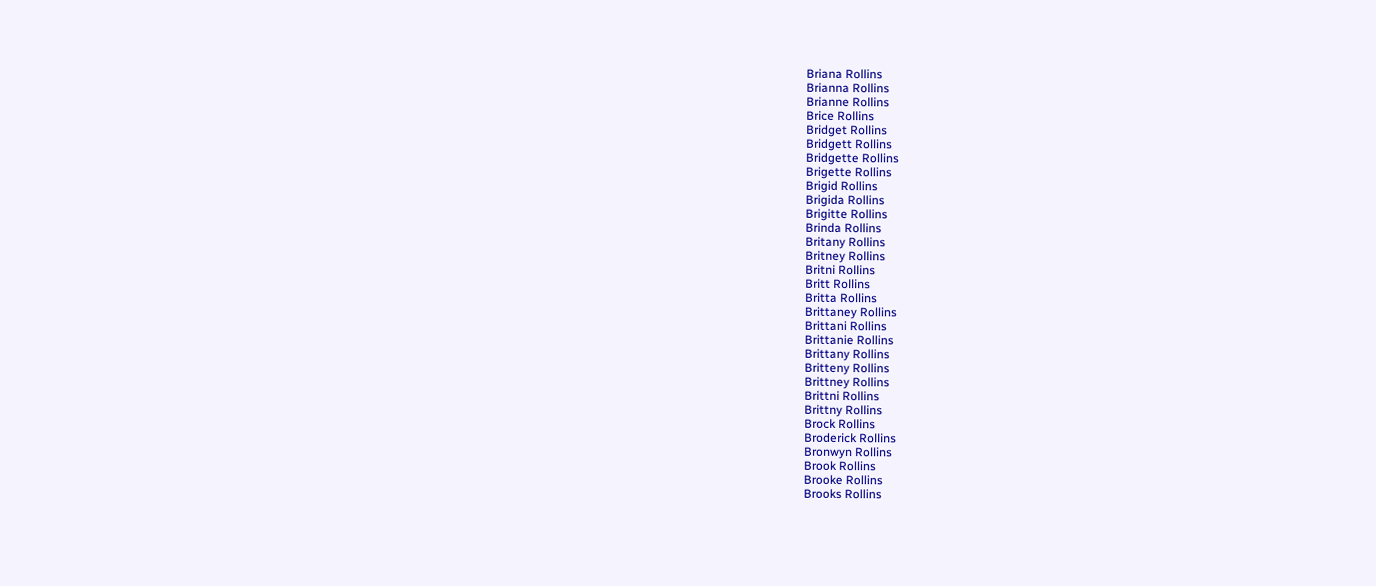Briana Rollins
Brianna Rollins
Brianne Rollins
Brice Rollins
Bridget Rollins
Bridgett Rollins
Bridgette Rollins
Brigette Rollins
Brigid Rollins
Brigida Rollins
Brigitte Rollins
Brinda Rollins
Britany Rollins
Britney Rollins
Britni Rollins
Britt Rollins
Britta Rollins
Brittaney Rollins
Brittani Rollins
Brittanie Rollins
Brittany Rollins
Britteny Rollins
Brittney Rollins
Brittni Rollins
Brittny Rollins
Brock Rollins
Broderick Rollins
Bronwyn Rollins
Brook Rollins
Brooke Rollins
Brooks Rollins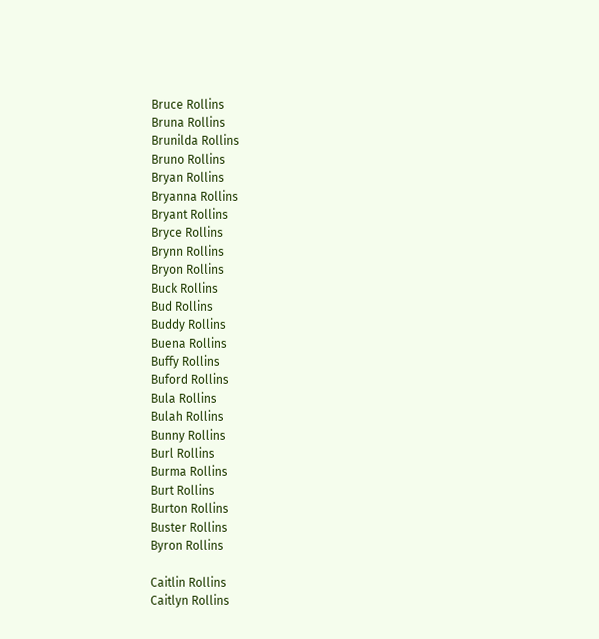Bruce Rollins
Bruna Rollins
Brunilda Rollins
Bruno Rollins
Bryan Rollins
Bryanna Rollins
Bryant Rollins
Bryce Rollins
Brynn Rollins
Bryon Rollins
Buck Rollins
Bud Rollins
Buddy Rollins
Buena Rollins
Buffy Rollins
Buford Rollins
Bula Rollins
Bulah Rollins
Bunny Rollins
Burl Rollins
Burma Rollins
Burt Rollins
Burton Rollins
Buster Rollins
Byron Rollins

Caitlin Rollins
Caitlyn Rollins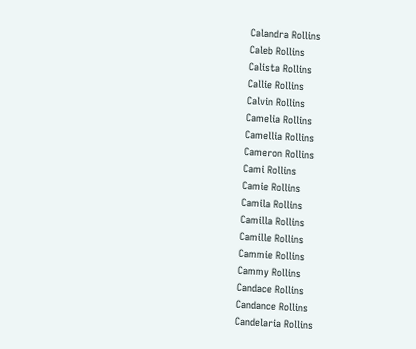Calandra Rollins
Caleb Rollins
Calista Rollins
Callie Rollins
Calvin Rollins
Camelia Rollins
Camellia Rollins
Cameron Rollins
Cami Rollins
Camie Rollins
Camila Rollins
Camilla Rollins
Camille Rollins
Cammie Rollins
Cammy Rollins
Candace Rollins
Candance Rollins
Candelaria Rollins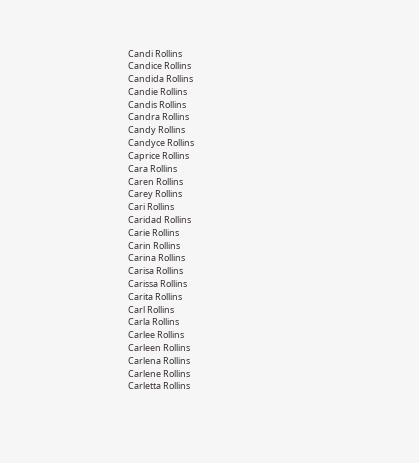Candi Rollins
Candice Rollins
Candida Rollins
Candie Rollins
Candis Rollins
Candra Rollins
Candy Rollins
Candyce Rollins
Caprice Rollins
Cara Rollins
Caren Rollins
Carey Rollins
Cari Rollins
Caridad Rollins
Carie Rollins
Carin Rollins
Carina Rollins
Carisa Rollins
Carissa Rollins
Carita Rollins
Carl Rollins
Carla Rollins
Carlee Rollins
Carleen Rollins
Carlena Rollins
Carlene Rollins
Carletta Rollins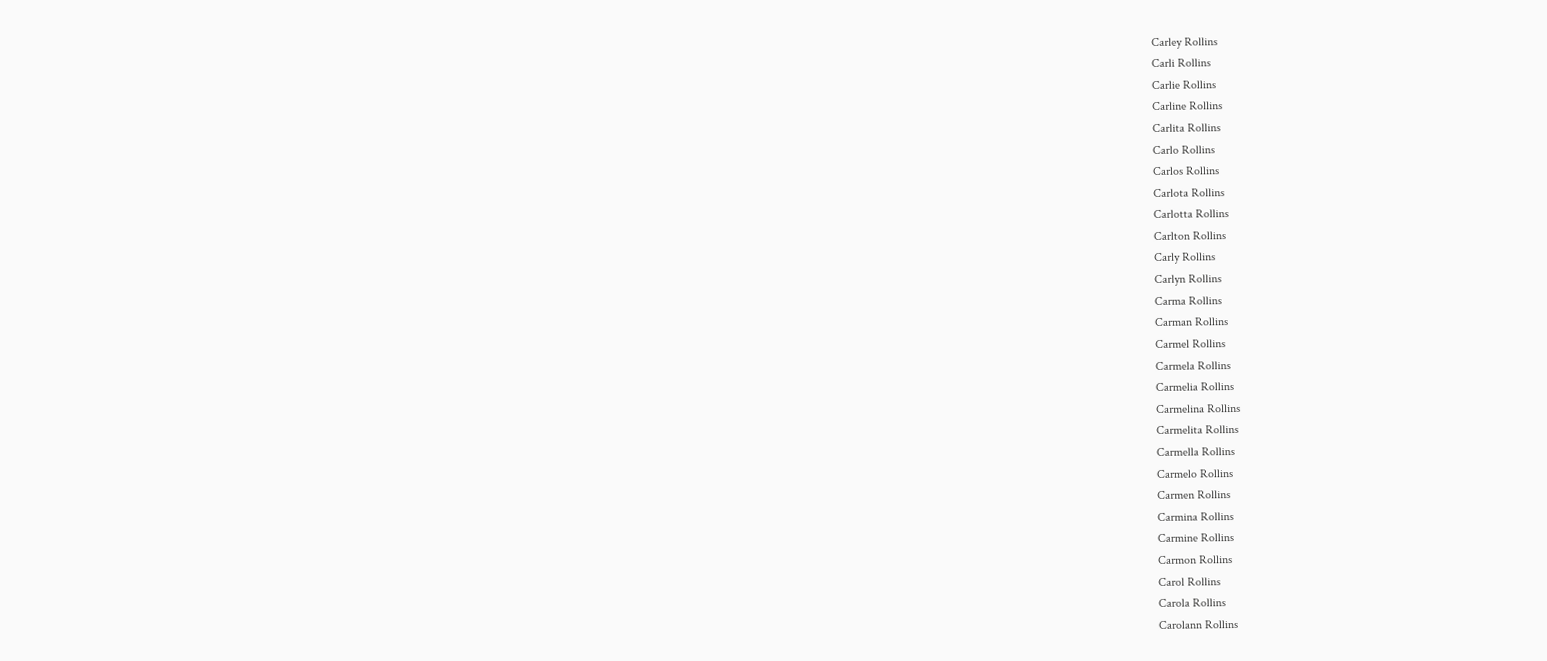Carley Rollins
Carli Rollins
Carlie Rollins
Carline Rollins
Carlita Rollins
Carlo Rollins
Carlos Rollins
Carlota Rollins
Carlotta Rollins
Carlton Rollins
Carly Rollins
Carlyn Rollins
Carma Rollins
Carman Rollins
Carmel Rollins
Carmela Rollins
Carmelia Rollins
Carmelina Rollins
Carmelita Rollins
Carmella Rollins
Carmelo Rollins
Carmen Rollins
Carmina Rollins
Carmine Rollins
Carmon Rollins
Carol Rollins
Carola Rollins
Carolann Rollins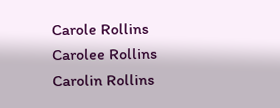Carole Rollins
Carolee Rollins
Carolin Rollins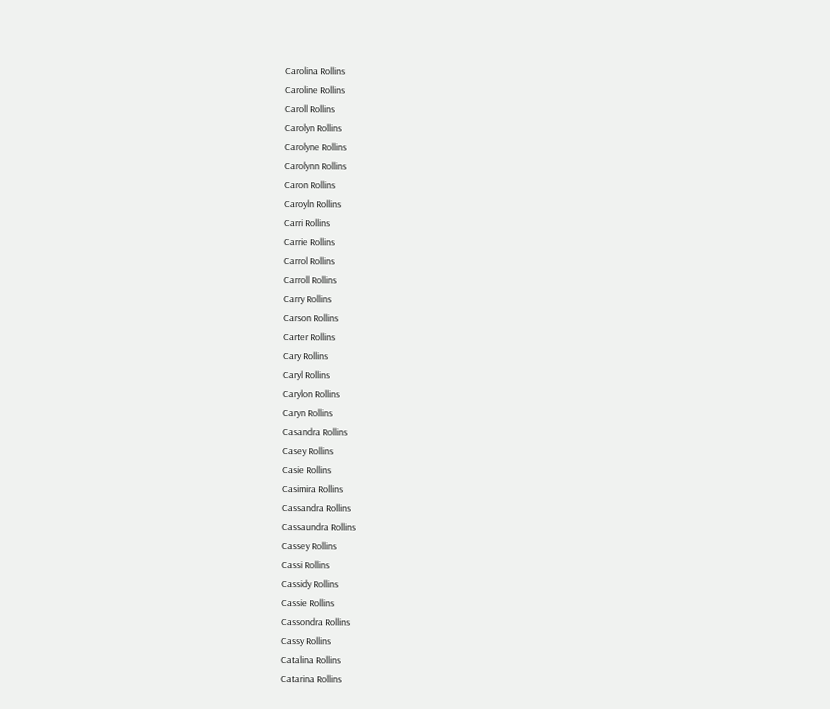Carolina Rollins
Caroline Rollins
Caroll Rollins
Carolyn Rollins
Carolyne Rollins
Carolynn Rollins
Caron Rollins
Caroyln Rollins
Carri Rollins
Carrie Rollins
Carrol Rollins
Carroll Rollins
Carry Rollins
Carson Rollins
Carter Rollins
Cary Rollins
Caryl Rollins
Carylon Rollins
Caryn Rollins
Casandra Rollins
Casey Rollins
Casie Rollins
Casimira Rollins
Cassandra Rollins
Cassaundra Rollins
Cassey Rollins
Cassi Rollins
Cassidy Rollins
Cassie Rollins
Cassondra Rollins
Cassy Rollins
Catalina Rollins
Catarina Rollins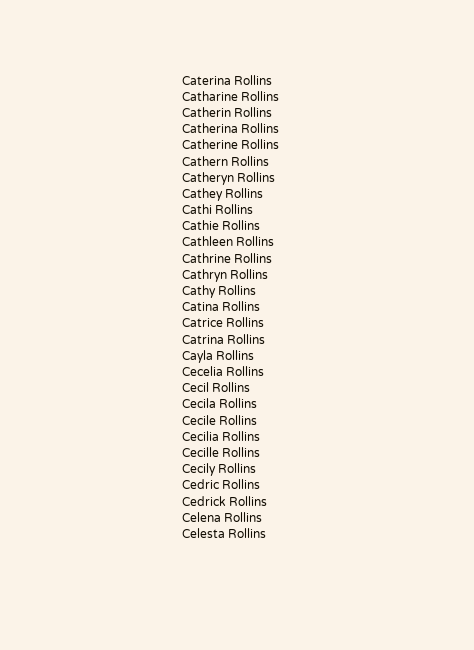Caterina Rollins
Catharine Rollins
Catherin Rollins
Catherina Rollins
Catherine Rollins
Cathern Rollins
Catheryn Rollins
Cathey Rollins
Cathi Rollins
Cathie Rollins
Cathleen Rollins
Cathrine Rollins
Cathryn Rollins
Cathy Rollins
Catina Rollins
Catrice Rollins
Catrina Rollins
Cayla Rollins
Cecelia Rollins
Cecil Rollins
Cecila Rollins
Cecile Rollins
Cecilia Rollins
Cecille Rollins
Cecily Rollins
Cedric Rollins
Cedrick Rollins
Celena Rollins
Celesta Rollins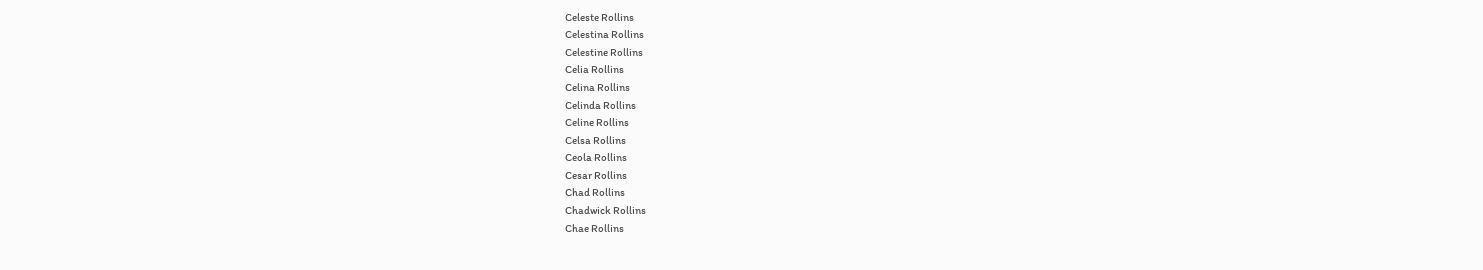Celeste Rollins
Celestina Rollins
Celestine Rollins
Celia Rollins
Celina Rollins
Celinda Rollins
Celine Rollins
Celsa Rollins
Ceola Rollins
Cesar Rollins
Chad Rollins
Chadwick Rollins
Chae Rollins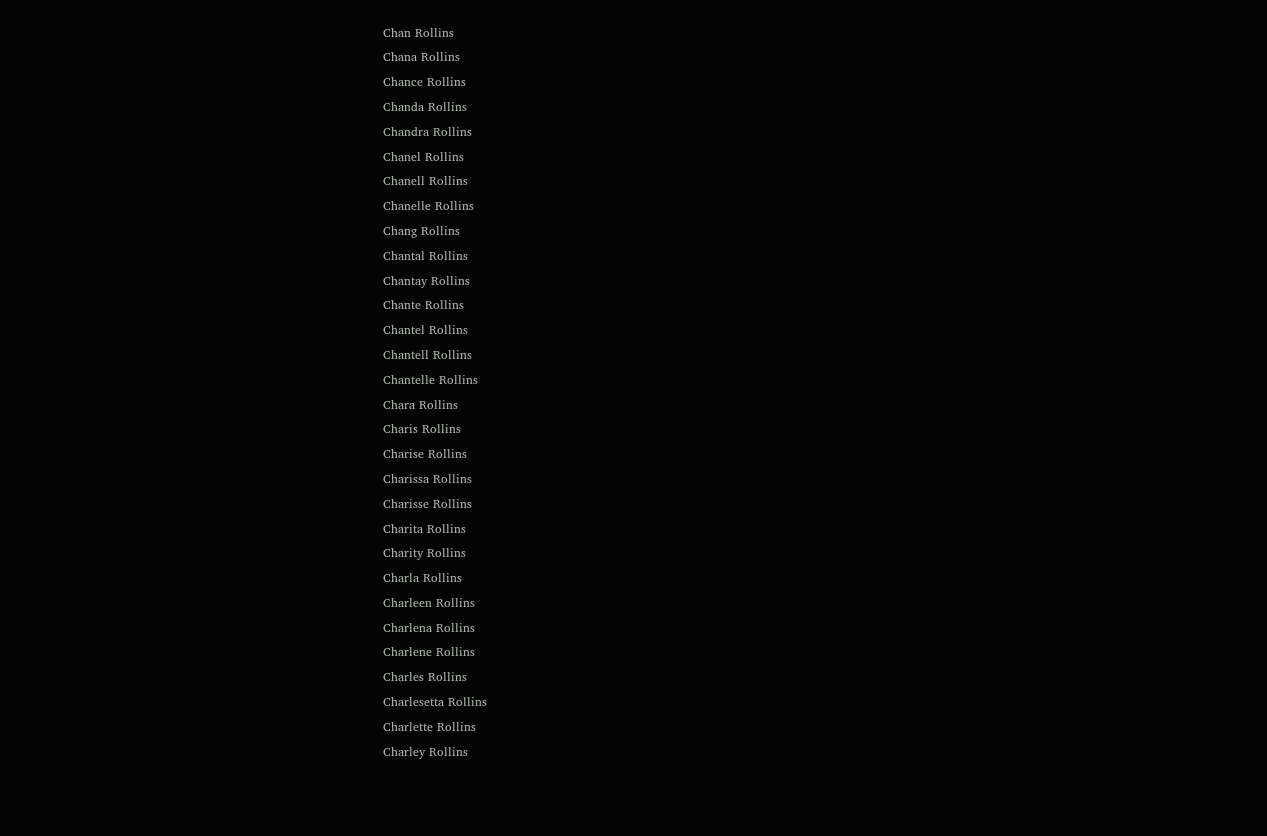Chan Rollins
Chana Rollins
Chance Rollins
Chanda Rollins
Chandra Rollins
Chanel Rollins
Chanell Rollins
Chanelle Rollins
Chang Rollins
Chantal Rollins
Chantay Rollins
Chante Rollins
Chantel Rollins
Chantell Rollins
Chantelle Rollins
Chara Rollins
Charis Rollins
Charise Rollins
Charissa Rollins
Charisse Rollins
Charita Rollins
Charity Rollins
Charla Rollins
Charleen Rollins
Charlena Rollins
Charlene Rollins
Charles Rollins
Charlesetta Rollins
Charlette Rollins
Charley Rollins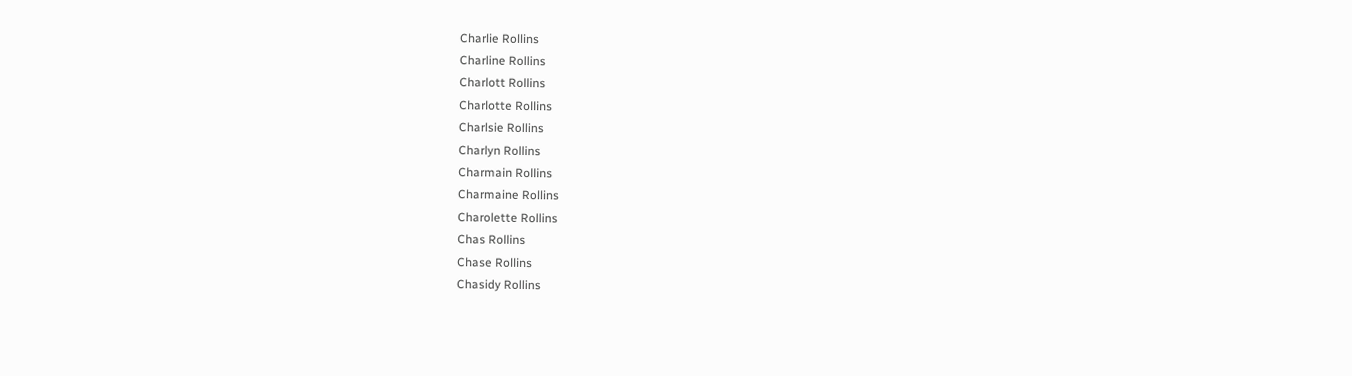Charlie Rollins
Charline Rollins
Charlott Rollins
Charlotte Rollins
Charlsie Rollins
Charlyn Rollins
Charmain Rollins
Charmaine Rollins
Charolette Rollins
Chas Rollins
Chase Rollins
Chasidy Rollins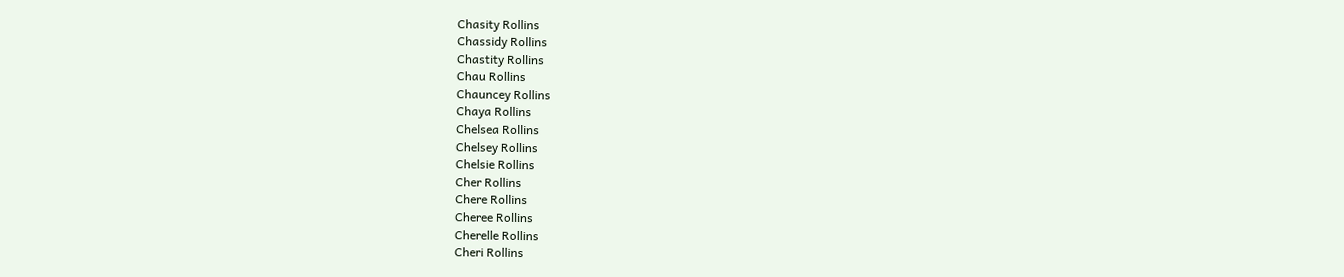Chasity Rollins
Chassidy Rollins
Chastity Rollins
Chau Rollins
Chauncey Rollins
Chaya Rollins
Chelsea Rollins
Chelsey Rollins
Chelsie Rollins
Cher Rollins
Chere Rollins
Cheree Rollins
Cherelle Rollins
Cheri Rollins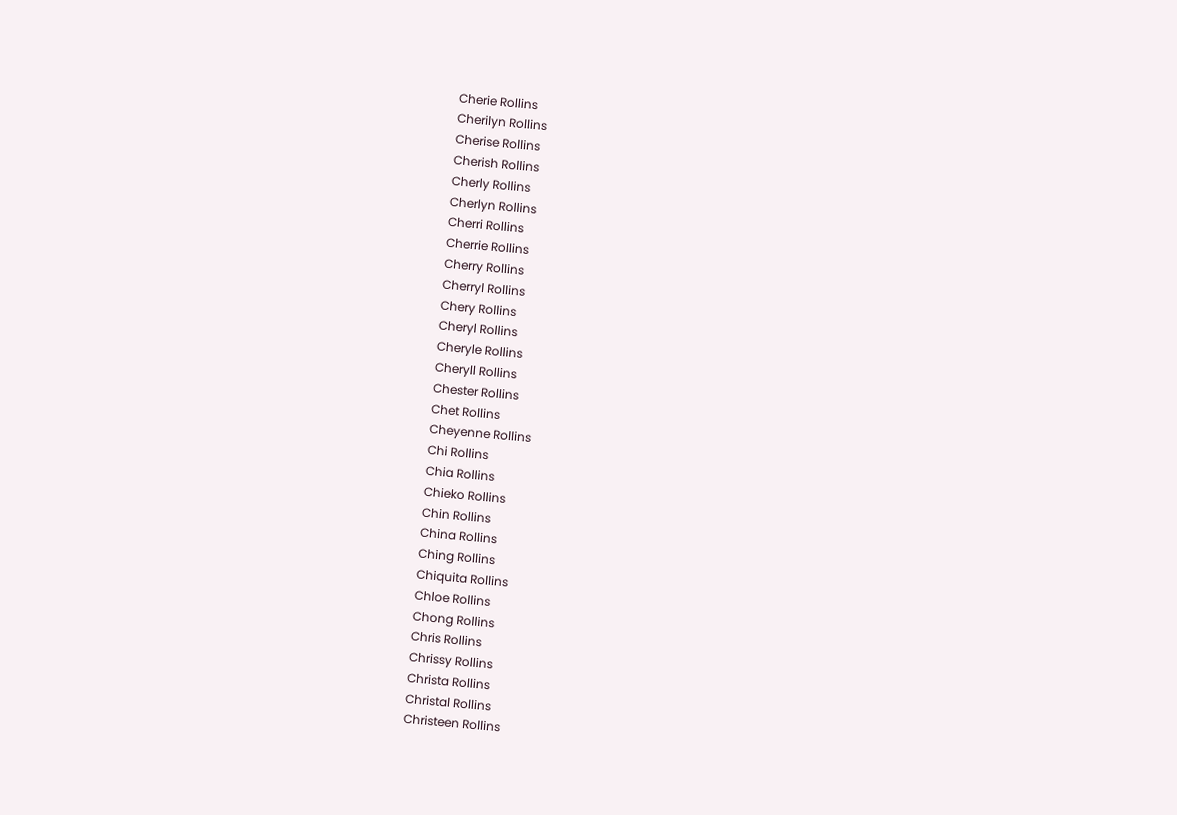Cherie Rollins
Cherilyn Rollins
Cherise Rollins
Cherish Rollins
Cherly Rollins
Cherlyn Rollins
Cherri Rollins
Cherrie Rollins
Cherry Rollins
Cherryl Rollins
Chery Rollins
Cheryl Rollins
Cheryle Rollins
Cheryll Rollins
Chester Rollins
Chet Rollins
Cheyenne Rollins
Chi Rollins
Chia Rollins
Chieko Rollins
Chin Rollins
China Rollins
Ching Rollins
Chiquita Rollins
Chloe Rollins
Chong Rollins
Chris Rollins
Chrissy Rollins
Christa Rollins
Christal Rollins
Christeen Rollins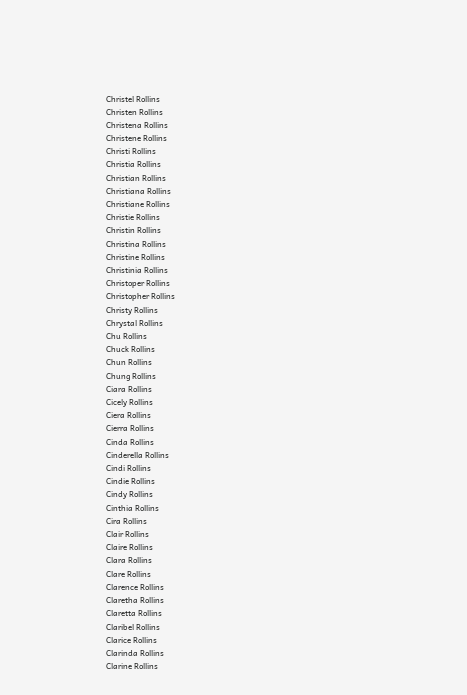Christel Rollins
Christen Rollins
Christena Rollins
Christene Rollins
Christi Rollins
Christia Rollins
Christian Rollins
Christiana Rollins
Christiane Rollins
Christie Rollins
Christin Rollins
Christina Rollins
Christine Rollins
Christinia Rollins
Christoper Rollins
Christopher Rollins
Christy Rollins
Chrystal Rollins
Chu Rollins
Chuck Rollins
Chun Rollins
Chung Rollins
Ciara Rollins
Cicely Rollins
Ciera Rollins
Cierra Rollins
Cinda Rollins
Cinderella Rollins
Cindi Rollins
Cindie Rollins
Cindy Rollins
Cinthia Rollins
Cira Rollins
Clair Rollins
Claire Rollins
Clara Rollins
Clare Rollins
Clarence Rollins
Claretha Rollins
Claretta Rollins
Claribel Rollins
Clarice Rollins
Clarinda Rollins
Clarine Rollins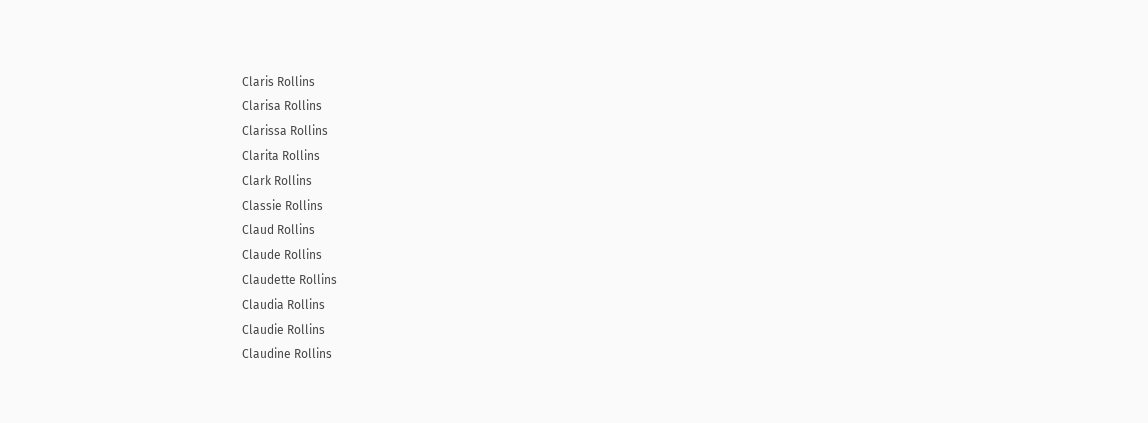Claris Rollins
Clarisa Rollins
Clarissa Rollins
Clarita Rollins
Clark Rollins
Classie Rollins
Claud Rollins
Claude Rollins
Claudette Rollins
Claudia Rollins
Claudie Rollins
Claudine Rollins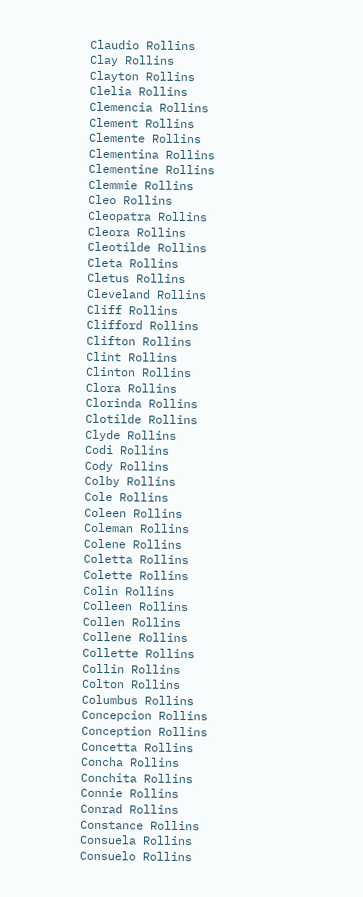Claudio Rollins
Clay Rollins
Clayton Rollins
Clelia Rollins
Clemencia Rollins
Clement Rollins
Clemente Rollins
Clementina Rollins
Clementine Rollins
Clemmie Rollins
Cleo Rollins
Cleopatra Rollins
Cleora Rollins
Cleotilde Rollins
Cleta Rollins
Cletus Rollins
Cleveland Rollins
Cliff Rollins
Clifford Rollins
Clifton Rollins
Clint Rollins
Clinton Rollins
Clora Rollins
Clorinda Rollins
Clotilde Rollins
Clyde Rollins
Codi Rollins
Cody Rollins
Colby Rollins
Cole Rollins
Coleen Rollins
Coleman Rollins
Colene Rollins
Coletta Rollins
Colette Rollins
Colin Rollins
Colleen Rollins
Collen Rollins
Collene Rollins
Collette Rollins
Collin Rollins
Colton Rollins
Columbus Rollins
Concepcion Rollins
Conception Rollins
Concetta Rollins
Concha Rollins
Conchita Rollins
Connie Rollins
Conrad Rollins
Constance Rollins
Consuela Rollins
Consuelo Rollins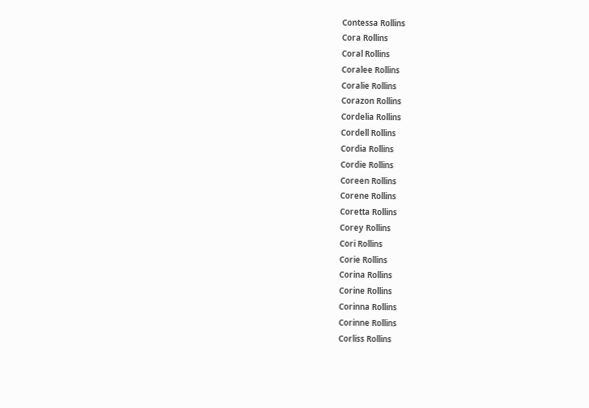Contessa Rollins
Cora Rollins
Coral Rollins
Coralee Rollins
Coralie Rollins
Corazon Rollins
Cordelia Rollins
Cordell Rollins
Cordia Rollins
Cordie Rollins
Coreen Rollins
Corene Rollins
Coretta Rollins
Corey Rollins
Cori Rollins
Corie Rollins
Corina Rollins
Corine Rollins
Corinna Rollins
Corinne Rollins
Corliss Rollins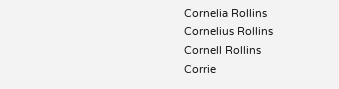Cornelia Rollins
Cornelius Rollins
Cornell Rollins
Corrie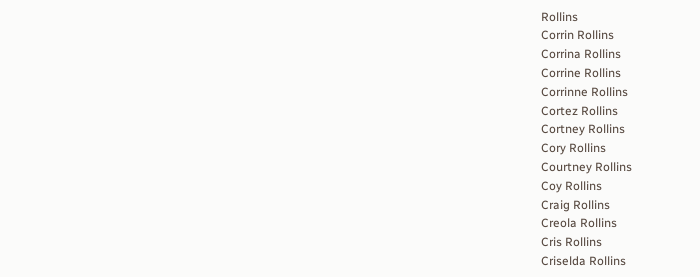Rollins
Corrin Rollins
Corrina Rollins
Corrine Rollins
Corrinne Rollins
Cortez Rollins
Cortney Rollins
Cory Rollins
Courtney Rollins
Coy Rollins
Craig Rollins
Creola Rollins
Cris Rollins
Criselda Rollins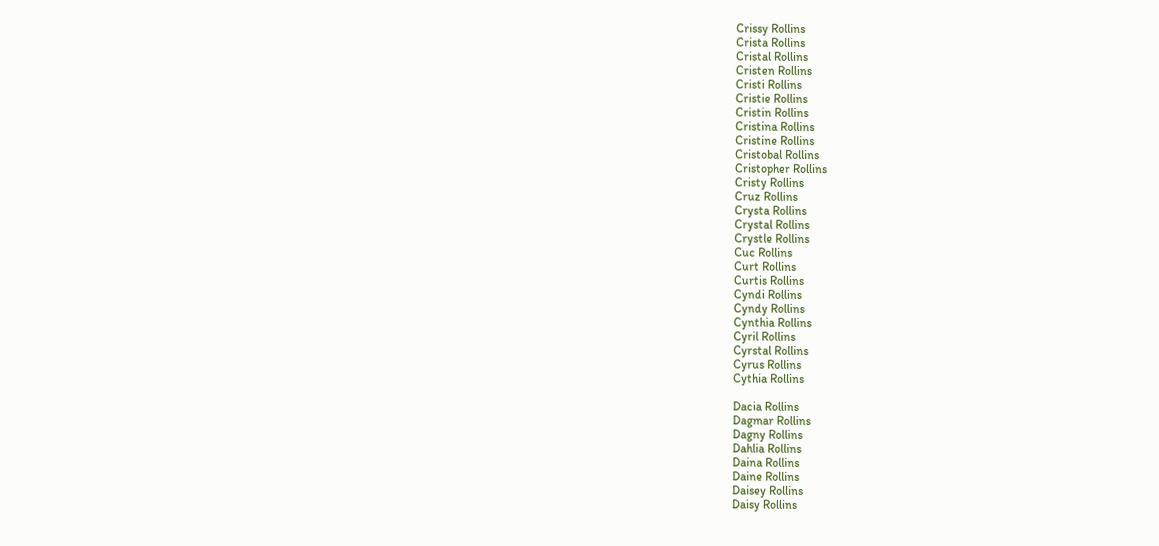Crissy Rollins
Crista Rollins
Cristal Rollins
Cristen Rollins
Cristi Rollins
Cristie Rollins
Cristin Rollins
Cristina Rollins
Cristine Rollins
Cristobal Rollins
Cristopher Rollins
Cristy Rollins
Cruz Rollins
Crysta Rollins
Crystal Rollins
Crystle Rollins
Cuc Rollins
Curt Rollins
Curtis Rollins
Cyndi Rollins
Cyndy Rollins
Cynthia Rollins
Cyril Rollins
Cyrstal Rollins
Cyrus Rollins
Cythia Rollins

Dacia Rollins
Dagmar Rollins
Dagny Rollins
Dahlia Rollins
Daina Rollins
Daine Rollins
Daisey Rollins
Daisy Rollins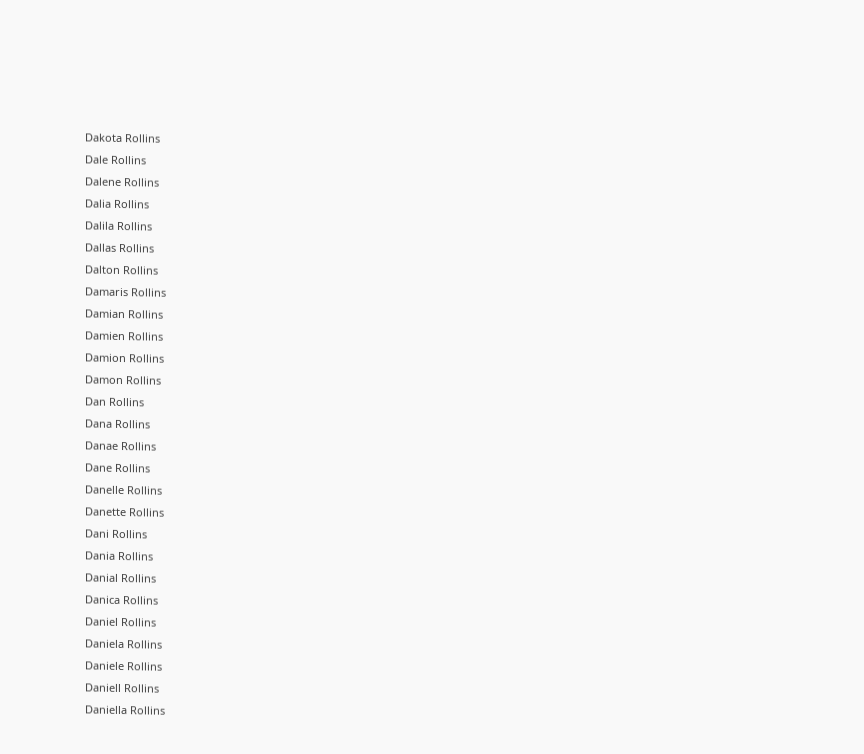Dakota Rollins
Dale Rollins
Dalene Rollins
Dalia Rollins
Dalila Rollins
Dallas Rollins
Dalton Rollins
Damaris Rollins
Damian Rollins
Damien Rollins
Damion Rollins
Damon Rollins
Dan Rollins
Dana Rollins
Danae Rollins
Dane Rollins
Danelle Rollins
Danette Rollins
Dani Rollins
Dania Rollins
Danial Rollins
Danica Rollins
Daniel Rollins
Daniela Rollins
Daniele Rollins
Daniell Rollins
Daniella Rollins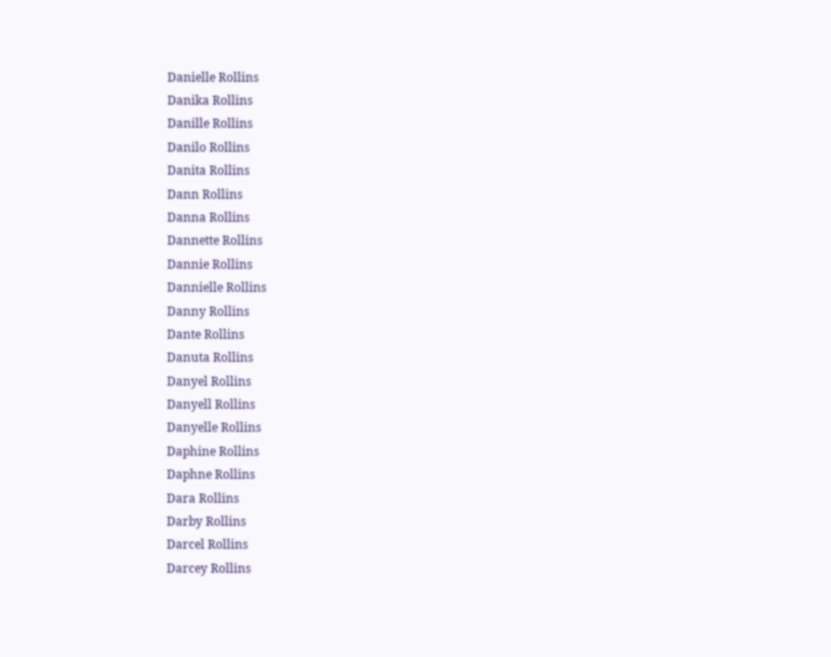Danielle Rollins
Danika Rollins
Danille Rollins
Danilo Rollins
Danita Rollins
Dann Rollins
Danna Rollins
Dannette Rollins
Dannie Rollins
Dannielle Rollins
Danny Rollins
Dante Rollins
Danuta Rollins
Danyel Rollins
Danyell Rollins
Danyelle Rollins
Daphine Rollins
Daphne Rollins
Dara Rollins
Darby Rollins
Darcel Rollins
Darcey Rollins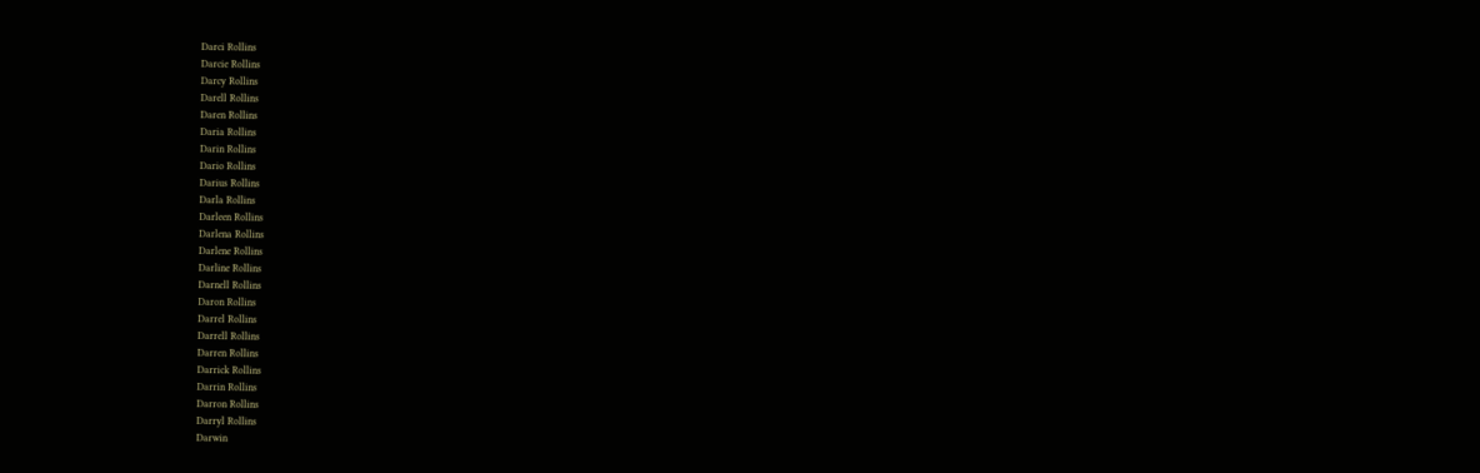Darci Rollins
Darcie Rollins
Darcy Rollins
Darell Rollins
Daren Rollins
Daria Rollins
Darin Rollins
Dario Rollins
Darius Rollins
Darla Rollins
Darleen Rollins
Darlena Rollins
Darlene Rollins
Darline Rollins
Darnell Rollins
Daron Rollins
Darrel Rollins
Darrell Rollins
Darren Rollins
Darrick Rollins
Darrin Rollins
Darron Rollins
Darryl Rollins
Darwin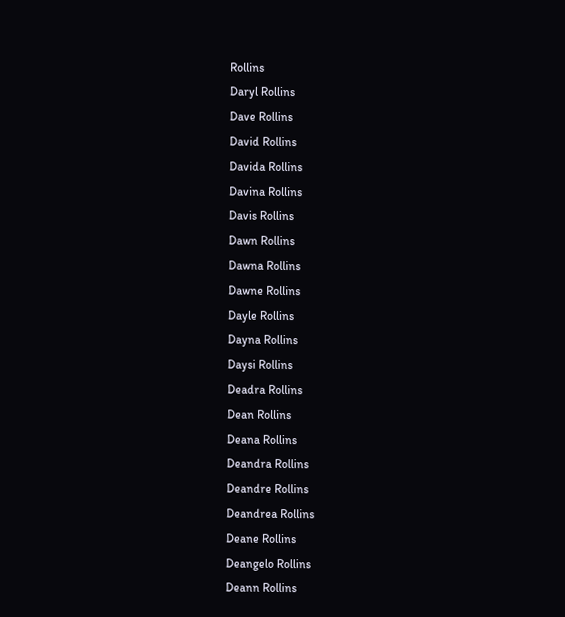Rollins
Daryl Rollins
Dave Rollins
David Rollins
Davida Rollins
Davina Rollins
Davis Rollins
Dawn Rollins
Dawna Rollins
Dawne Rollins
Dayle Rollins
Dayna Rollins
Daysi Rollins
Deadra Rollins
Dean Rollins
Deana Rollins
Deandra Rollins
Deandre Rollins
Deandrea Rollins
Deane Rollins
Deangelo Rollins
Deann Rollins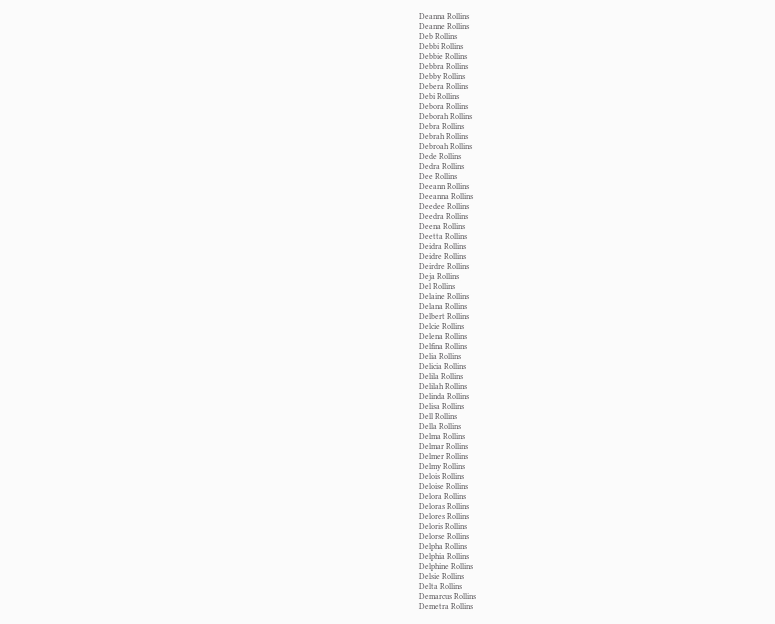Deanna Rollins
Deanne Rollins
Deb Rollins
Debbi Rollins
Debbie Rollins
Debbra Rollins
Debby Rollins
Debera Rollins
Debi Rollins
Debora Rollins
Deborah Rollins
Debra Rollins
Debrah Rollins
Debroah Rollins
Dede Rollins
Dedra Rollins
Dee Rollins
Deeann Rollins
Deeanna Rollins
Deedee Rollins
Deedra Rollins
Deena Rollins
Deetta Rollins
Deidra Rollins
Deidre Rollins
Deirdre Rollins
Deja Rollins
Del Rollins
Delaine Rollins
Delana Rollins
Delbert Rollins
Delcie Rollins
Delena Rollins
Delfina Rollins
Delia Rollins
Delicia Rollins
Delila Rollins
Delilah Rollins
Delinda Rollins
Delisa Rollins
Dell Rollins
Della Rollins
Delma Rollins
Delmar Rollins
Delmer Rollins
Delmy Rollins
Delois Rollins
Deloise Rollins
Delora Rollins
Deloras Rollins
Delores Rollins
Deloris Rollins
Delorse Rollins
Delpha Rollins
Delphia Rollins
Delphine Rollins
Delsie Rollins
Delta Rollins
Demarcus Rollins
Demetra Rollins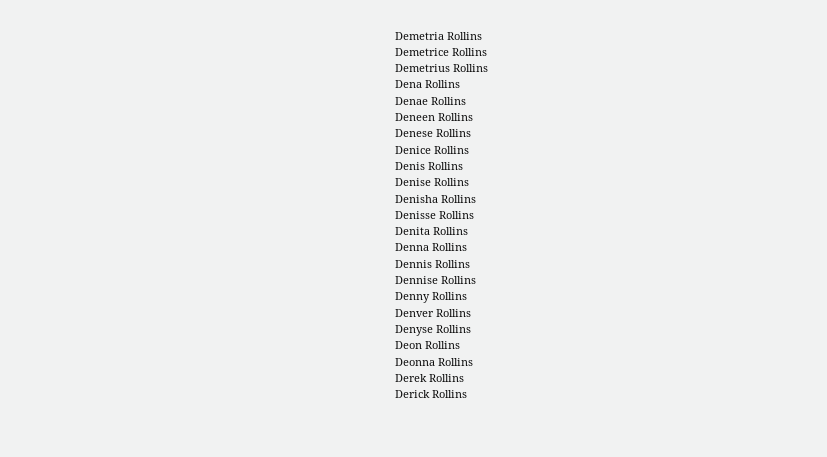Demetria Rollins
Demetrice Rollins
Demetrius Rollins
Dena Rollins
Denae Rollins
Deneen Rollins
Denese Rollins
Denice Rollins
Denis Rollins
Denise Rollins
Denisha Rollins
Denisse Rollins
Denita Rollins
Denna Rollins
Dennis Rollins
Dennise Rollins
Denny Rollins
Denver Rollins
Denyse Rollins
Deon Rollins
Deonna Rollins
Derek Rollins
Derick Rollins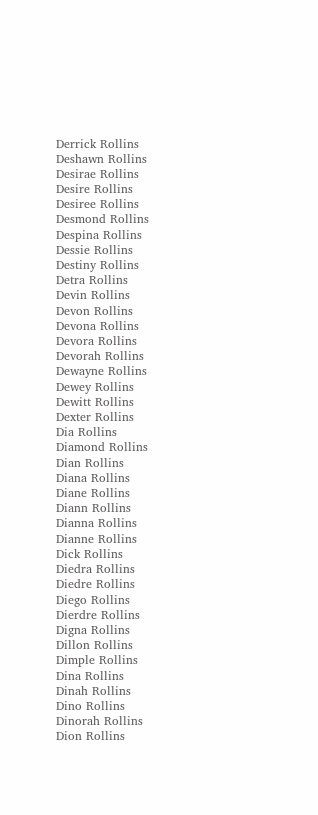Derrick Rollins
Deshawn Rollins
Desirae Rollins
Desire Rollins
Desiree Rollins
Desmond Rollins
Despina Rollins
Dessie Rollins
Destiny Rollins
Detra Rollins
Devin Rollins
Devon Rollins
Devona Rollins
Devora Rollins
Devorah Rollins
Dewayne Rollins
Dewey Rollins
Dewitt Rollins
Dexter Rollins
Dia Rollins
Diamond Rollins
Dian Rollins
Diana Rollins
Diane Rollins
Diann Rollins
Dianna Rollins
Dianne Rollins
Dick Rollins
Diedra Rollins
Diedre Rollins
Diego Rollins
Dierdre Rollins
Digna Rollins
Dillon Rollins
Dimple Rollins
Dina Rollins
Dinah Rollins
Dino Rollins
Dinorah Rollins
Dion Rollins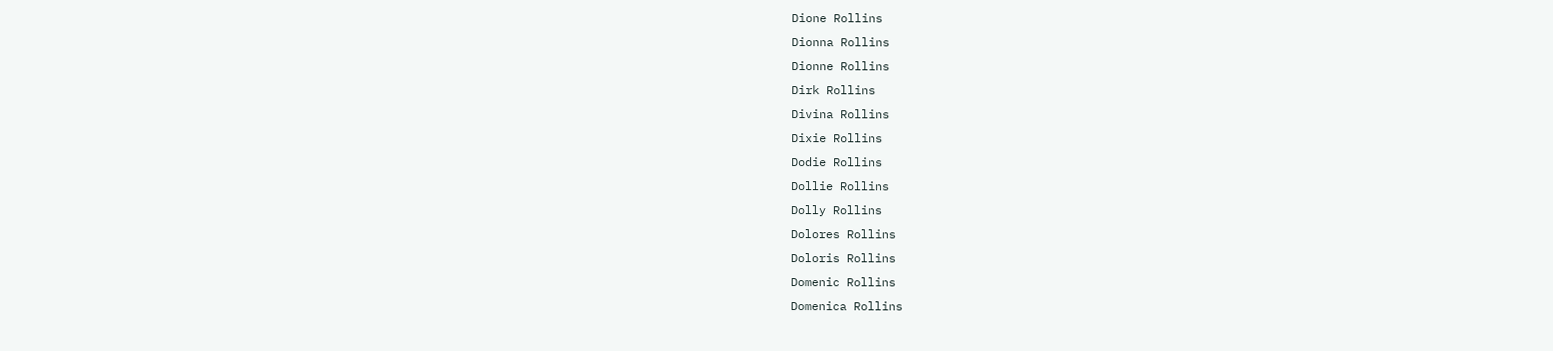Dione Rollins
Dionna Rollins
Dionne Rollins
Dirk Rollins
Divina Rollins
Dixie Rollins
Dodie Rollins
Dollie Rollins
Dolly Rollins
Dolores Rollins
Doloris Rollins
Domenic Rollins
Domenica Rollins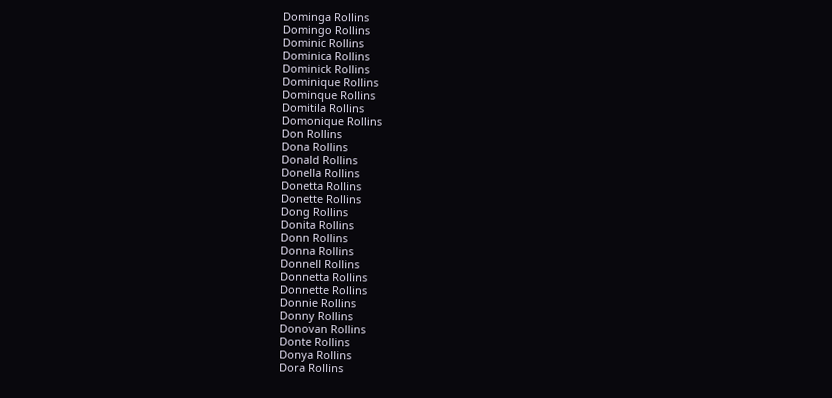Dominga Rollins
Domingo Rollins
Dominic Rollins
Dominica Rollins
Dominick Rollins
Dominique Rollins
Dominque Rollins
Domitila Rollins
Domonique Rollins
Don Rollins
Dona Rollins
Donald Rollins
Donella Rollins
Donetta Rollins
Donette Rollins
Dong Rollins
Donita Rollins
Donn Rollins
Donna Rollins
Donnell Rollins
Donnetta Rollins
Donnette Rollins
Donnie Rollins
Donny Rollins
Donovan Rollins
Donte Rollins
Donya Rollins
Dora Rollins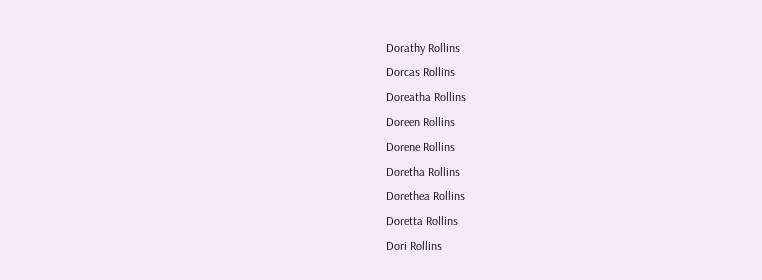Dorathy Rollins
Dorcas Rollins
Doreatha Rollins
Doreen Rollins
Dorene Rollins
Doretha Rollins
Dorethea Rollins
Doretta Rollins
Dori Rollins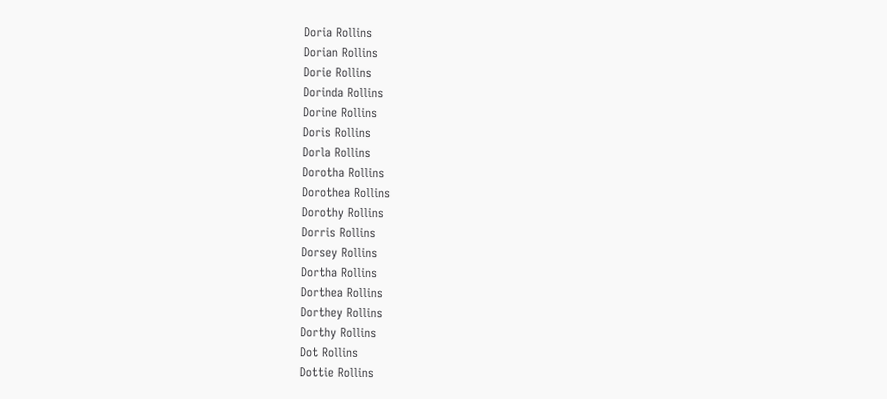Doria Rollins
Dorian Rollins
Dorie Rollins
Dorinda Rollins
Dorine Rollins
Doris Rollins
Dorla Rollins
Dorotha Rollins
Dorothea Rollins
Dorothy Rollins
Dorris Rollins
Dorsey Rollins
Dortha Rollins
Dorthea Rollins
Dorthey Rollins
Dorthy Rollins
Dot Rollins
Dottie Rollins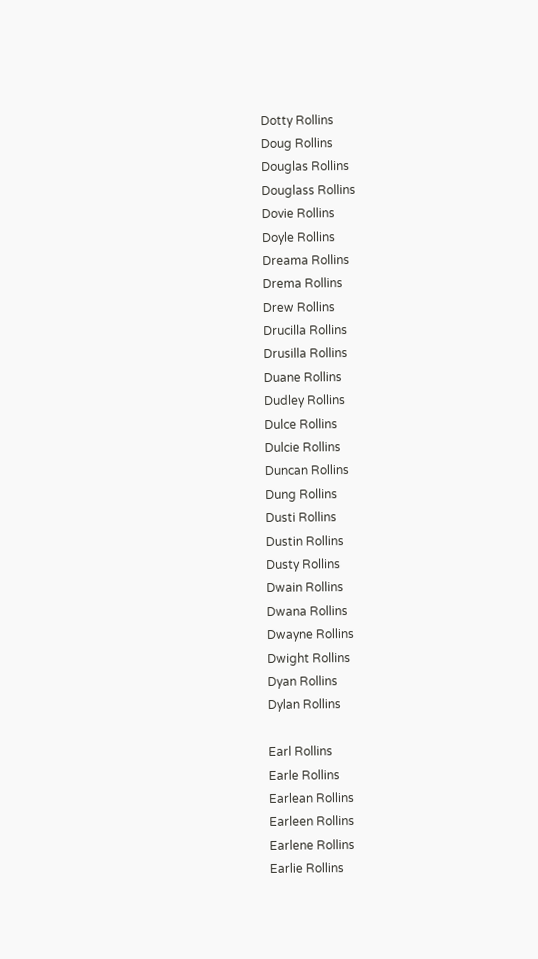Dotty Rollins
Doug Rollins
Douglas Rollins
Douglass Rollins
Dovie Rollins
Doyle Rollins
Dreama Rollins
Drema Rollins
Drew Rollins
Drucilla Rollins
Drusilla Rollins
Duane Rollins
Dudley Rollins
Dulce Rollins
Dulcie Rollins
Duncan Rollins
Dung Rollins
Dusti Rollins
Dustin Rollins
Dusty Rollins
Dwain Rollins
Dwana Rollins
Dwayne Rollins
Dwight Rollins
Dyan Rollins
Dylan Rollins

Earl Rollins
Earle Rollins
Earlean Rollins
Earleen Rollins
Earlene Rollins
Earlie Rollins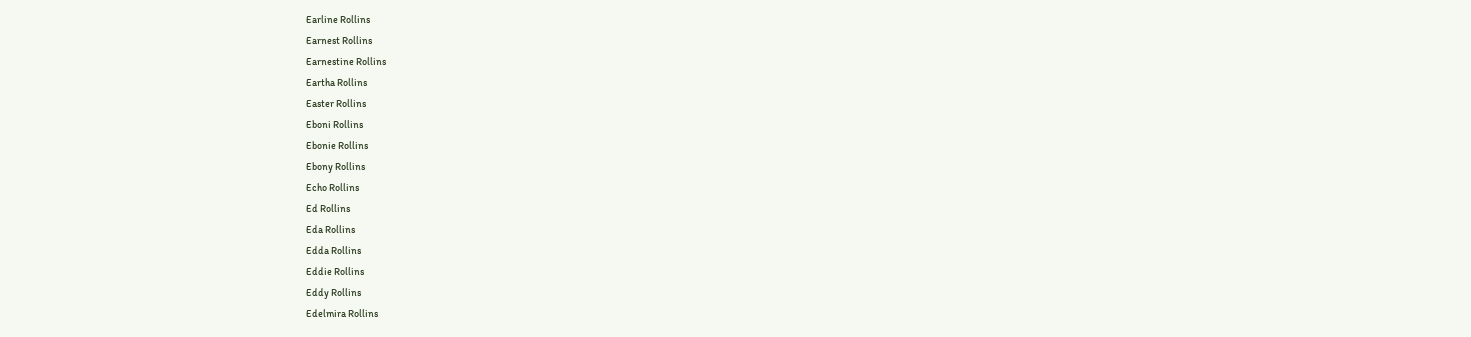Earline Rollins
Earnest Rollins
Earnestine Rollins
Eartha Rollins
Easter Rollins
Eboni Rollins
Ebonie Rollins
Ebony Rollins
Echo Rollins
Ed Rollins
Eda Rollins
Edda Rollins
Eddie Rollins
Eddy Rollins
Edelmira Rollins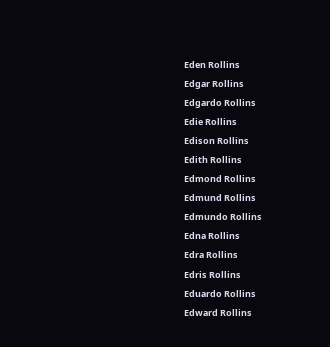Eden Rollins
Edgar Rollins
Edgardo Rollins
Edie Rollins
Edison Rollins
Edith Rollins
Edmond Rollins
Edmund Rollins
Edmundo Rollins
Edna Rollins
Edra Rollins
Edris Rollins
Eduardo Rollins
Edward Rollins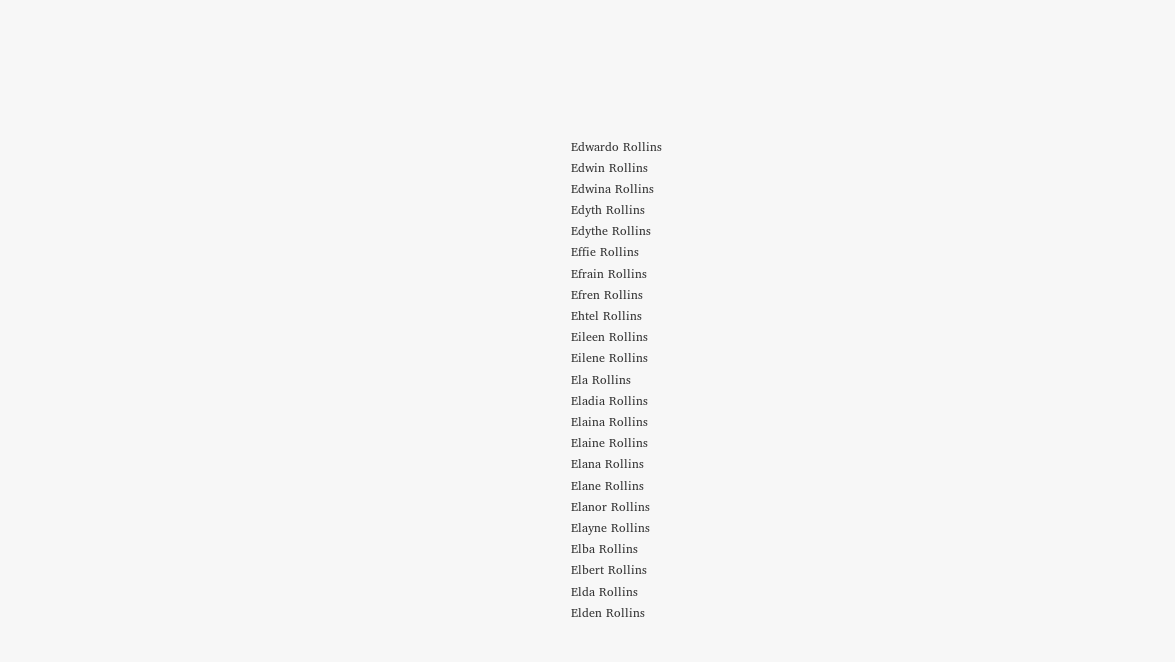Edwardo Rollins
Edwin Rollins
Edwina Rollins
Edyth Rollins
Edythe Rollins
Effie Rollins
Efrain Rollins
Efren Rollins
Ehtel Rollins
Eileen Rollins
Eilene Rollins
Ela Rollins
Eladia Rollins
Elaina Rollins
Elaine Rollins
Elana Rollins
Elane Rollins
Elanor Rollins
Elayne Rollins
Elba Rollins
Elbert Rollins
Elda Rollins
Elden Rollins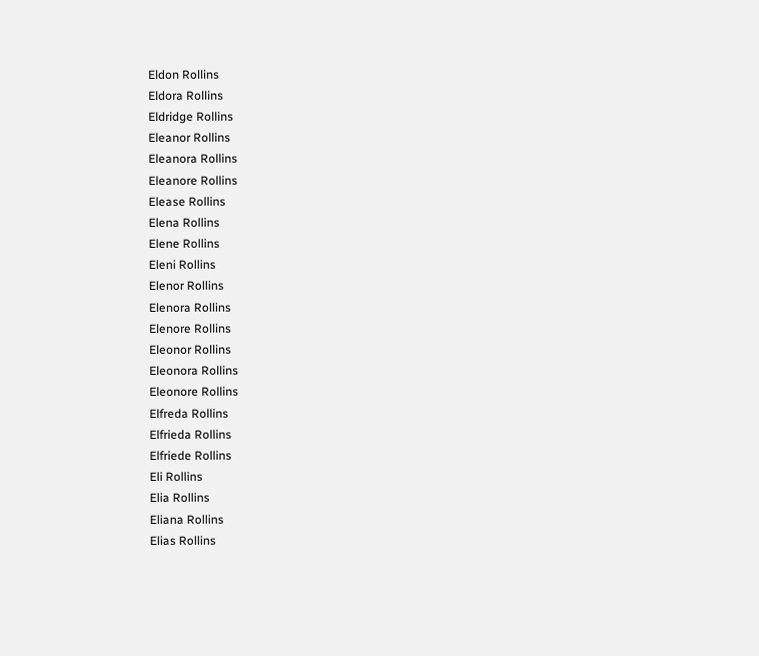Eldon Rollins
Eldora Rollins
Eldridge Rollins
Eleanor Rollins
Eleanora Rollins
Eleanore Rollins
Elease Rollins
Elena Rollins
Elene Rollins
Eleni Rollins
Elenor Rollins
Elenora Rollins
Elenore Rollins
Eleonor Rollins
Eleonora Rollins
Eleonore Rollins
Elfreda Rollins
Elfrieda Rollins
Elfriede Rollins
Eli Rollins
Elia Rollins
Eliana Rollins
Elias Rollins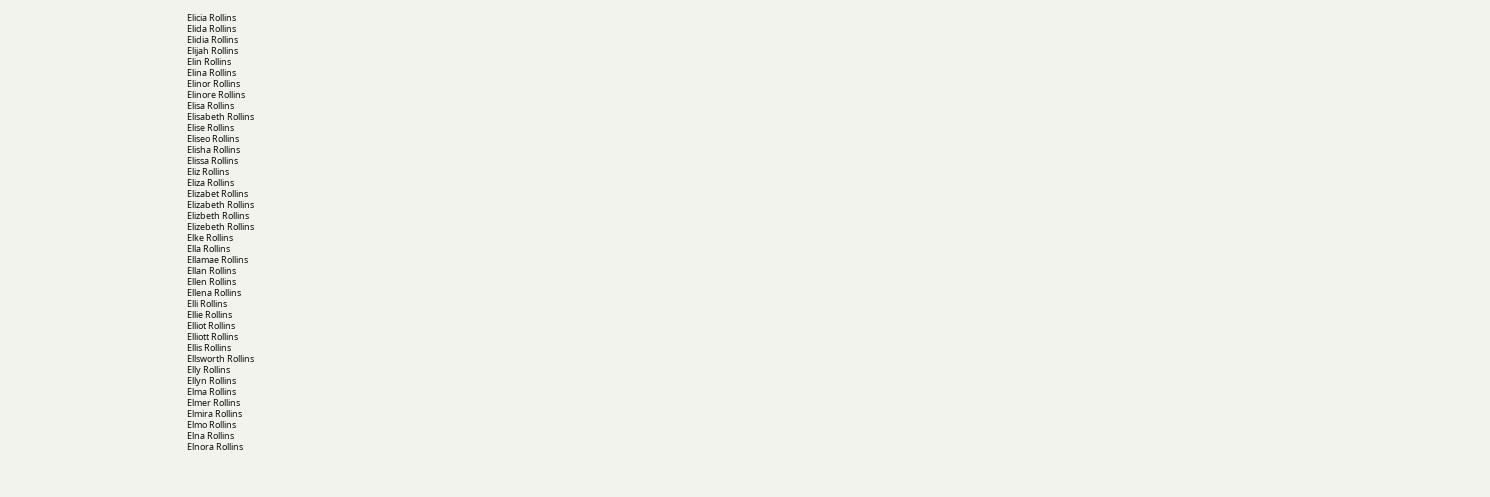Elicia Rollins
Elida Rollins
Elidia Rollins
Elijah Rollins
Elin Rollins
Elina Rollins
Elinor Rollins
Elinore Rollins
Elisa Rollins
Elisabeth Rollins
Elise Rollins
Eliseo Rollins
Elisha Rollins
Elissa Rollins
Eliz Rollins
Eliza Rollins
Elizabet Rollins
Elizabeth Rollins
Elizbeth Rollins
Elizebeth Rollins
Elke Rollins
Ella Rollins
Ellamae Rollins
Ellan Rollins
Ellen Rollins
Ellena Rollins
Elli Rollins
Ellie Rollins
Elliot Rollins
Elliott Rollins
Ellis Rollins
Ellsworth Rollins
Elly Rollins
Ellyn Rollins
Elma Rollins
Elmer Rollins
Elmira Rollins
Elmo Rollins
Elna Rollins
Elnora Rollins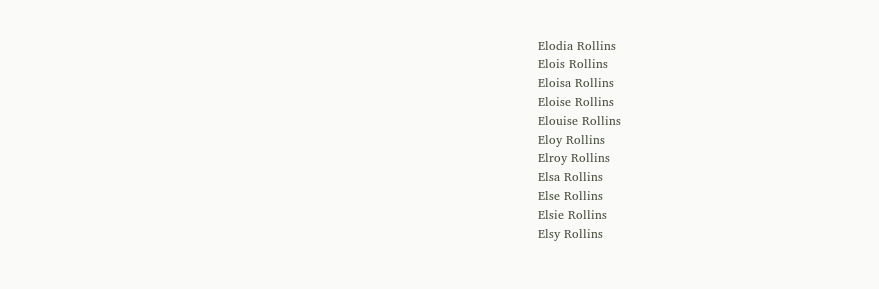Elodia Rollins
Elois Rollins
Eloisa Rollins
Eloise Rollins
Elouise Rollins
Eloy Rollins
Elroy Rollins
Elsa Rollins
Else Rollins
Elsie Rollins
Elsy Rollins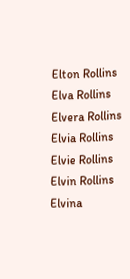Elton Rollins
Elva Rollins
Elvera Rollins
Elvia Rollins
Elvie Rollins
Elvin Rollins
Elvina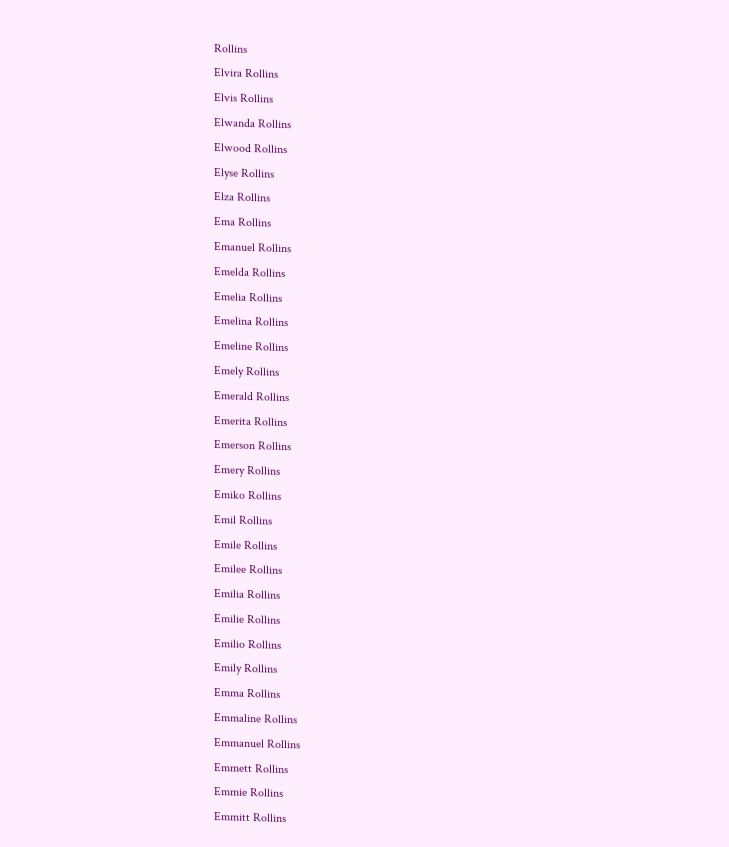Rollins
Elvira Rollins
Elvis Rollins
Elwanda Rollins
Elwood Rollins
Elyse Rollins
Elza Rollins
Ema Rollins
Emanuel Rollins
Emelda Rollins
Emelia Rollins
Emelina Rollins
Emeline Rollins
Emely Rollins
Emerald Rollins
Emerita Rollins
Emerson Rollins
Emery Rollins
Emiko Rollins
Emil Rollins
Emile Rollins
Emilee Rollins
Emilia Rollins
Emilie Rollins
Emilio Rollins
Emily Rollins
Emma Rollins
Emmaline Rollins
Emmanuel Rollins
Emmett Rollins
Emmie Rollins
Emmitt Rollins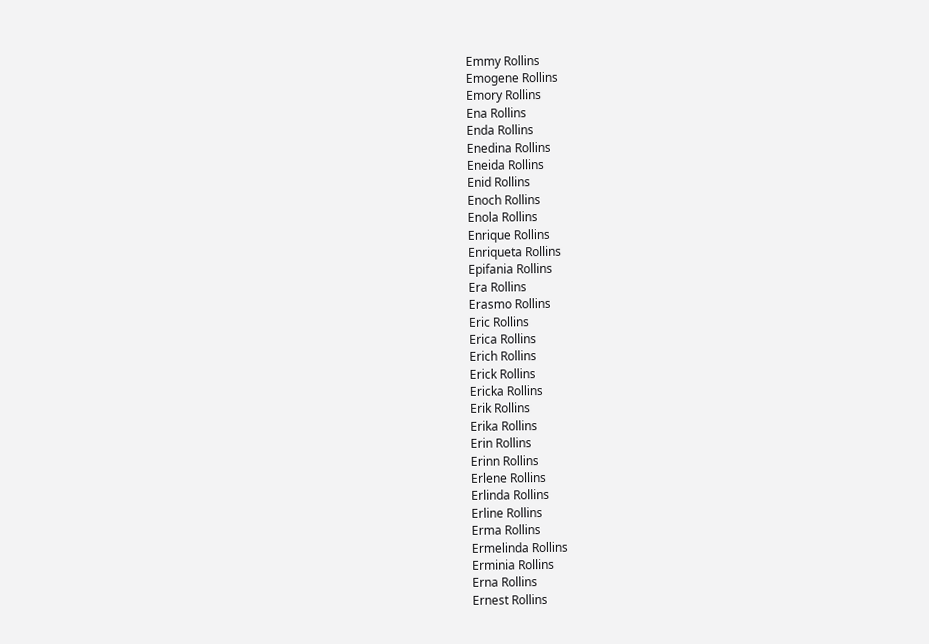Emmy Rollins
Emogene Rollins
Emory Rollins
Ena Rollins
Enda Rollins
Enedina Rollins
Eneida Rollins
Enid Rollins
Enoch Rollins
Enola Rollins
Enrique Rollins
Enriqueta Rollins
Epifania Rollins
Era Rollins
Erasmo Rollins
Eric Rollins
Erica Rollins
Erich Rollins
Erick Rollins
Ericka Rollins
Erik Rollins
Erika Rollins
Erin Rollins
Erinn Rollins
Erlene Rollins
Erlinda Rollins
Erline Rollins
Erma Rollins
Ermelinda Rollins
Erminia Rollins
Erna Rollins
Ernest Rollins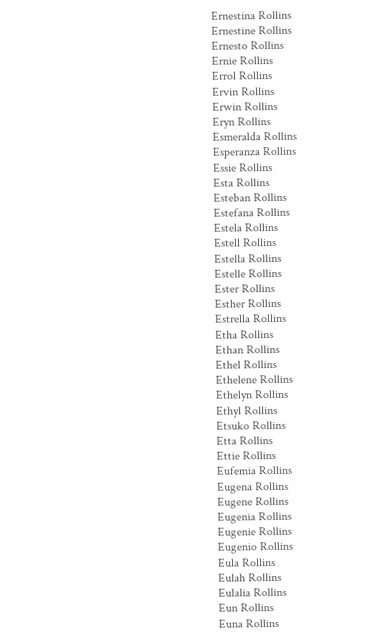Ernestina Rollins
Ernestine Rollins
Ernesto Rollins
Ernie Rollins
Errol Rollins
Ervin Rollins
Erwin Rollins
Eryn Rollins
Esmeralda Rollins
Esperanza Rollins
Essie Rollins
Esta Rollins
Esteban Rollins
Estefana Rollins
Estela Rollins
Estell Rollins
Estella Rollins
Estelle Rollins
Ester Rollins
Esther Rollins
Estrella Rollins
Etha Rollins
Ethan Rollins
Ethel Rollins
Ethelene Rollins
Ethelyn Rollins
Ethyl Rollins
Etsuko Rollins
Etta Rollins
Ettie Rollins
Eufemia Rollins
Eugena Rollins
Eugene Rollins
Eugenia Rollins
Eugenie Rollins
Eugenio Rollins
Eula Rollins
Eulah Rollins
Eulalia Rollins
Eun Rollins
Euna Rollins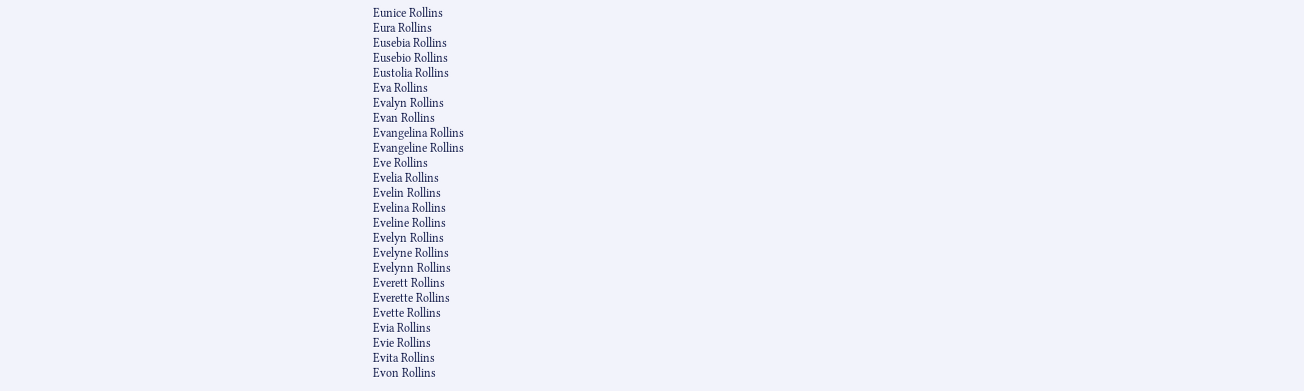Eunice Rollins
Eura Rollins
Eusebia Rollins
Eusebio Rollins
Eustolia Rollins
Eva Rollins
Evalyn Rollins
Evan Rollins
Evangelina Rollins
Evangeline Rollins
Eve Rollins
Evelia Rollins
Evelin Rollins
Evelina Rollins
Eveline Rollins
Evelyn Rollins
Evelyne Rollins
Evelynn Rollins
Everett Rollins
Everette Rollins
Evette Rollins
Evia Rollins
Evie Rollins
Evita Rollins
Evon Rollins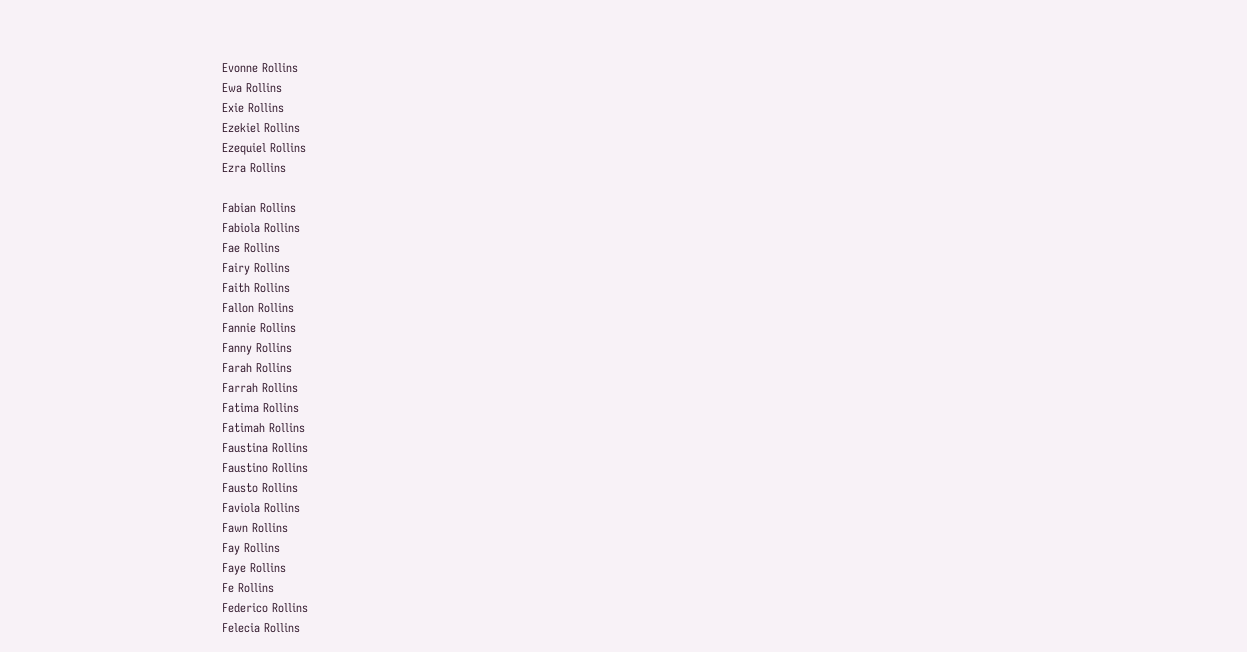Evonne Rollins
Ewa Rollins
Exie Rollins
Ezekiel Rollins
Ezequiel Rollins
Ezra Rollins

Fabian Rollins
Fabiola Rollins
Fae Rollins
Fairy Rollins
Faith Rollins
Fallon Rollins
Fannie Rollins
Fanny Rollins
Farah Rollins
Farrah Rollins
Fatima Rollins
Fatimah Rollins
Faustina Rollins
Faustino Rollins
Fausto Rollins
Faviola Rollins
Fawn Rollins
Fay Rollins
Faye Rollins
Fe Rollins
Federico Rollins
Felecia Rollins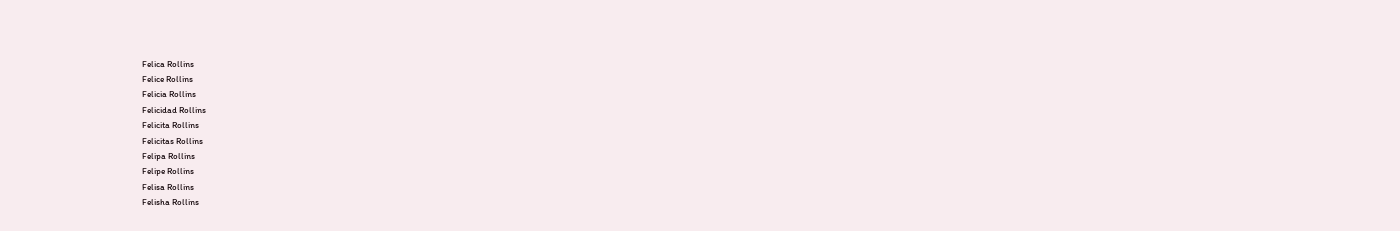Felica Rollins
Felice Rollins
Felicia Rollins
Felicidad Rollins
Felicita Rollins
Felicitas Rollins
Felipa Rollins
Felipe Rollins
Felisa Rollins
Felisha Rollins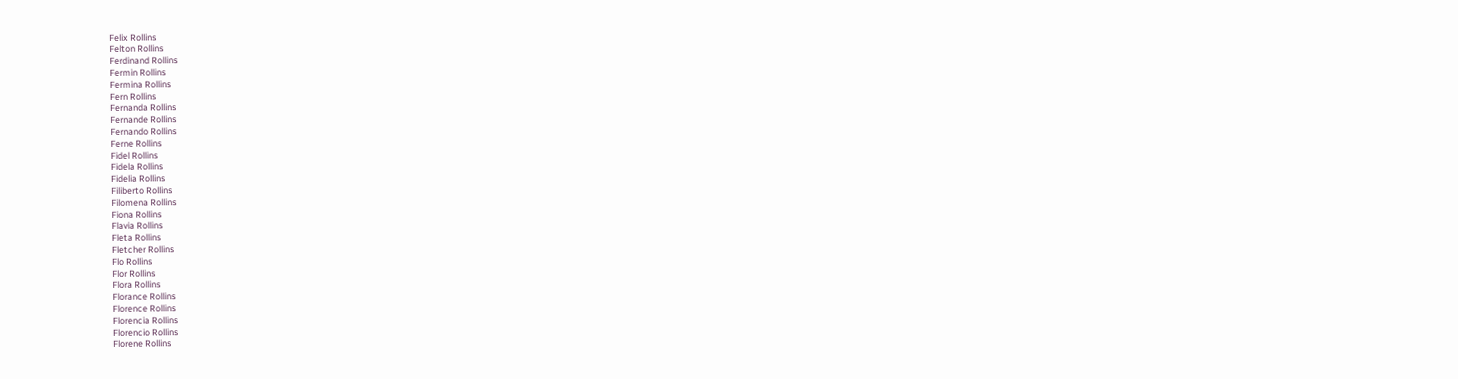Felix Rollins
Felton Rollins
Ferdinand Rollins
Fermin Rollins
Fermina Rollins
Fern Rollins
Fernanda Rollins
Fernande Rollins
Fernando Rollins
Ferne Rollins
Fidel Rollins
Fidela Rollins
Fidelia Rollins
Filiberto Rollins
Filomena Rollins
Fiona Rollins
Flavia Rollins
Fleta Rollins
Fletcher Rollins
Flo Rollins
Flor Rollins
Flora Rollins
Florance Rollins
Florence Rollins
Florencia Rollins
Florencio Rollins
Florene Rollins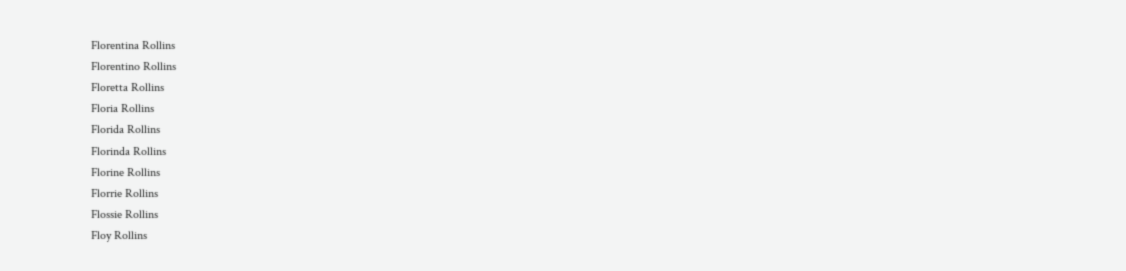Florentina Rollins
Florentino Rollins
Floretta Rollins
Floria Rollins
Florida Rollins
Florinda Rollins
Florine Rollins
Florrie Rollins
Flossie Rollins
Floy Rollins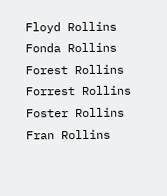Floyd Rollins
Fonda Rollins
Forest Rollins
Forrest Rollins
Foster Rollins
Fran Rollins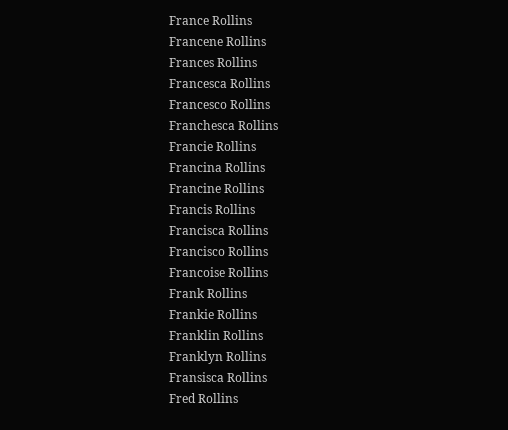France Rollins
Francene Rollins
Frances Rollins
Francesca Rollins
Francesco Rollins
Franchesca Rollins
Francie Rollins
Francina Rollins
Francine Rollins
Francis Rollins
Francisca Rollins
Francisco Rollins
Francoise Rollins
Frank Rollins
Frankie Rollins
Franklin Rollins
Franklyn Rollins
Fransisca Rollins
Fred Rollins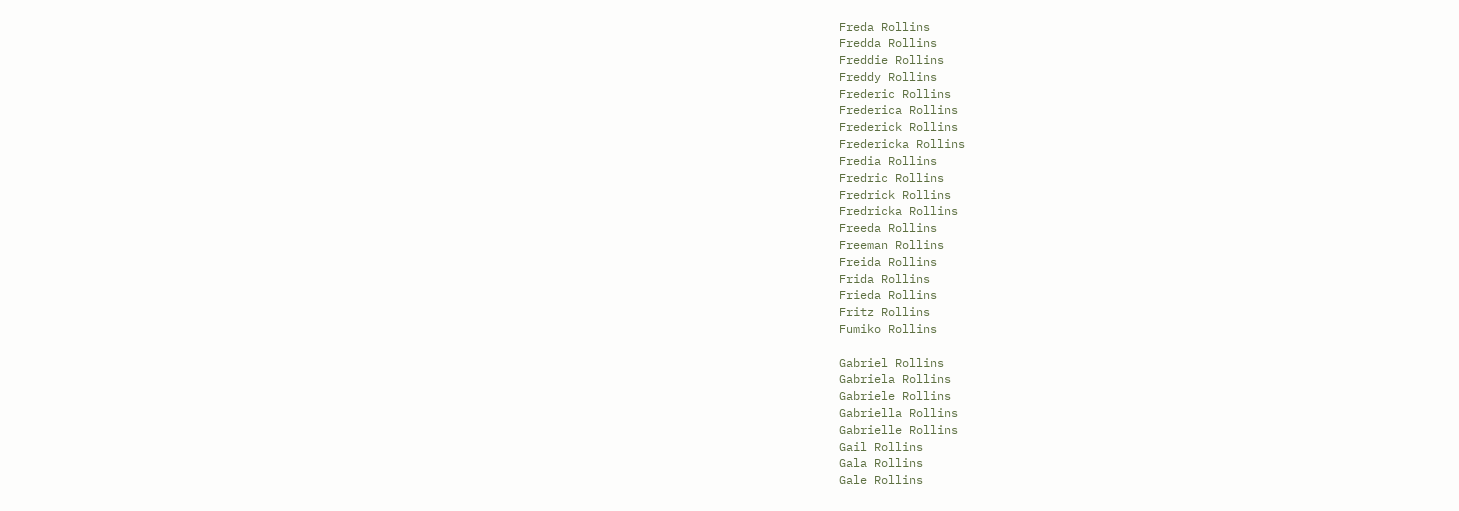Freda Rollins
Fredda Rollins
Freddie Rollins
Freddy Rollins
Frederic Rollins
Frederica Rollins
Frederick Rollins
Fredericka Rollins
Fredia Rollins
Fredric Rollins
Fredrick Rollins
Fredricka Rollins
Freeda Rollins
Freeman Rollins
Freida Rollins
Frida Rollins
Frieda Rollins
Fritz Rollins
Fumiko Rollins

Gabriel Rollins
Gabriela Rollins
Gabriele Rollins
Gabriella Rollins
Gabrielle Rollins
Gail Rollins
Gala Rollins
Gale Rollins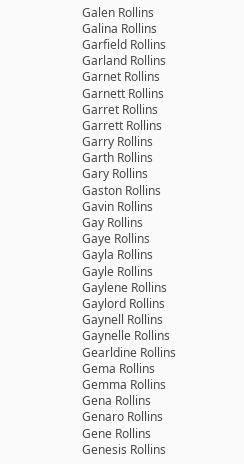Galen Rollins
Galina Rollins
Garfield Rollins
Garland Rollins
Garnet Rollins
Garnett Rollins
Garret Rollins
Garrett Rollins
Garry Rollins
Garth Rollins
Gary Rollins
Gaston Rollins
Gavin Rollins
Gay Rollins
Gaye Rollins
Gayla Rollins
Gayle Rollins
Gaylene Rollins
Gaylord Rollins
Gaynell Rollins
Gaynelle Rollins
Gearldine Rollins
Gema Rollins
Gemma Rollins
Gena Rollins
Genaro Rollins
Gene Rollins
Genesis Rollins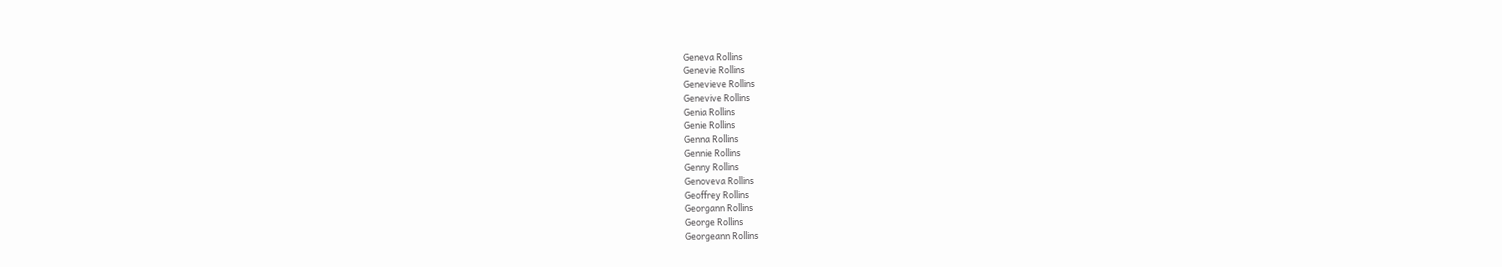Geneva Rollins
Genevie Rollins
Genevieve Rollins
Genevive Rollins
Genia Rollins
Genie Rollins
Genna Rollins
Gennie Rollins
Genny Rollins
Genoveva Rollins
Geoffrey Rollins
Georgann Rollins
George Rollins
Georgeann Rollins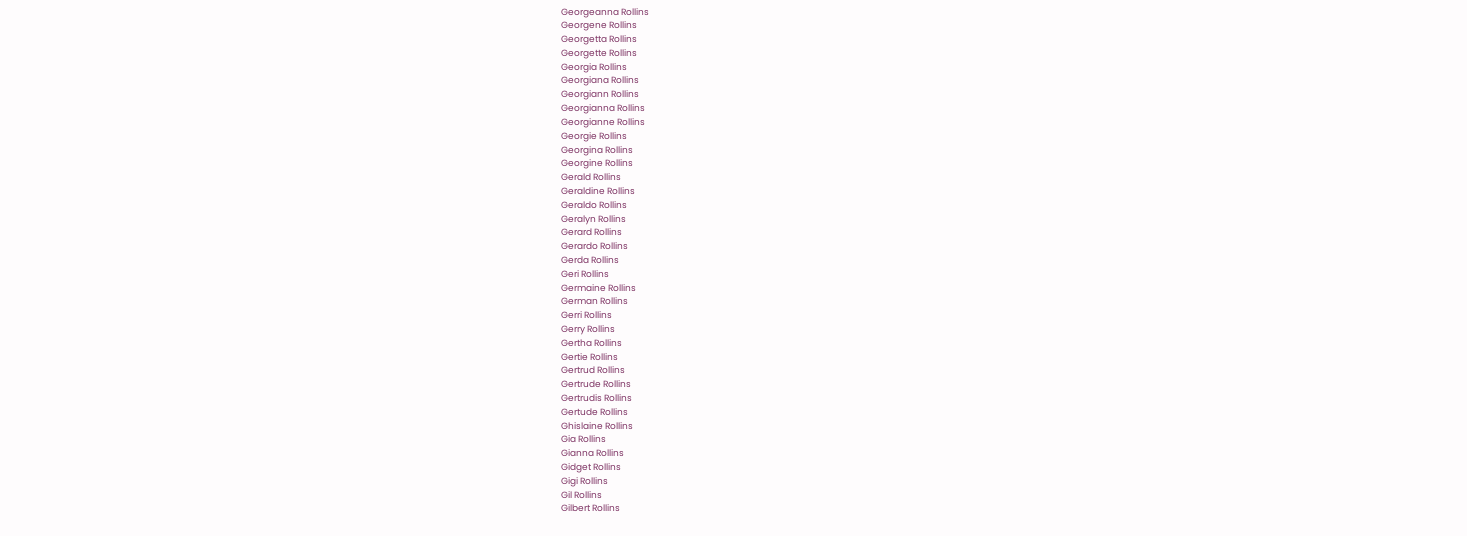Georgeanna Rollins
Georgene Rollins
Georgetta Rollins
Georgette Rollins
Georgia Rollins
Georgiana Rollins
Georgiann Rollins
Georgianna Rollins
Georgianne Rollins
Georgie Rollins
Georgina Rollins
Georgine Rollins
Gerald Rollins
Geraldine Rollins
Geraldo Rollins
Geralyn Rollins
Gerard Rollins
Gerardo Rollins
Gerda Rollins
Geri Rollins
Germaine Rollins
German Rollins
Gerri Rollins
Gerry Rollins
Gertha Rollins
Gertie Rollins
Gertrud Rollins
Gertrude Rollins
Gertrudis Rollins
Gertude Rollins
Ghislaine Rollins
Gia Rollins
Gianna Rollins
Gidget Rollins
Gigi Rollins
Gil Rollins
Gilbert Rollins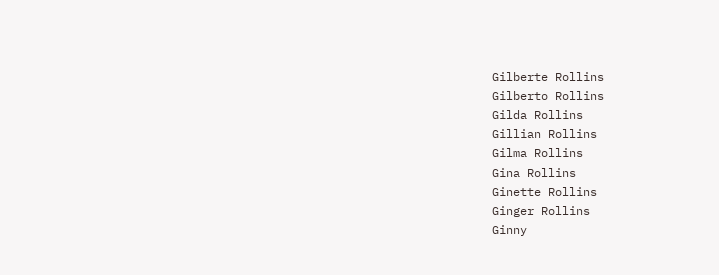Gilberte Rollins
Gilberto Rollins
Gilda Rollins
Gillian Rollins
Gilma Rollins
Gina Rollins
Ginette Rollins
Ginger Rollins
Ginny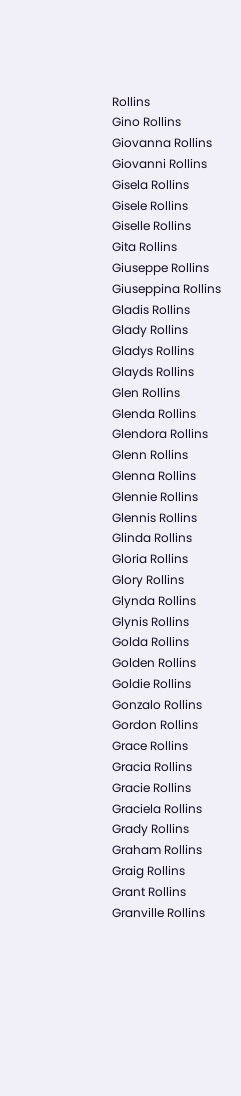Rollins
Gino Rollins
Giovanna Rollins
Giovanni Rollins
Gisela Rollins
Gisele Rollins
Giselle Rollins
Gita Rollins
Giuseppe Rollins
Giuseppina Rollins
Gladis Rollins
Glady Rollins
Gladys Rollins
Glayds Rollins
Glen Rollins
Glenda Rollins
Glendora Rollins
Glenn Rollins
Glenna Rollins
Glennie Rollins
Glennis Rollins
Glinda Rollins
Gloria Rollins
Glory Rollins
Glynda Rollins
Glynis Rollins
Golda Rollins
Golden Rollins
Goldie Rollins
Gonzalo Rollins
Gordon Rollins
Grace Rollins
Gracia Rollins
Gracie Rollins
Graciela Rollins
Grady Rollins
Graham Rollins
Graig Rollins
Grant Rollins
Granville Rollins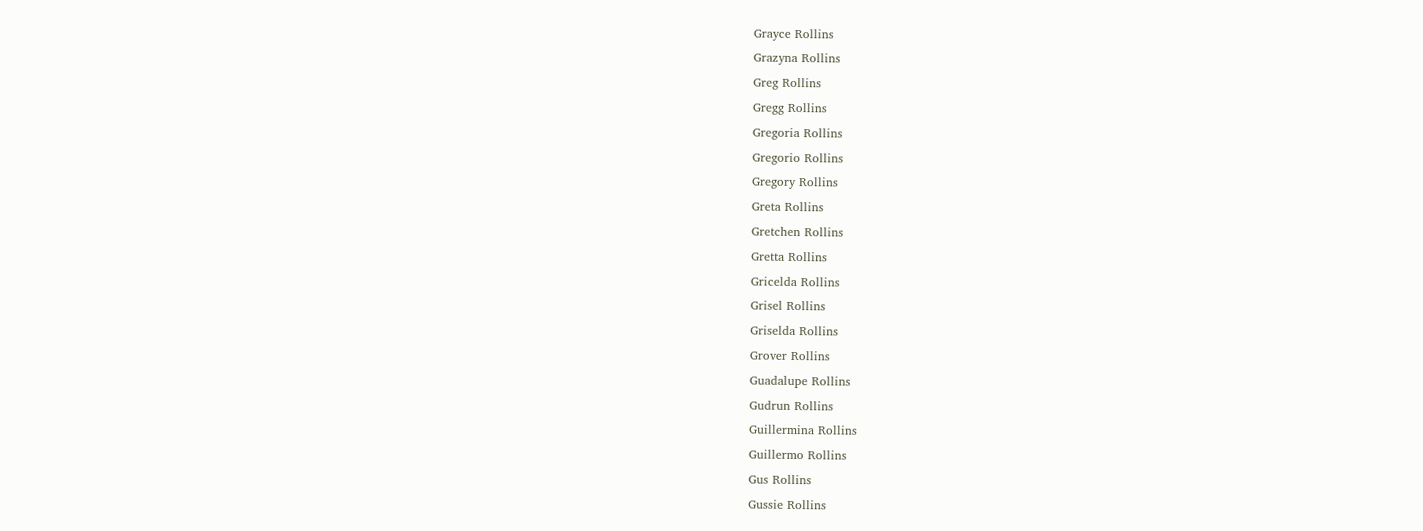Grayce Rollins
Grazyna Rollins
Greg Rollins
Gregg Rollins
Gregoria Rollins
Gregorio Rollins
Gregory Rollins
Greta Rollins
Gretchen Rollins
Gretta Rollins
Gricelda Rollins
Grisel Rollins
Griselda Rollins
Grover Rollins
Guadalupe Rollins
Gudrun Rollins
Guillermina Rollins
Guillermo Rollins
Gus Rollins
Gussie Rollins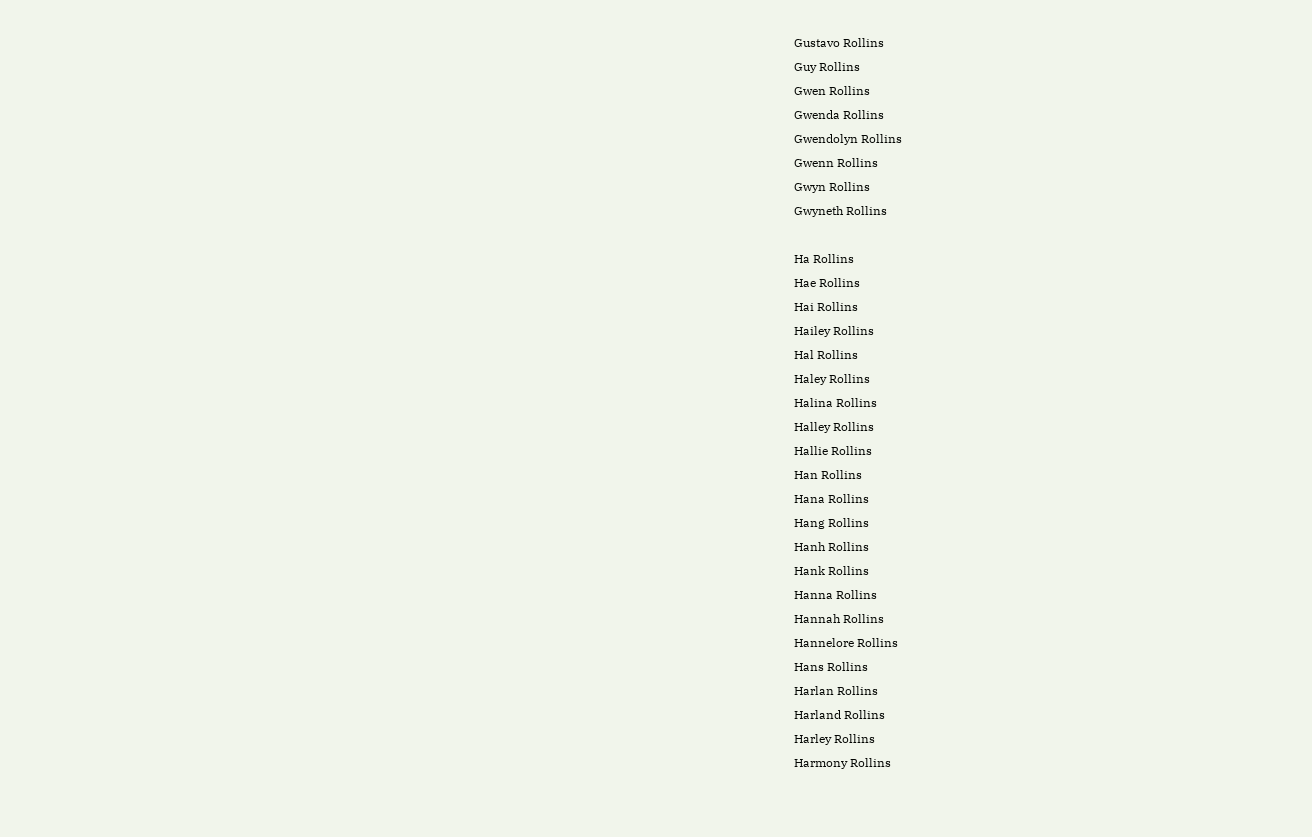Gustavo Rollins
Guy Rollins
Gwen Rollins
Gwenda Rollins
Gwendolyn Rollins
Gwenn Rollins
Gwyn Rollins
Gwyneth Rollins

Ha Rollins
Hae Rollins
Hai Rollins
Hailey Rollins
Hal Rollins
Haley Rollins
Halina Rollins
Halley Rollins
Hallie Rollins
Han Rollins
Hana Rollins
Hang Rollins
Hanh Rollins
Hank Rollins
Hanna Rollins
Hannah Rollins
Hannelore Rollins
Hans Rollins
Harlan Rollins
Harland Rollins
Harley Rollins
Harmony Rollins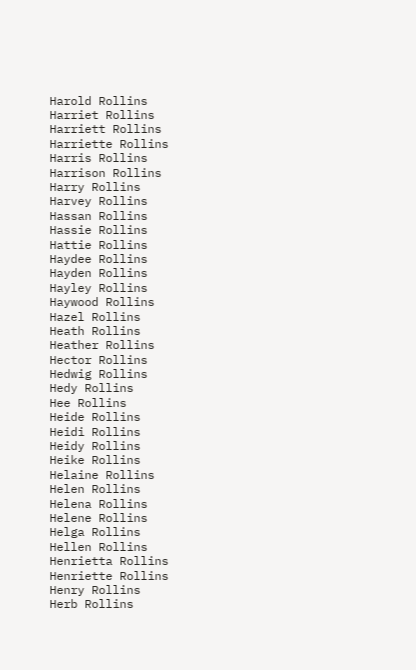Harold Rollins
Harriet Rollins
Harriett Rollins
Harriette Rollins
Harris Rollins
Harrison Rollins
Harry Rollins
Harvey Rollins
Hassan Rollins
Hassie Rollins
Hattie Rollins
Haydee Rollins
Hayden Rollins
Hayley Rollins
Haywood Rollins
Hazel Rollins
Heath Rollins
Heather Rollins
Hector Rollins
Hedwig Rollins
Hedy Rollins
Hee Rollins
Heide Rollins
Heidi Rollins
Heidy Rollins
Heike Rollins
Helaine Rollins
Helen Rollins
Helena Rollins
Helene Rollins
Helga Rollins
Hellen Rollins
Henrietta Rollins
Henriette Rollins
Henry Rollins
Herb Rollins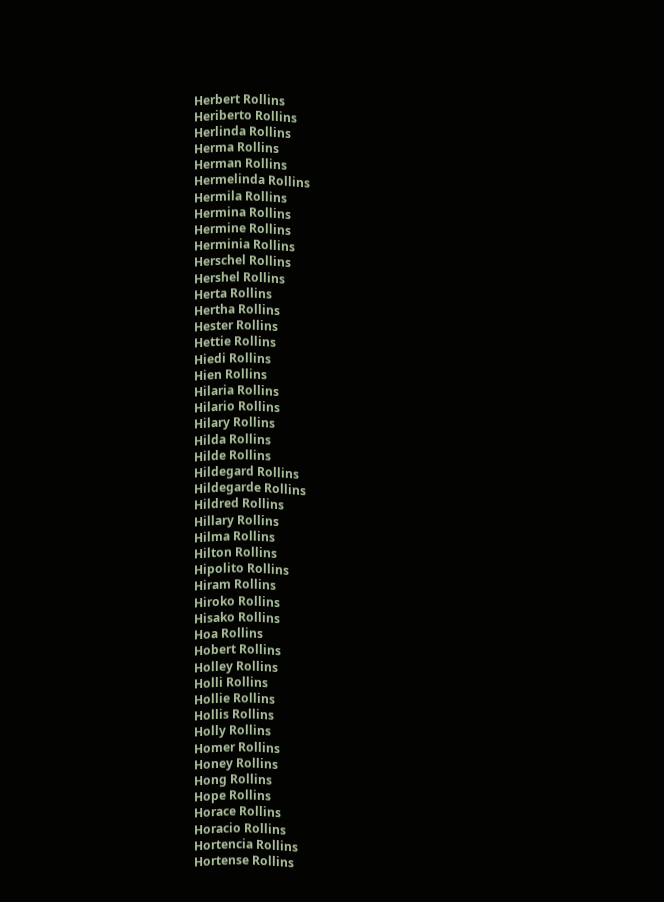Herbert Rollins
Heriberto Rollins
Herlinda Rollins
Herma Rollins
Herman Rollins
Hermelinda Rollins
Hermila Rollins
Hermina Rollins
Hermine Rollins
Herminia Rollins
Herschel Rollins
Hershel Rollins
Herta Rollins
Hertha Rollins
Hester Rollins
Hettie Rollins
Hiedi Rollins
Hien Rollins
Hilaria Rollins
Hilario Rollins
Hilary Rollins
Hilda Rollins
Hilde Rollins
Hildegard Rollins
Hildegarde Rollins
Hildred Rollins
Hillary Rollins
Hilma Rollins
Hilton Rollins
Hipolito Rollins
Hiram Rollins
Hiroko Rollins
Hisako Rollins
Hoa Rollins
Hobert Rollins
Holley Rollins
Holli Rollins
Hollie Rollins
Hollis Rollins
Holly Rollins
Homer Rollins
Honey Rollins
Hong Rollins
Hope Rollins
Horace Rollins
Horacio Rollins
Hortencia Rollins
Hortense Rollins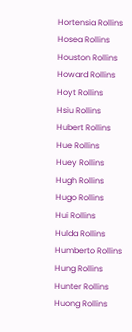Hortensia Rollins
Hosea Rollins
Houston Rollins
Howard Rollins
Hoyt Rollins
Hsiu Rollins
Hubert Rollins
Hue Rollins
Huey Rollins
Hugh Rollins
Hugo Rollins
Hui Rollins
Hulda Rollins
Humberto Rollins
Hung Rollins
Hunter Rollins
Huong Rollins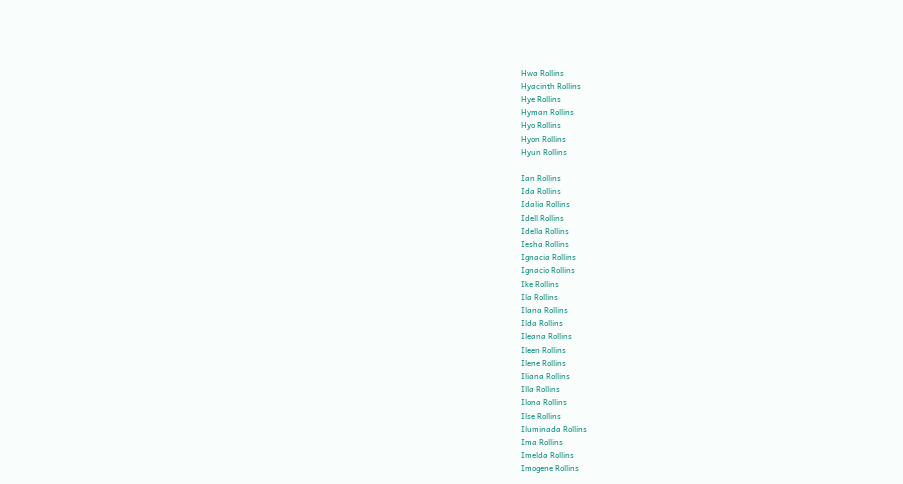Hwa Rollins
Hyacinth Rollins
Hye Rollins
Hyman Rollins
Hyo Rollins
Hyon Rollins
Hyun Rollins

Ian Rollins
Ida Rollins
Idalia Rollins
Idell Rollins
Idella Rollins
Iesha Rollins
Ignacia Rollins
Ignacio Rollins
Ike Rollins
Ila Rollins
Ilana Rollins
Ilda Rollins
Ileana Rollins
Ileen Rollins
Ilene Rollins
Iliana Rollins
Illa Rollins
Ilona Rollins
Ilse Rollins
Iluminada Rollins
Ima Rollins
Imelda Rollins
Imogene Rollins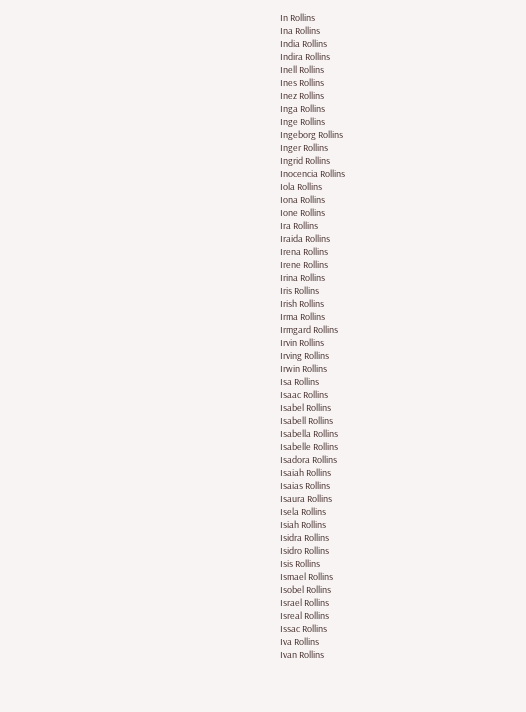In Rollins
Ina Rollins
India Rollins
Indira Rollins
Inell Rollins
Ines Rollins
Inez Rollins
Inga Rollins
Inge Rollins
Ingeborg Rollins
Inger Rollins
Ingrid Rollins
Inocencia Rollins
Iola Rollins
Iona Rollins
Ione Rollins
Ira Rollins
Iraida Rollins
Irena Rollins
Irene Rollins
Irina Rollins
Iris Rollins
Irish Rollins
Irma Rollins
Irmgard Rollins
Irvin Rollins
Irving Rollins
Irwin Rollins
Isa Rollins
Isaac Rollins
Isabel Rollins
Isabell Rollins
Isabella Rollins
Isabelle Rollins
Isadora Rollins
Isaiah Rollins
Isaias Rollins
Isaura Rollins
Isela Rollins
Isiah Rollins
Isidra Rollins
Isidro Rollins
Isis Rollins
Ismael Rollins
Isobel Rollins
Israel Rollins
Isreal Rollins
Issac Rollins
Iva Rollins
Ivan Rollins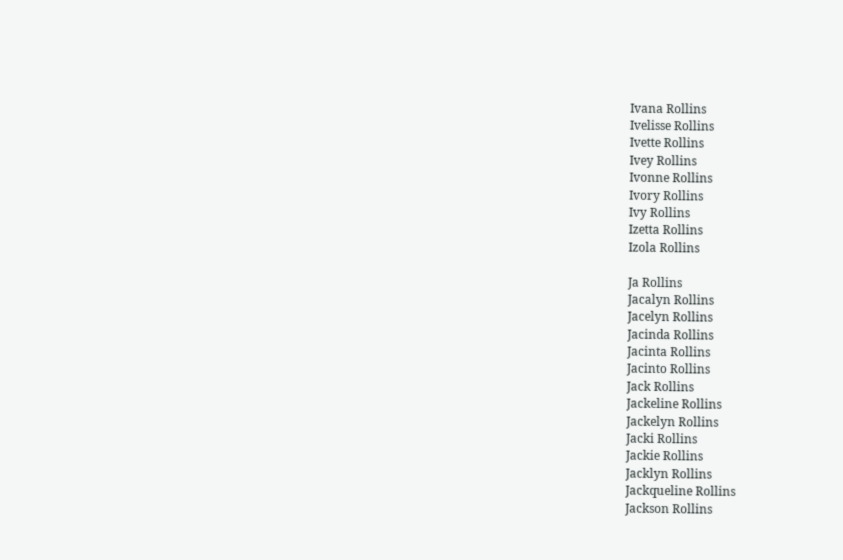Ivana Rollins
Ivelisse Rollins
Ivette Rollins
Ivey Rollins
Ivonne Rollins
Ivory Rollins
Ivy Rollins
Izetta Rollins
Izola Rollins

Ja Rollins
Jacalyn Rollins
Jacelyn Rollins
Jacinda Rollins
Jacinta Rollins
Jacinto Rollins
Jack Rollins
Jackeline Rollins
Jackelyn Rollins
Jacki Rollins
Jackie Rollins
Jacklyn Rollins
Jackqueline Rollins
Jackson Rollins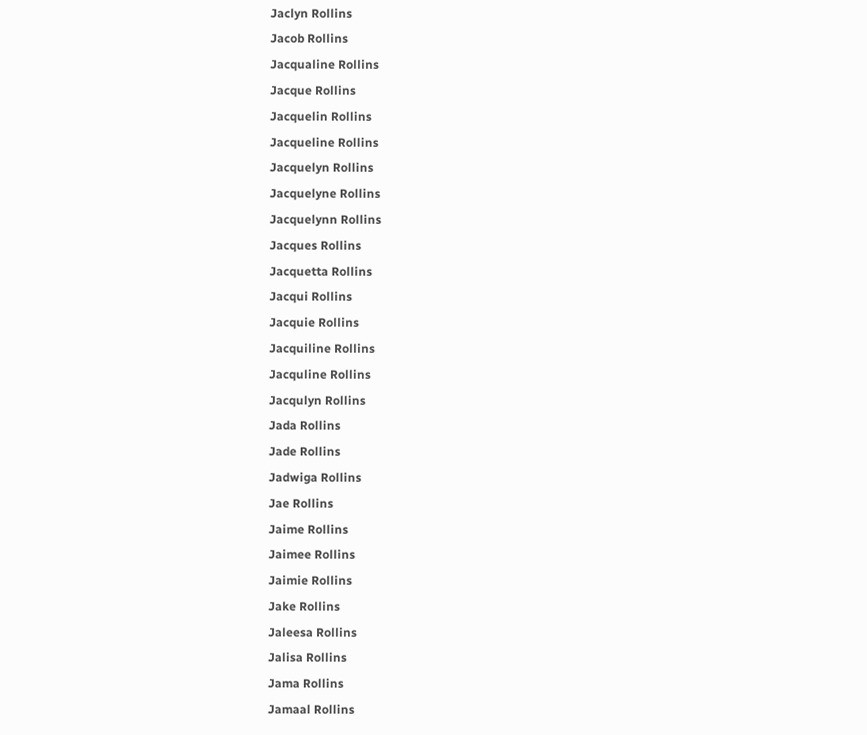Jaclyn Rollins
Jacob Rollins
Jacqualine Rollins
Jacque Rollins
Jacquelin Rollins
Jacqueline Rollins
Jacquelyn Rollins
Jacquelyne Rollins
Jacquelynn Rollins
Jacques Rollins
Jacquetta Rollins
Jacqui Rollins
Jacquie Rollins
Jacquiline Rollins
Jacquline Rollins
Jacqulyn Rollins
Jada Rollins
Jade Rollins
Jadwiga Rollins
Jae Rollins
Jaime Rollins
Jaimee Rollins
Jaimie Rollins
Jake Rollins
Jaleesa Rollins
Jalisa Rollins
Jama Rollins
Jamaal Rollins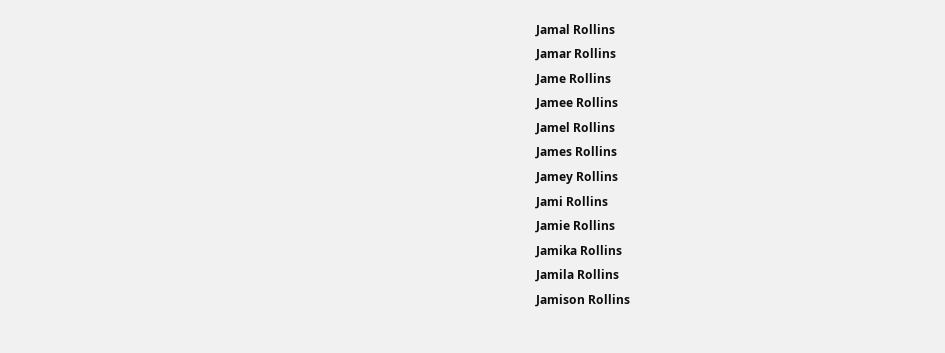Jamal Rollins
Jamar Rollins
Jame Rollins
Jamee Rollins
Jamel Rollins
James Rollins
Jamey Rollins
Jami Rollins
Jamie Rollins
Jamika Rollins
Jamila Rollins
Jamison Rollins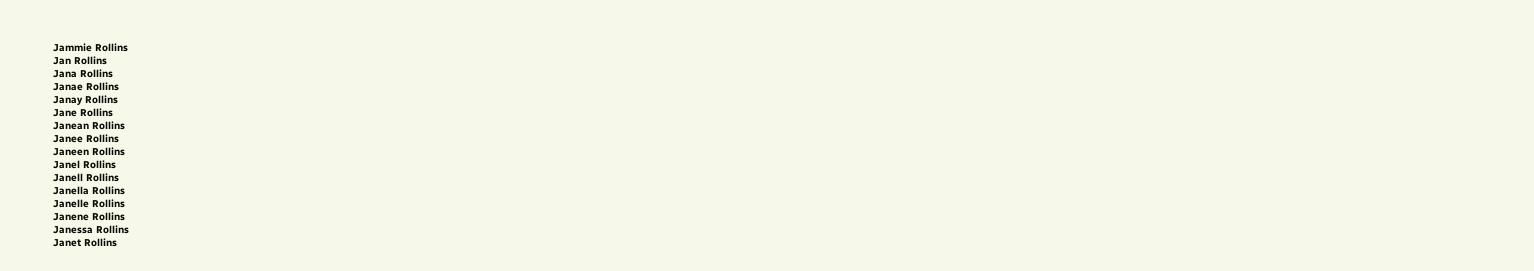Jammie Rollins
Jan Rollins
Jana Rollins
Janae Rollins
Janay Rollins
Jane Rollins
Janean Rollins
Janee Rollins
Janeen Rollins
Janel Rollins
Janell Rollins
Janella Rollins
Janelle Rollins
Janene Rollins
Janessa Rollins
Janet Rollins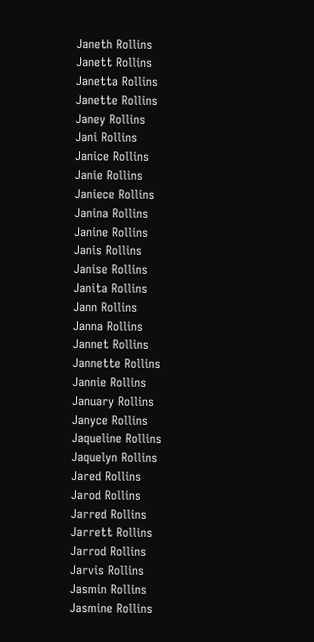Janeth Rollins
Janett Rollins
Janetta Rollins
Janette Rollins
Janey Rollins
Jani Rollins
Janice Rollins
Janie Rollins
Janiece Rollins
Janina Rollins
Janine Rollins
Janis Rollins
Janise Rollins
Janita Rollins
Jann Rollins
Janna Rollins
Jannet Rollins
Jannette Rollins
Jannie Rollins
January Rollins
Janyce Rollins
Jaqueline Rollins
Jaquelyn Rollins
Jared Rollins
Jarod Rollins
Jarred Rollins
Jarrett Rollins
Jarrod Rollins
Jarvis Rollins
Jasmin Rollins
Jasmine Rollins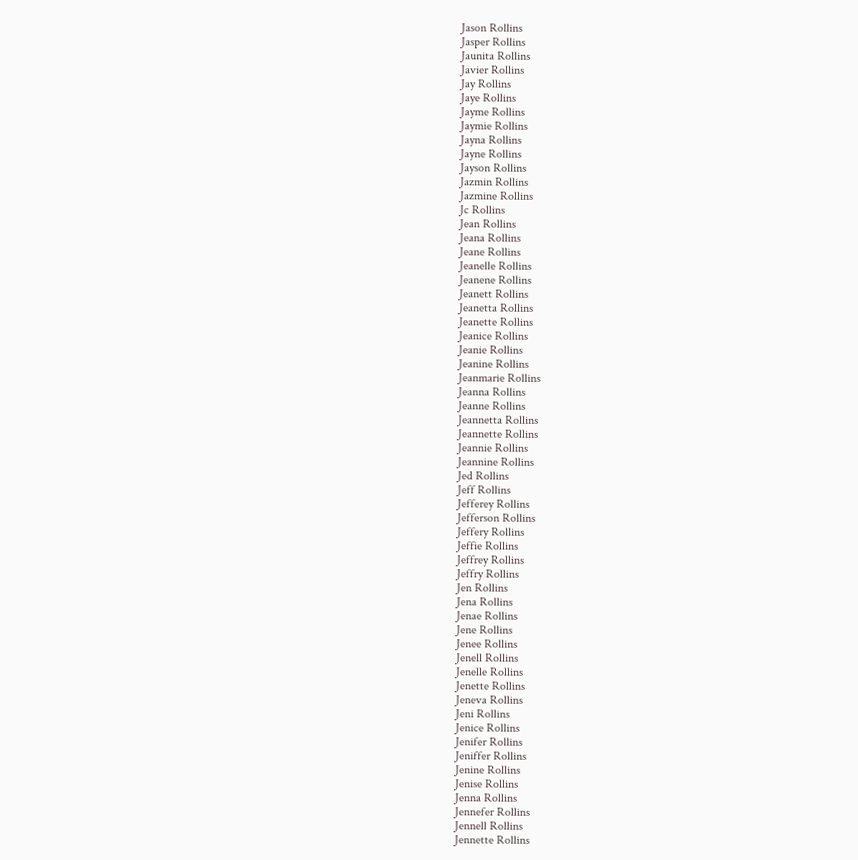Jason Rollins
Jasper Rollins
Jaunita Rollins
Javier Rollins
Jay Rollins
Jaye Rollins
Jayme Rollins
Jaymie Rollins
Jayna Rollins
Jayne Rollins
Jayson Rollins
Jazmin Rollins
Jazmine Rollins
Jc Rollins
Jean Rollins
Jeana Rollins
Jeane Rollins
Jeanelle Rollins
Jeanene Rollins
Jeanett Rollins
Jeanetta Rollins
Jeanette Rollins
Jeanice Rollins
Jeanie Rollins
Jeanine Rollins
Jeanmarie Rollins
Jeanna Rollins
Jeanne Rollins
Jeannetta Rollins
Jeannette Rollins
Jeannie Rollins
Jeannine Rollins
Jed Rollins
Jeff Rollins
Jefferey Rollins
Jefferson Rollins
Jeffery Rollins
Jeffie Rollins
Jeffrey Rollins
Jeffry Rollins
Jen Rollins
Jena Rollins
Jenae Rollins
Jene Rollins
Jenee Rollins
Jenell Rollins
Jenelle Rollins
Jenette Rollins
Jeneva Rollins
Jeni Rollins
Jenice Rollins
Jenifer Rollins
Jeniffer Rollins
Jenine Rollins
Jenise Rollins
Jenna Rollins
Jennefer Rollins
Jennell Rollins
Jennette Rollins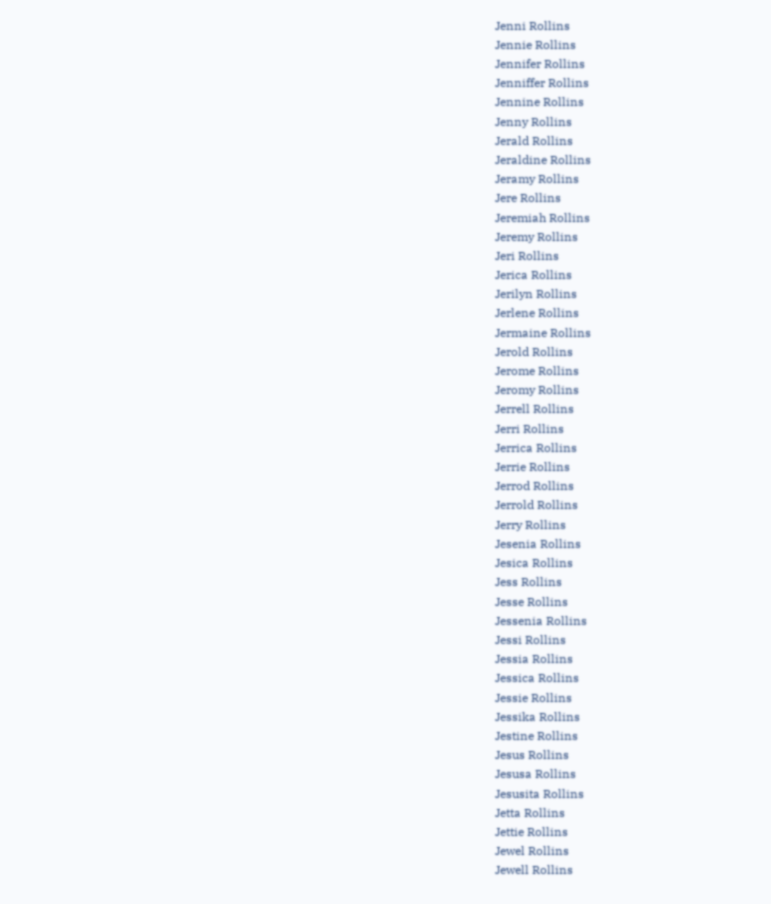Jenni Rollins
Jennie Rollins
Jennifer Rollins
Jenniffer Rollins
Jennine Rollins
Jenny Rollins
Jerald Rollins
Jeraldine Rollins
Jeramy Rollins
Jere Rollins
Jeremiah Rollins
Jeremy Rollins
Jeri Rollins
Jerica Rollins
Jerilyn Rollins
Jerlene Rollins
Jermaine Rollins
Jerold Rollins
Jerome Rollins
Jeromy Rollins
Jerrell Rollins
Jerri Rollins
Jerrica Rollins
Jerrie Rollins
Jerrod Rollins
Jerrold Rollins
Jerry Rollins
Jesenia Rollins
Jesica Rollins
Jess Rollins
Jesse Rollins
Jessenia Rollins
Jessi Rollins
Jessia Rollins
Jessica Rollins
Jessie Rollins
Jessika Rollins
Jestine Rollins
Jesus Rollins
Jesusa Rollins
Jesusita Rollins
Jetta Rollins
Jettie Rollins
Jewel Rollins
Jewell Rollins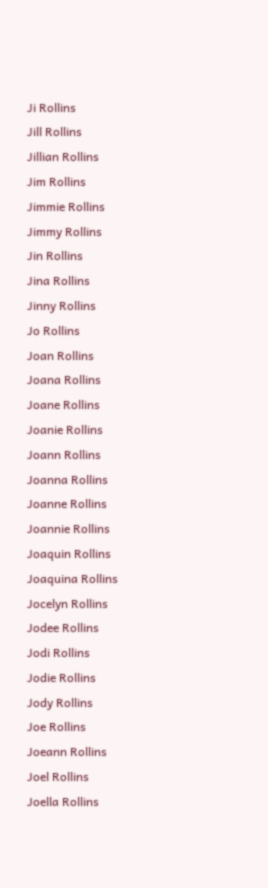Ji Rollins
Jill Rollins
Jillian Rollins
Jim Rollins
Jimmie Rollins
Jimmy Rollins
Jin Rollins
Jina Rollins
Jinny Rollins
Jo Rollins
Joan Rollins
Joana Rollins
Joane Rollins
Joanie Rollins
Joann Rollins
Joanna Rollins
Joanne Rollins
Joannie Rollins
Joaquin Rollins
Joaquina Rollins
Jocelyn Rollins
Jodee Rollins
Jodi Rollins
Jodie Rollins
Jody Rollins
Joe Rollins
Joeann Rollins
Joel Rollins
Joella Rollins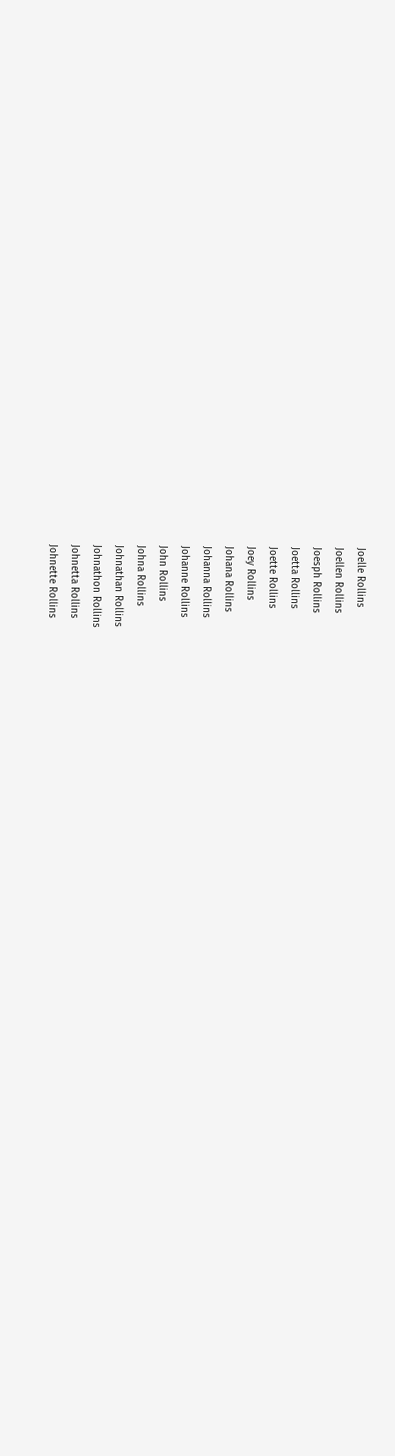Joelle Rollins
Joellen Rollins
Joesph Rollins
Joetta Rollins
Joette Rollins
Joey Rollins
Johana Rollins
Johanna Rollins
Johanne Rollins
John Rollins
Johna Rollins
Johnathan Rollins
Johnathon Rollins
Johnetta Rollins
Johnette Rollins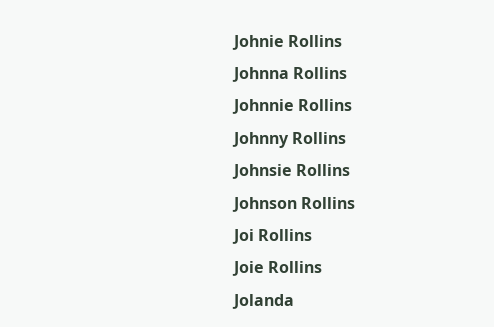Johnie Rollins
Johnna Rollins
Johnnie Rollins
Johnny Rollins
Johnsie Rollins
Johnson Rollins
Joi Rollins
Joie Rollins
Jolanda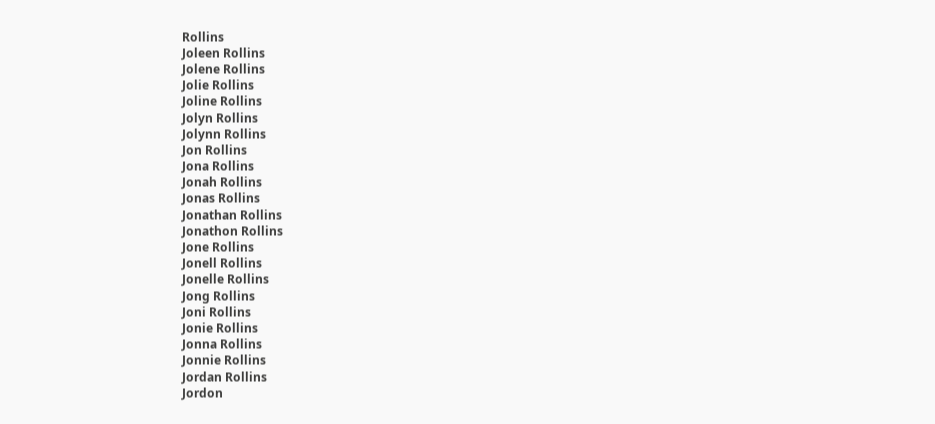Rollins
Joleen Rollins
Jolene Rollins
Jolie Rollins
Joline Rollins
Jolyn Rollins
Jolynn Rollins
Jon Rollins
Jona Rollins
Jonah Rollins
Jonas Rollins
Jonathan Rollins
Jonathon Rollins
Jone Rollins
Jonell Rollins
Jonelle Rollins
Jong Rollins
Joni Rollins
Jonie Rollins
Jonna Rollins
Jonnie Rollins
Jordan Rollins
Jordon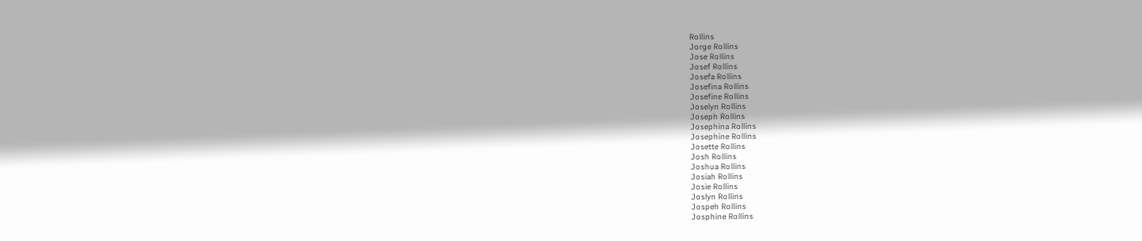Rollins
Jorge Rollins
Jose Rollins
Josef Rollins
Josefa Rollins
Josefina Rollins
Josefine Rollins
Joselyn Rollins
Joseph Rollins
Josephina Rollins
Josephine Rollins
Josette Rollins
Josh Rollins
Joshua Rollins
Josiah Rollins
Josie Rollins
Joslyn Rollins
Jospeh Rollins
Josphine Rollins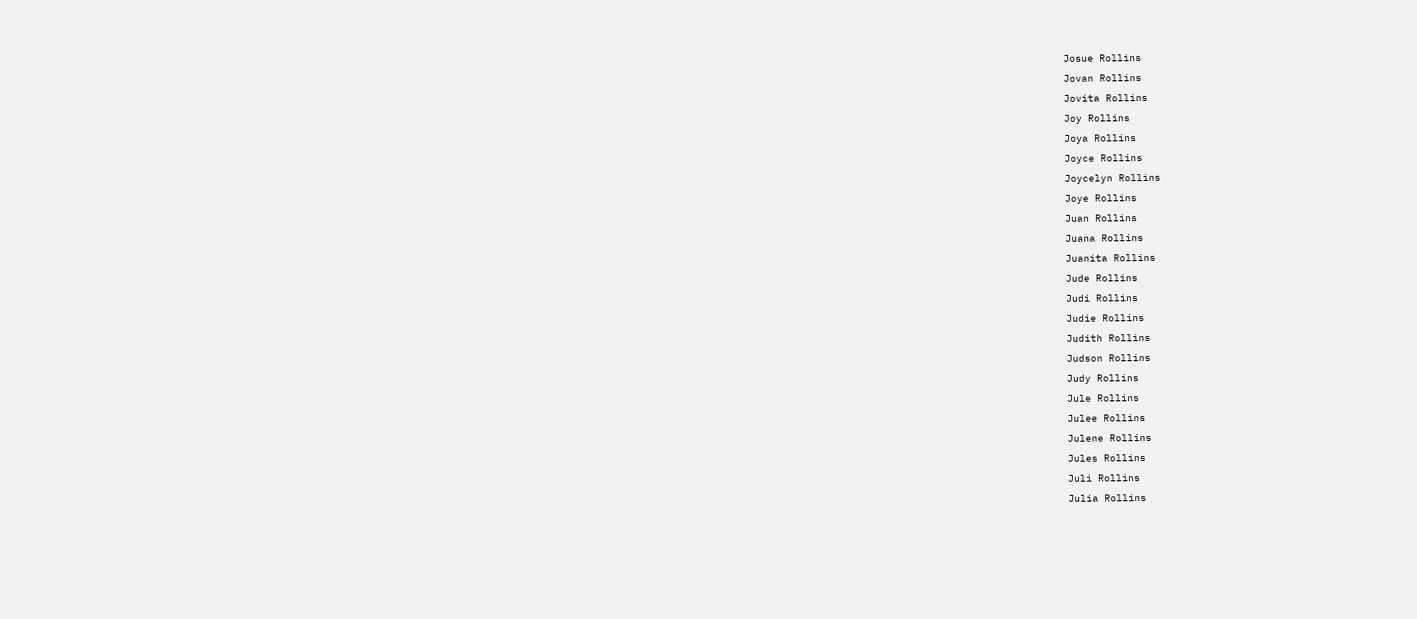Josue Rollins
Jovan Rollins
Jovita Rollins
Joy Rollins
Joya Rollins
Joyce Rollins
Joycelyn Rollins
Joye Rollins
Juan Rollins
Juana Rollins
Juanita Rollins
Jude Rollins
Judi Rollins
Judie Rollins
Judith Rollins
Judson Rollins
Judy Rollins
Jule Rollins
Julee Rollins
Julene Rollins
Jules Rollins
Juli Rollins
Julia Rollins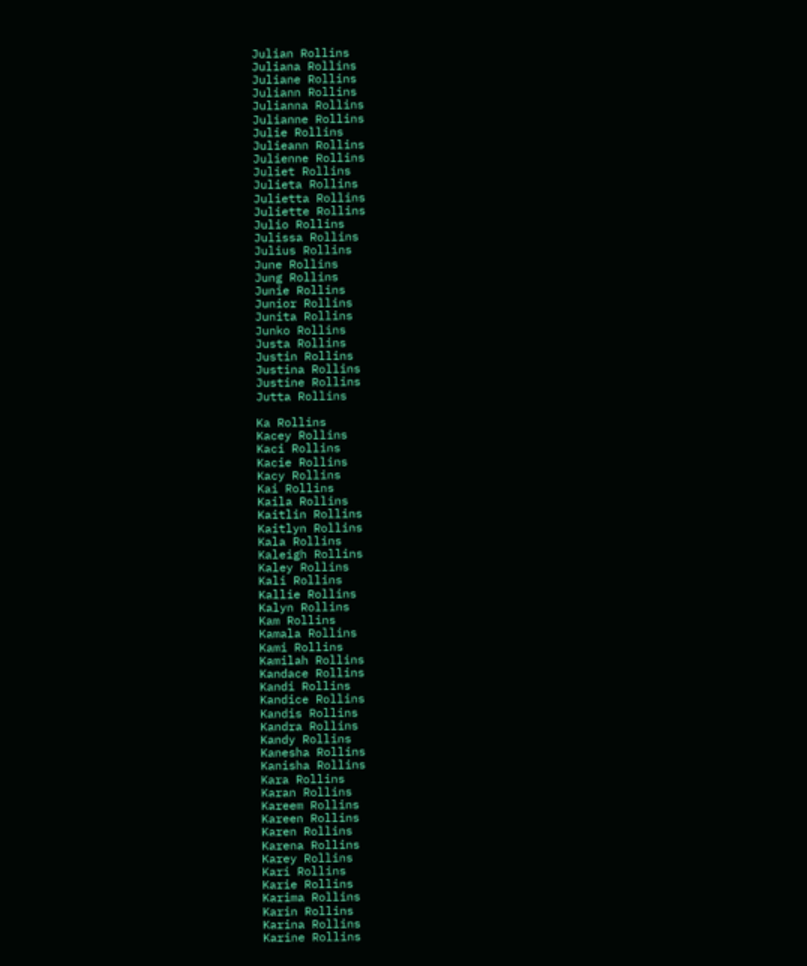Julian Rollins
Juliana Rollins
Juliane Rollins
Juliann Rollins
Julianna Rollins
Julianne Rollins
Julie Rollins
Julieann Rollins
Julienne Rollins
Juliet Rollins
Julieta Rollins
Julietta Rollins
Juliette Rollins
Julio Rollins
Julissa Rollins
Julius Rollins
June Rollins
Jung Rollins
Junie Rollins
Junior Rollins
Junita Rollins
Junko Rollins
Justa Rollins
Justin Rollins
Justina Rollins
Justine Rollins
Jutta Rollins

Ka Rollins
Kacey Rollins
Kaci Rollins
Kacie Rollins
Kacy Rollins
Kai Rollins
Kaila Rollins
Kaitlin Rollins
Kaitlyn Rollins
Kala Rollins
Kaleigh Rollins
Kaley Rollins
Kali Rollins
Kallie Rollins
Kalyn Rollins
Kam Rollins
Kamala Rollins
Kami Rollins
Kamilah Rollins
Kandace Rollins
Kandi Rollins
Kandice Rollins
Kandis Rollins
Kandra Rollins
Kandy Rollins
Kanesha Rollins
Kanisha Rollins
Kara Rollins
Karan Rollins
Kareem Rollins
Kareen Rollins
Karen Rollins
Karena Rollins
Karey Rollins
Kari Rollins
Karie Rollins
Karima Rollins
Karin Rollins
Karina Rollins
Karine Rollins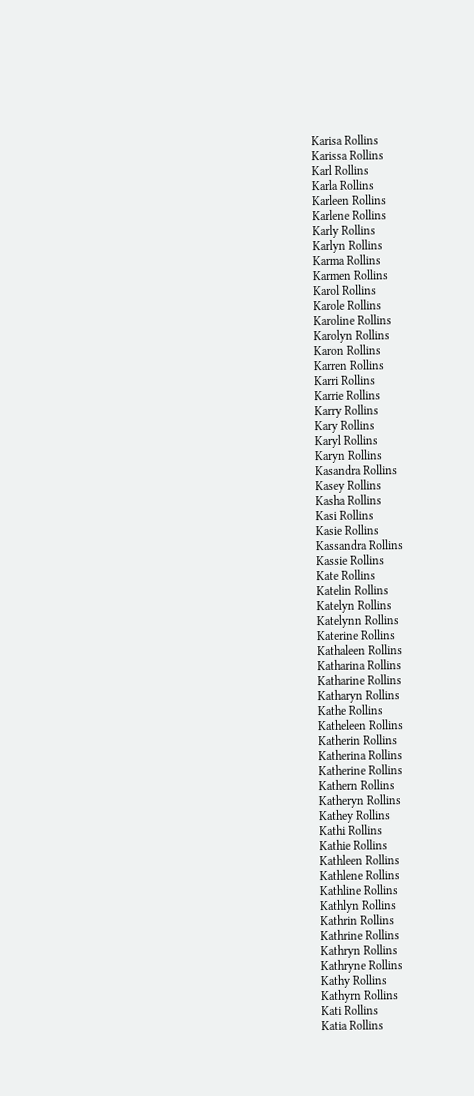Karisa Rollins
Karissa Rollins
Karl Rollins
Karla Rollins
Karleen Rollins
Karlene Rollins
Karly Rollins
Karlyn Rollins
Karma Rollins
Karmen Rollins
Karol Rollins
Karole Rollins
Karoline Rollins
Karolyn Rollins
Karon Rollins
Karren Rollins
Karri Rollins
Karrie Rollins
Karry Rollins
Kary Rollins
Karyl Rollins
Karyn Rollins
Kasandra Rollins
Kasey Rollins
Kasha Rollins
Kasi Rollins
Kasie Rollins
Kassandra Rollins
Kassie Rollins
Kate Rollins
Katelin Rollins
Katelyn Rollins
Katelynn Rollins
Katerine Rollins
Kathaleen Rollins
Katharina Rollins
Katharine Rollins
Katharyn Rollins
Kathe Rollins
Katheleen Rollins
Katherin Rollins
Katherina Rollins
Katherine Rollins
Kathern Rollins
Katheryn Rollins
Kathey Rollins
Kathi Rollins
Kathie Rollins
Kathleen Rollins
Kathlene Rollins
Kathline Rollins
Kathlyn Rollins
Kathrin Rollins
Kathrine Rollins
Kathryn Rollins
Kathryne Rollins
Kathy Rollins
Kathyrn Rollins
Kati Rollins
Katia Rollins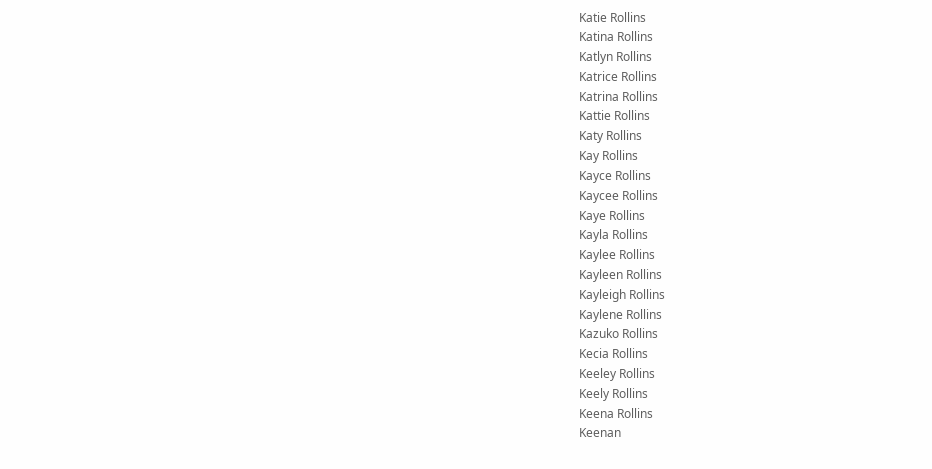Katie Rollins
Katina Rollins
Katlyn Rollins
Katrice Rollins
Katrina Rollins
Kattie Rollins
Katy Rollins
Kay Rollins
Kayce Rollins
Kaycee Rollins
Kaye Rollins
Kayla Rollins
Kaylee Rollins
Kayleen Rollins
Kayleigh Rollins
Kaylene Rollins
Kazuko Rollins
Kecia Rollins
Keeley Rollins
Keely Rollins
Keena Rollins
Keenan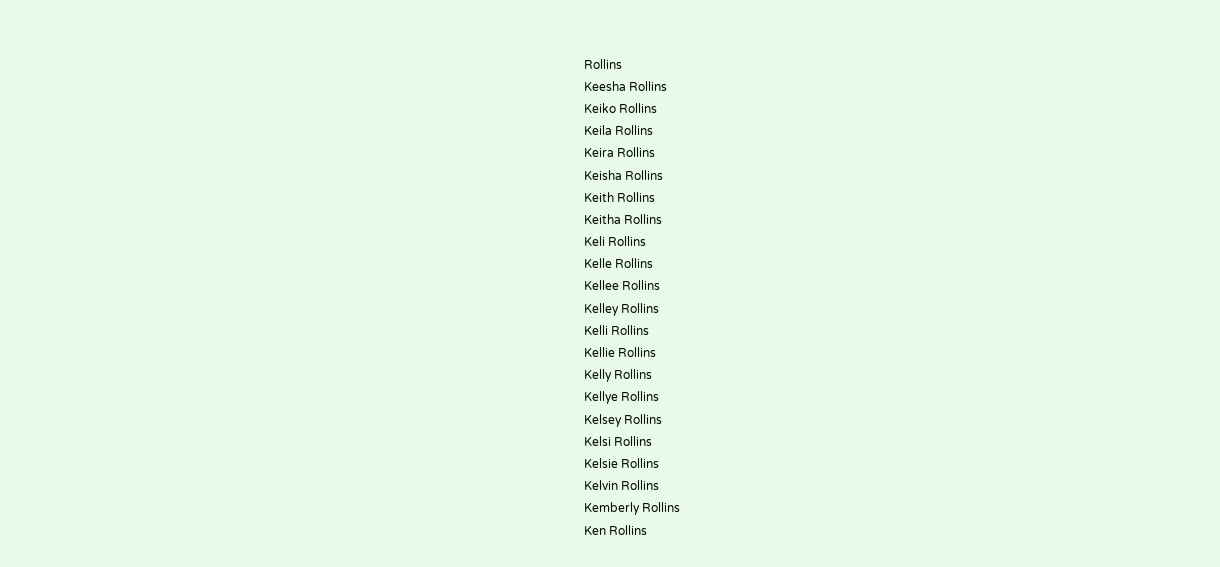Rollins
Keesha Rollins
Keiko Rollins
Keila Rollins
Keira Rollins
Keisha Rollins
Keith Rollins
Keitha Rollins
Keli Rollins
Kelle Rollins
Kellee Rollins
Kelley Rollins
Kelli Rollins
Kellie Rollins
Kelly Rollins
Kellye Rollins
Kelsey Rollins
Kelsi Rollins
Kelsie Rollins
Kelvin Rollins
Kemberly Rollins
Ken Rollins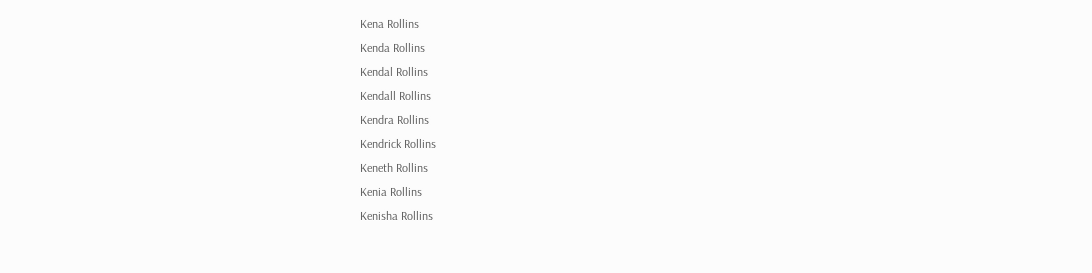Kena Rollins
Kenda Rollins
Kendal Rollins
Kendall Rollins
Kendra Rollins
Kendrick Rollins
Keneth Rollins
Kenia Rollins
Kenisha Rollins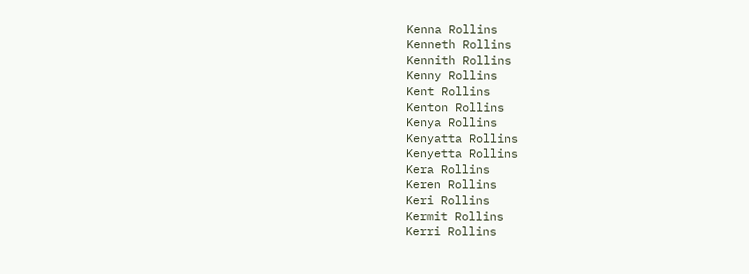Kenna Rollins
Kenneth Rollins
Kennith Rollins
Kenny Rollins
Kent Rollins
Kenton Rollins
Kenya Rollins
Kenyatta Rollins
Kenyetta Rollins
Kera Rollins
Keren Rollins
Keri Rollins
Kermit Rollins
Kerri Rollins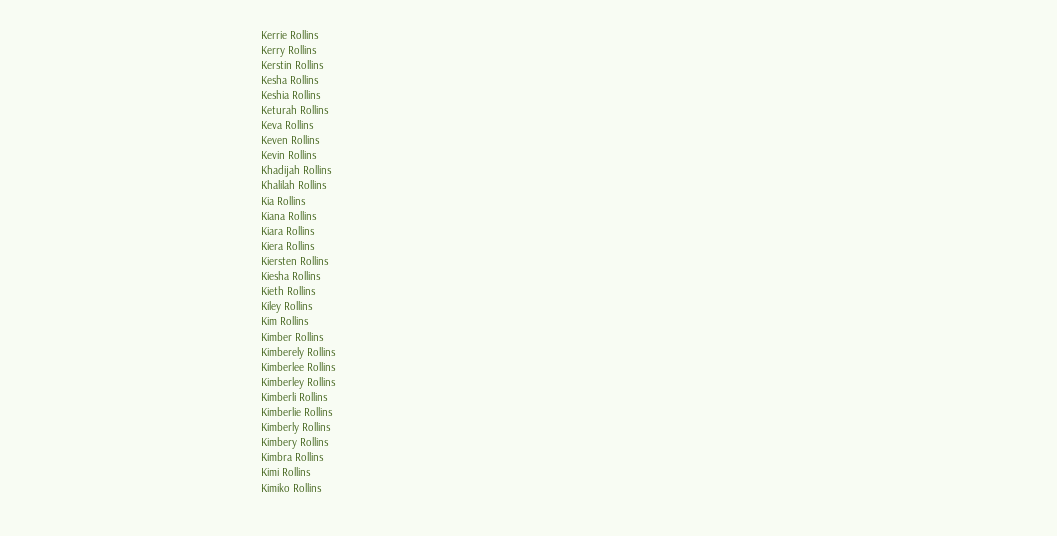Kerrie Rollins
Kerry Rollins
Kerstin Rollins
Kesha Rollins
Keshia Rollins
Keturah Rollins
Keva Rollins
Keven Rollins
Kevin Rollins
Khadijah Rollins
Khalilah Rollins
Kia Rollins
Kiana Rollins
Kiara Rollins
Kiera Rollins
Kiersten Rollins
Kiesha Rollins
Kieth Rollins
Kiley Rollins
Kim Rollins
Kimber Rollins
Kimberely Rollins
Kimberlee Rollins
Kimberley Rollins
Kimberli Rollins
Kimberlie Rollins
Kimberly Rollins
Kimbery Rollins
Kimbra Rollins
Kimi Rollins
Kimiko Rollins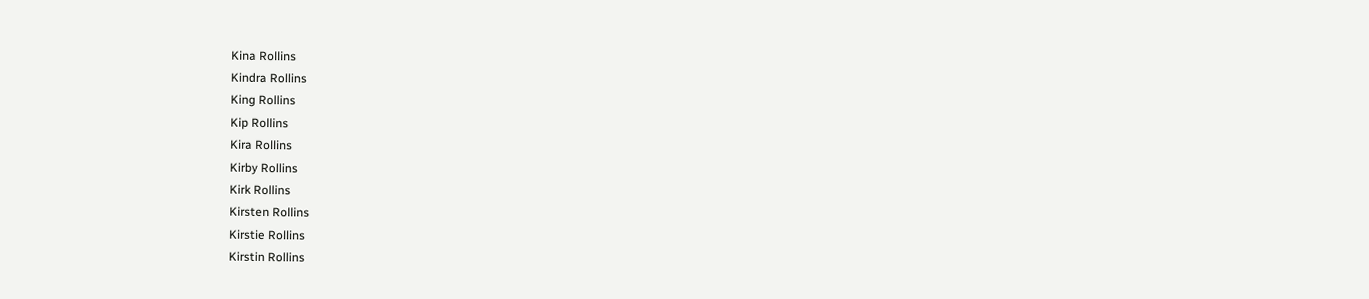Kina Rollins
Kindra Rollins
King Rollins
Kip Rollins
Kira Rollins
Kirby Rollins
Kirk Rollins
Kirsten Rollins
Kirstie Rollins
Kirstin Rollins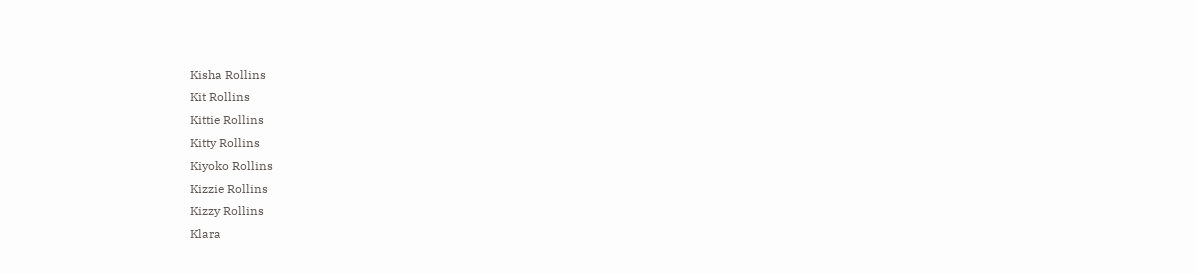Kisha Rollins
Kit Rollins
Kittie Rollins
Kitty Rollins
Kiyoko Rollins
Kizzie Rollins
Kizzy Rollins
Klara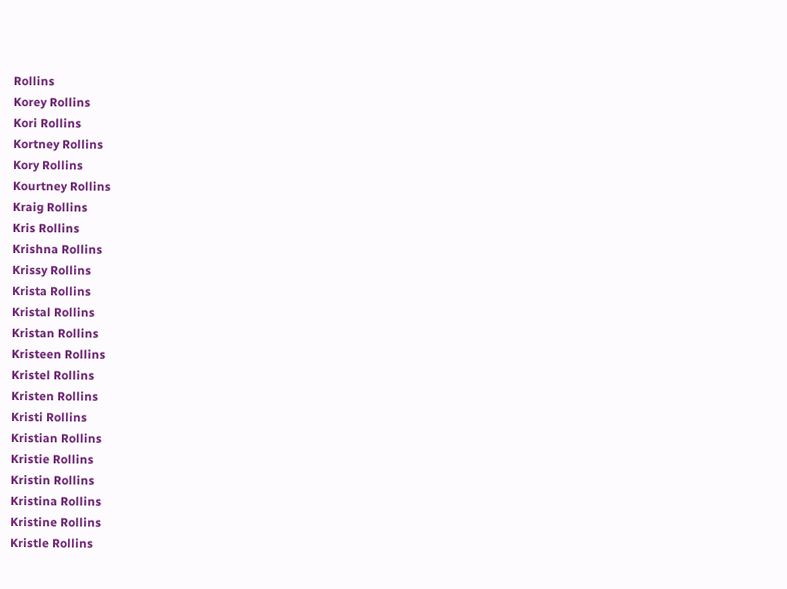Rollins
Korey Rollins
Kori Rollins
Kortney Rollins
Kory Rollins
Kourtney Rollins
Kraig Rollins
Kris Rollins
Krishna Rollins
Krissy Rollins
Krista Rollins
Kristal Rollins
Kristan Rollins
Kristeen Rollins
Kristel Rollins
Kristen Rollins
Kristi Rollins
Kristian Rollins
Kristie Rollins
Kristin Rollins
Kristina Rollins
Kristine Rollins
Kristle Rollins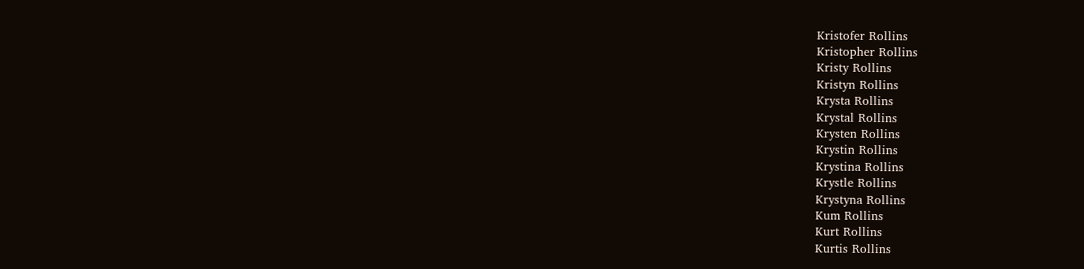Kristofer Rollins
Kristopher Rollins
Kristy Rollins
Kristyn Rollins
Krysta Rollins
Krystal Rollins
Krysten Rollins
Krystin Rollins
Krystina Rollins
Krystle Rollins
Krystyna Rollins
Kum Rollins
Kurt Rollins
Kurtis Rollins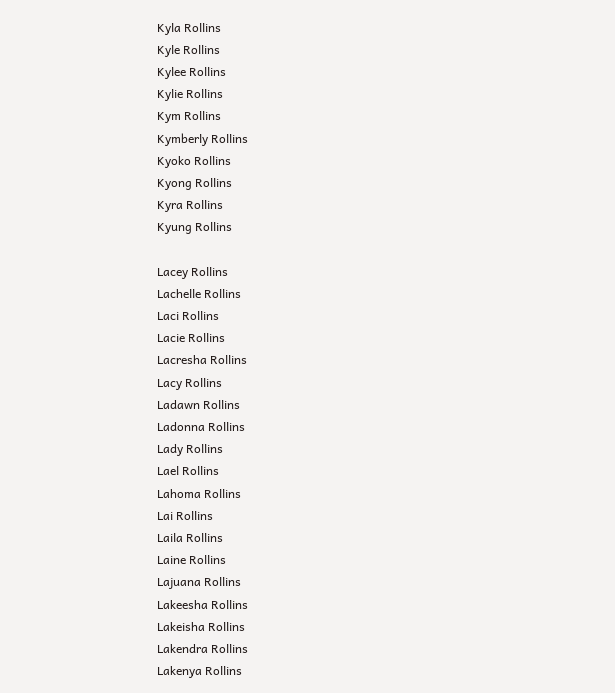Kyla Rollins
Kyle Rollins
Kylee Rollins
Kylie Rollins
Kym Rollins
Kymberly Rollins
Kyoko Rollins
Kyong Rollins
Kyra Rollins
Kyung Rollins

Lacey Rollins
Lachelle Rollins
Laci Rollins
Lacie Rollins
Lacresha Rollins
Lacy Rollins
Ladawn Rollins
Ladonna Rollins
Lady Rollins
Lael Rollins
Lahoma Rollins
Lai Rollins
Laila Rollins
Laine Rollins
Lajuana Rollins
Lakeesha Rollins
Lakeisha Rollins
Lakendra Rollins
Lakenya Rollins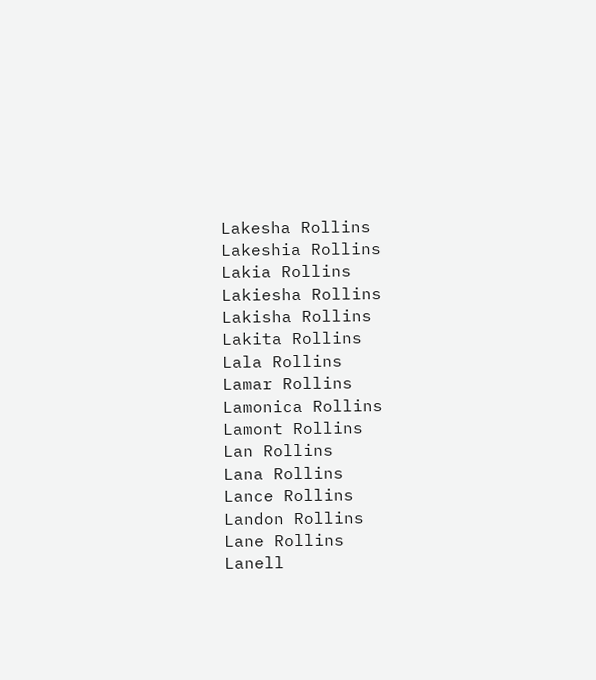Lakesha Rollins
Lakeshia Rollins
Lakia Rollins
Lakiesha Rollins
Lakisha Rollins
Lakita Rollins
Lala Rollins
Lamar Rollins
Lamonica Rollins
Lamont Rollins
Lan Rollins
Lana Rollins
Lance Rollins
Landon Rollins
Lane Rollins
Lanell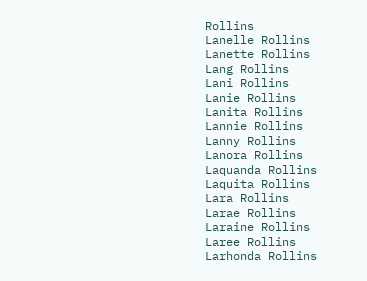Rollins
Lanelle Rollins
Lanette Rollins
Lang Rollins
Lani Rollins
Lanie Rollins
Lanita Rollins
Lannie Rollins
Lanny Rollins
Lanora Rollins
Laquanda Rollins
Laquita Rollins
Lara Rollins
Larae Rollins
Laraine Rollins
Laree Rollins
Larhonda Rollins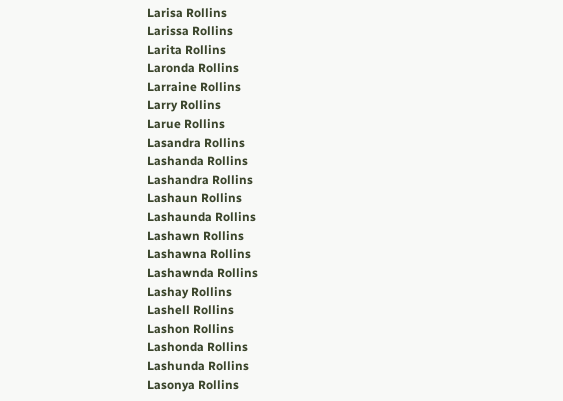Larisa Rollins
Larissa Rollins
Larita Rollins
Laronda Rollins
Larraine Rollins
Larry Rollins
Larue Rollins
Lasandra Rollins
Lashanda Rollins
Lashandra Rollins
Lashaun Rollins
Lashaunda Rollins
Lashawn Rollins
Lashawna Rollins
Lashawnda Rollins
Lashay Rollins
Lashell Rollins
Lashon Rollins
Lashonda Rollins
Lashunda Rollins
Lasonya Rollins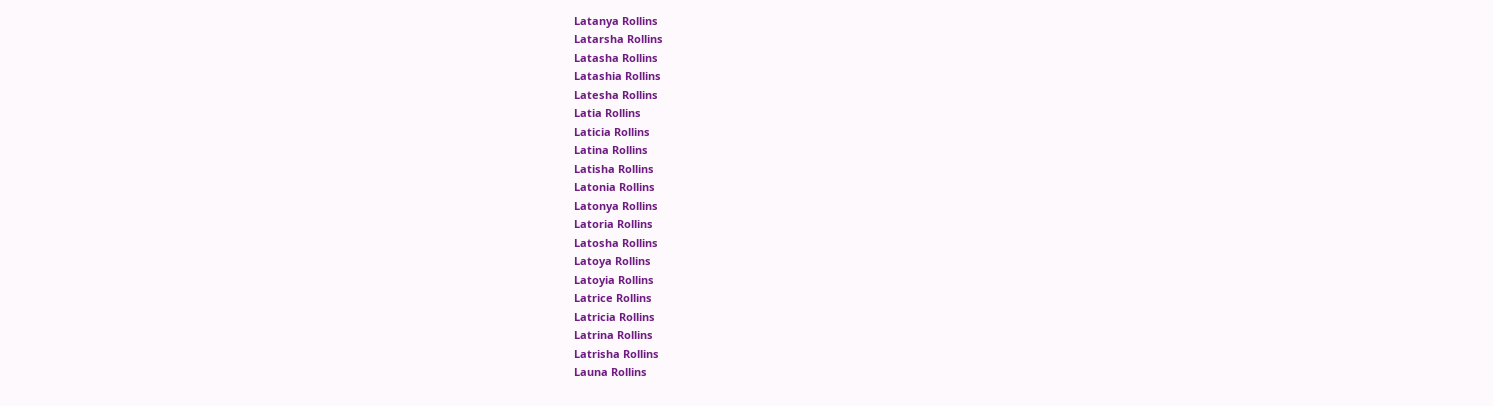Latanya Rollins
Latarsha Rollins
Latasha Rollins
Latashia Rollins
Latesha Rollins
Latia Rollins
Laticia Rollins
Latina Rollins
Latisha Rollins
Latonia Rollins
Latonya Rollins
Latoria Rollins
Latosha Rollins
Latoya Rollins
Latoyia Rollins
Latrice Rollins
Latricia Rollins
Latrina Rollins
Latrisha Rollins
Launa Rollins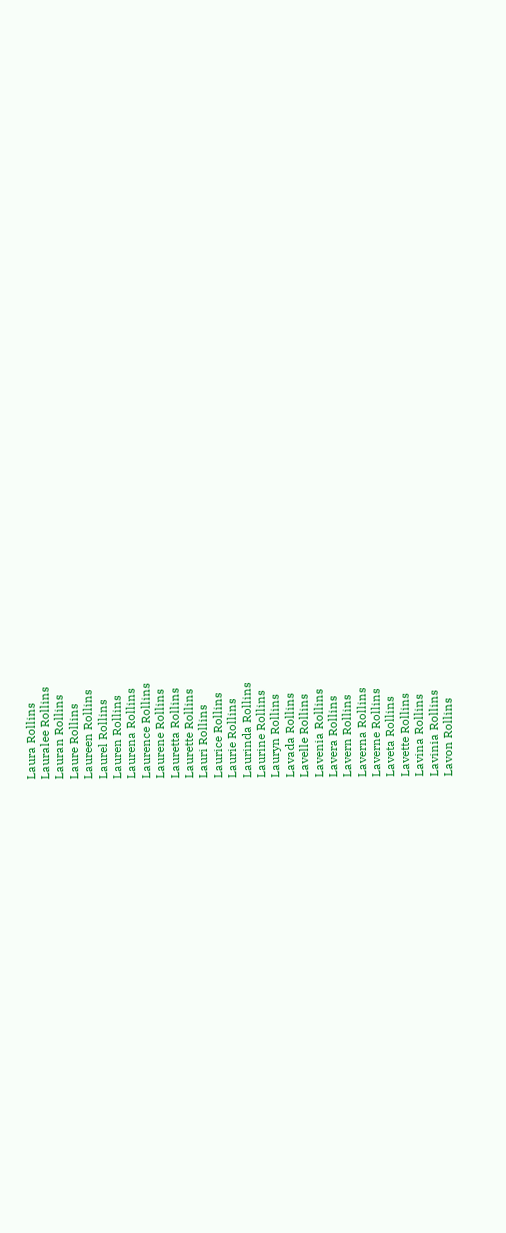Laura Rollins
Lauralee Rollins
Lauran Rollins
Laure Rollins
Laureen Rollins
Laurel Rollins
Lauren Rollins
Laurena Rollins
Laurence Rollins
Laurene Rollins
Lauretta Rollins
Laurette Rollins
Lauri Rollins
Laurice Rollins
Laurie Rollins
Laurinda Rollins
Laurine Rollins
Lauryn Rollins
Lavada Rollins
Lavelle Rollins
Lavenia Rollins
Lavera Rollins
Lavern Rollins
Laverna Rollins
Laverne Rollins
Laveta Rollins
Lavette Rollins
Lavina Rollins
Lavinia Rollins
Lavon Rollins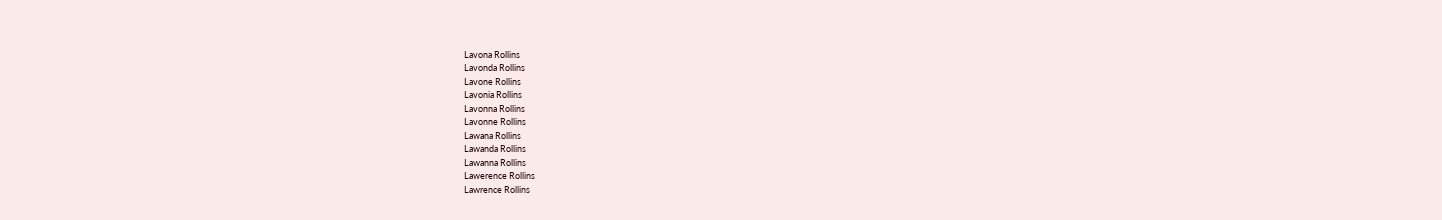Lavona Rollins
Lavonda Rollins
Lavone Rollins
Lavonia Rollins
Lavonna Rollins
Lavonne Rollins
Lawana Rollins
Lawanda Rollins
Lawanna Rollins
Lawerence Rollins
Lawrence Rollins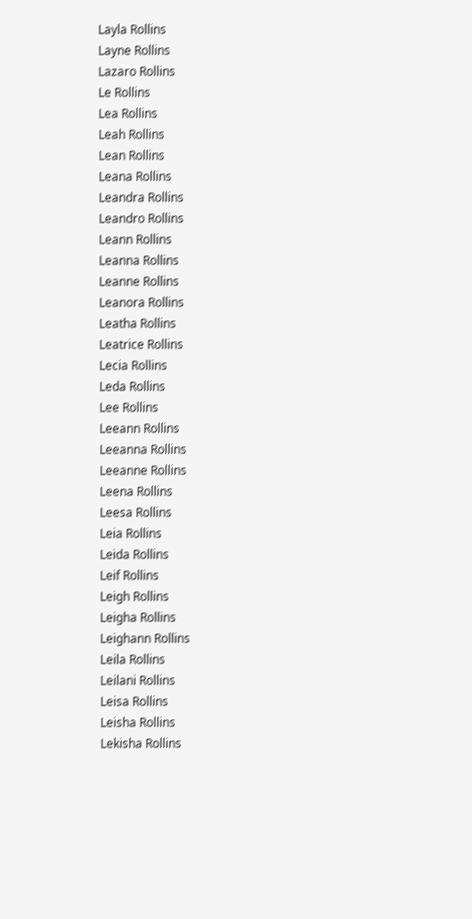Layla Rollins
Layne Rollins
Lazaro Rollins
Le Rollins
Lea Rollins
Leah Rollins
Lean Rollins
Leana Rollins
Leandra Rollins
Leandro Rollins
Leann Rollins
Leanna Rollins
Leanne Rollins
Leanora Rollins
Leatha Rollins
Leatrice Rollins
Lecia Rollins
Leda Rollins
Lee Rollins
Leeann Rollins
Leeanna Rollins
Leeanne Rollins
Leena Rollins
Leesa Rollins
Leia Rollins
Leida Rollins
Leif Rollins
Leigh Rollins
Leigha Rollins
Leighann Rollins
Leila Rollins
Leilani Rollins
Leisa Rollins
Leisha Rollins
Lekisha Rollins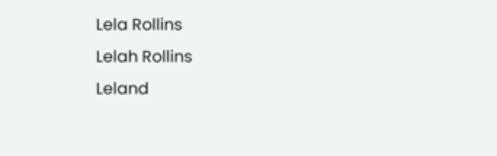Lela Rollins
Lelah Rollins
Leland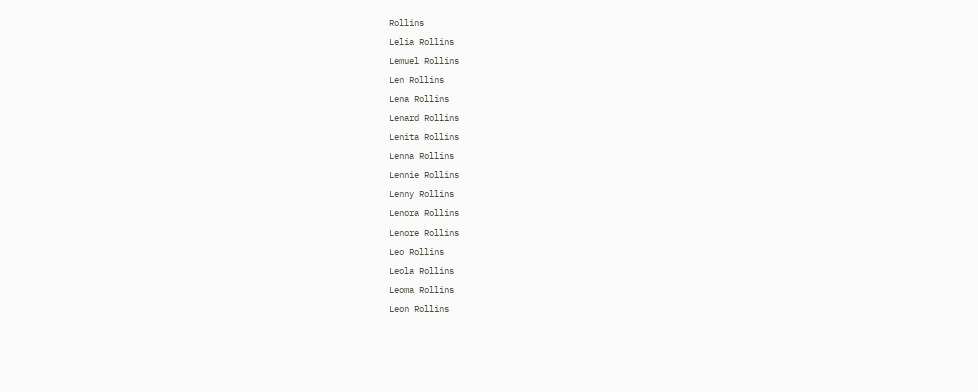Rollins
Lelia Rollins
Lemuel Rollins
Len Rollins
Lena Rollins
Lenard Rollins
Lenita Rollins
Lenna Rollins
Lennie Rollins
Lenny Rollins
Lenora Rollins
Lenore Rollins
Leo Rollins
Leola Rollins
Leoma Rollins
Leon Rollins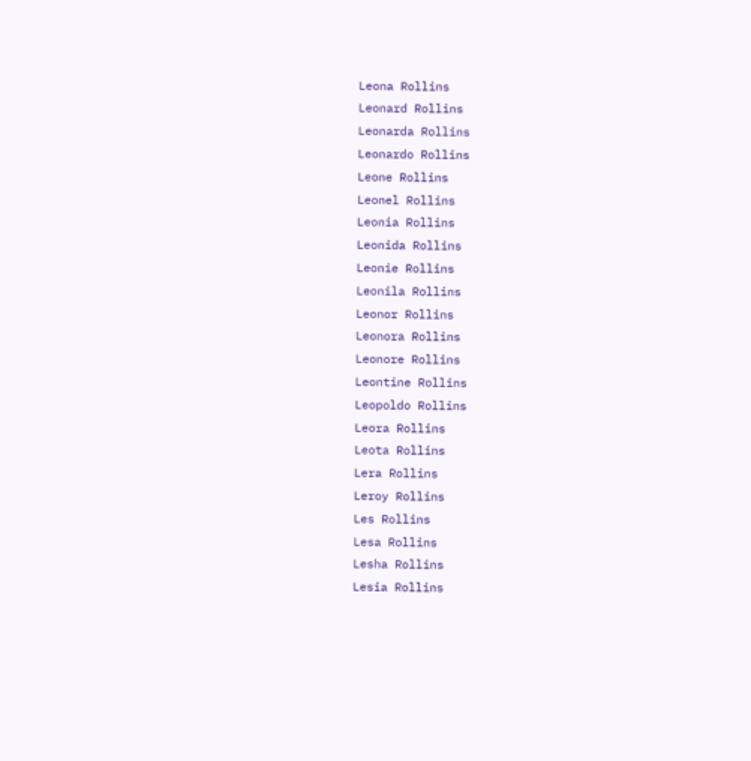Leona Rollins
Leonard Rollins
Leonarda Rollins
Leonardo Rollins
Leone Rollins
Leonel Rollins
Leonia Rollins
Leonida Rollins
Leonie Rollins
Leonila Rollins
Leonor Rollins
Leonora Rollins
Leonore Rollins
Leontine Rollins
Leopoldo Rollins
Leora Rollins
Leota Rollins
Lera Rollins
Leroy Rollins
Les Rollins
Lesa Rollins
Lesha Rollins
Lesia Rollins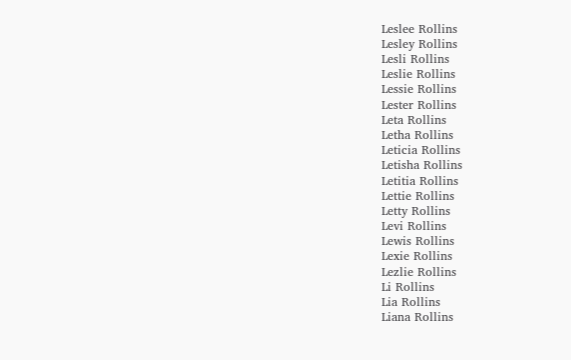Leslee Rollins
Lesley Rollins
Lesli Rollins
Leslie Rollins
Lessie Rollins
Lester Rollins
Leta Rollins
Letha Rollins
Leticia Rollins
Letisha Rollins
Letitia Rollins
Lettie Rollins
Letty Rollins
Levi Rollins
Lewis Rollins
Lexie Rollins
Lezlie Rollins
Li Rollins
Lia Rollins
Liana Rollins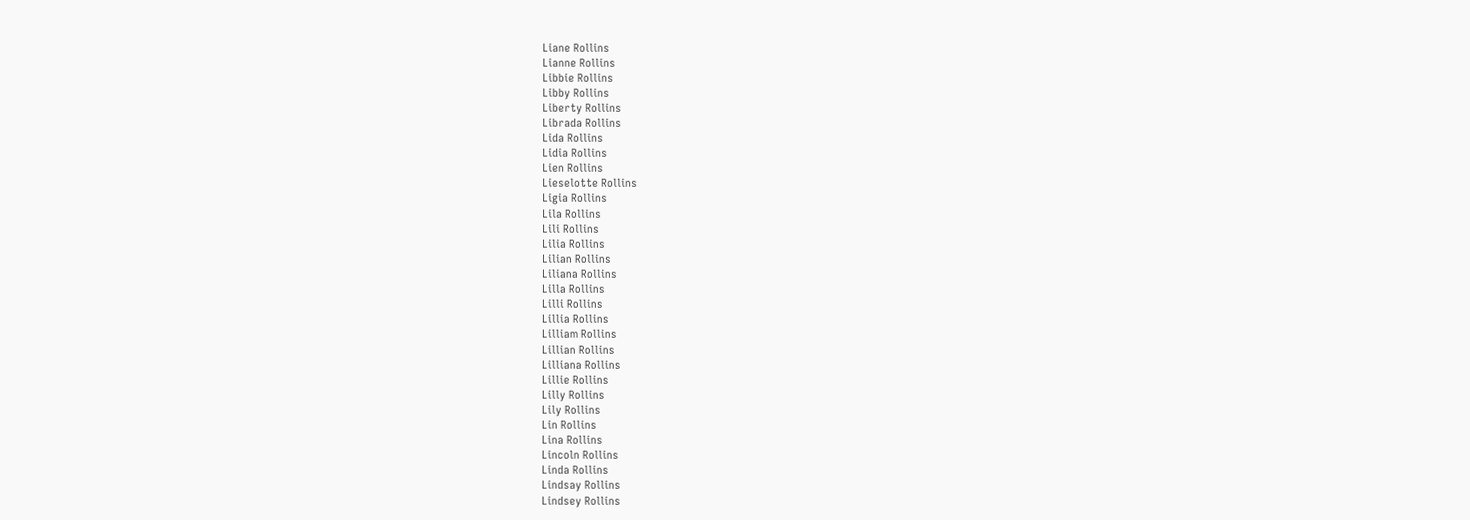Liane Rollins
Lianne Rollins
Libbie Rollins
Libby Rollins
Liberty Rollins
Librada Rollins
Lida Rollins
Lidia Rollins
Lien Rollins
Lieselotte Rollins
Ligia Rollins
Lila Rollins
Lili Rollins
Lilia Rollins
Lilian Rollins
Liliana Rollins
Lilla Rollins
Lilli Rollins
Lillia Rollins
Lilliam Rollins
Lillian Rollins
Lilliana Rollins
Lillie Rollins
Lilly Rollins
Lily Rollins
Lin Rollins
Lina Rollins
Lincoln Rollins
Linda Rollins
Lindsay Rollins
Lindsey Rollins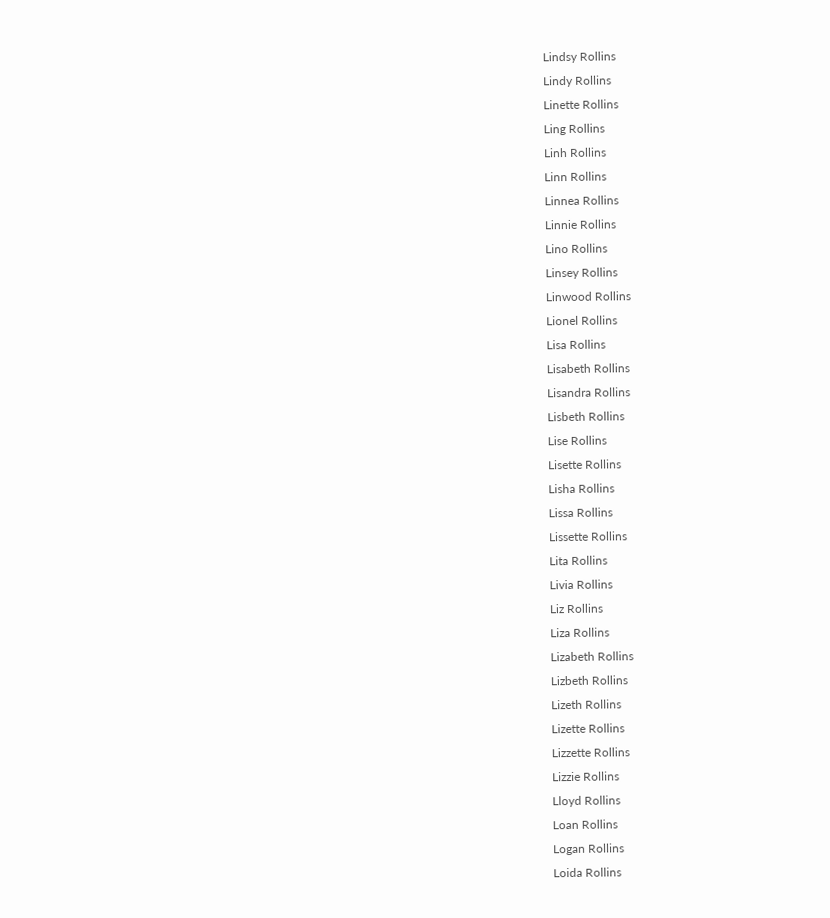Lindsy Rollins
Lindy Rollins
Linette Rollins
Ling Rollins
Linh Rollins
Linn Rollins
Linnea Rollins
Linnie Rollins
Lino Rollins
Linsey Rollins
Linwood Rollins
Lionel Rollins
Lisa Rollins
Lisabeth Rollins
Lisandra Rollins
Lisbeth Rollins
Lise Rollins
Lisette Rollins
Lisha Rollins
Lissa Rollins
Lissette Rollins
Lita Rollins
Livia Rollins
Liz Rollins
Liza Rollins
Lizabeth Rollins
Lizbeth Rollins
Lizeth Rollins
Lizette Rollins
Lizzette Rollins
Lizzie Rollins
Lloyd Rollins
Loan Rollins
Logan Rollins
Loida Rollins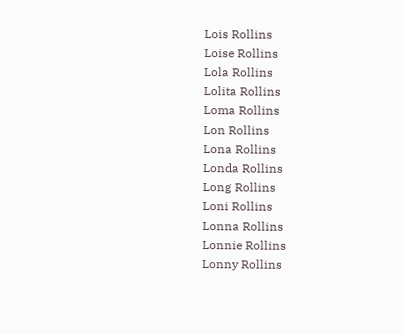Lois Rollins
Loise Rollins
Lola Rollins
Lolita Rollins
Loma Rollins
Lon Rollins
Lona Rollins
Londa Rollins
Long Rollins
Loni Rollins
Lonna Rollins
Lonnie Rollins
Lonny Rollins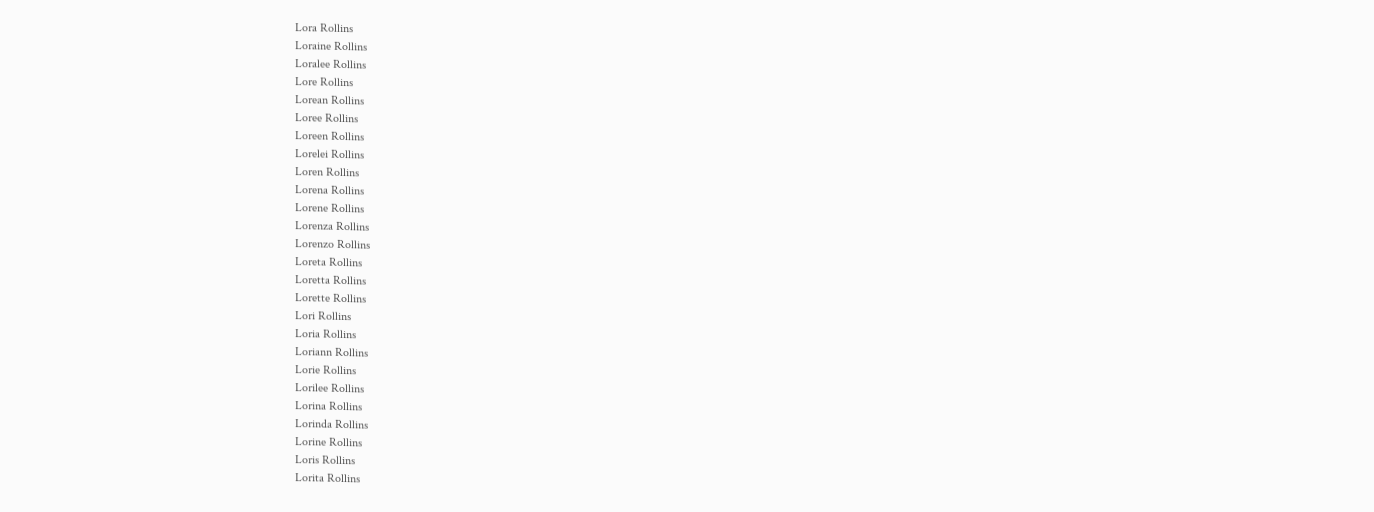Lora Rollins
Loraine Rollins
Loralee Rollins
Lore Rollins
Lorean Rollins
Loree Rollins
Loreen Rollins
Lorelei Rollins
Loren Rollins
Lorena Rollins
Lorene Rollins
Lorenza Rollins
Lorenzo Rollins
Loreta Rollins
Loretta Rollins
Lorette Rollins
Lori Rollins
Loria Rollins
Loriann Rollins
Lorie Rollins
Lorilee Rollins
Lorina Rollins
Lorinda Rollins
Lorine Rollins
Loris Rollins
Lorita Rollins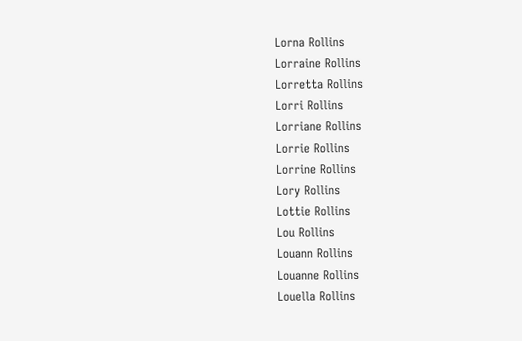Lorna Rollins
Lorraine Rollins
Lorretta Rollins
Lorri Rollins
Lorriane Rollins
Lorrie Rollins
Lorrine Rollins
Lory Rollins
Lottie Rollins
Lou Rollins
Louann Rollins
Louanne Rollins
Louella Rollins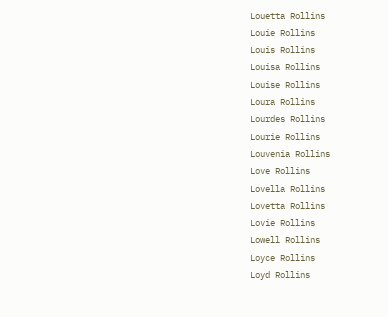Louetta Rollins
Louie Rollins
Louis Rollins
Louisa Rollins
Louise Rollins
Loura Rollins
Lourdes Rollins
Lourie Rollins
Louvenia Rollins
Love Rollins
Lovella Rollins
Lovetta Rollins
Lovie Rollins
Lowell Rollins
Loyce Rollins
Loyd Rollins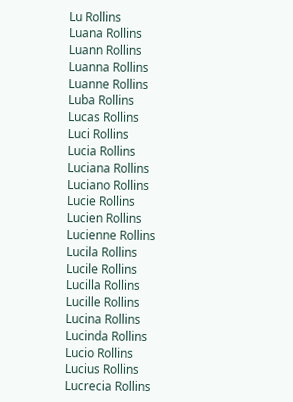Lu Rollins
Luana Rollins
Luann Rollins
Luanna Rollins
Luanne Rollins
Luba Rollins
Lucas Rollins
Luci Rollins
Lucia Rollins
Luciana Rollins
Luciano Rollins
Lucie Rollins
Lucien Rollins
Lucienne Rollins
Lucila Rollins
Lucile Rollins
Lucilla Rollins
Lucille Rollins
Lucina Rollins
Lucinda Rollins
Lucio Rollins
Lucius Rollins
Lucrecia Rollins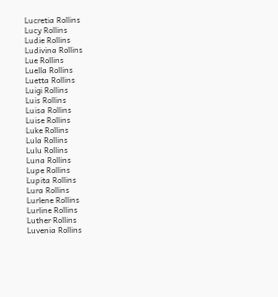Lucretia Rollins
Lucy Rollins
Ludie Rollins
Ludivina Rollins
Lue Rollins
Luella Rollins
Luetta Rollins
Luigi Rollins
Luis Rollins
Luisa Rollins
Luise Rollins
Luke Rollins
Lula Rollins
Lulu Rollins
Luna Rollins
Lupe Rollins
Lupita Rollins
Lura Rollins
Lurlene Rollins
Lurline Rollins
Luther Rollins
Luvenia Rollins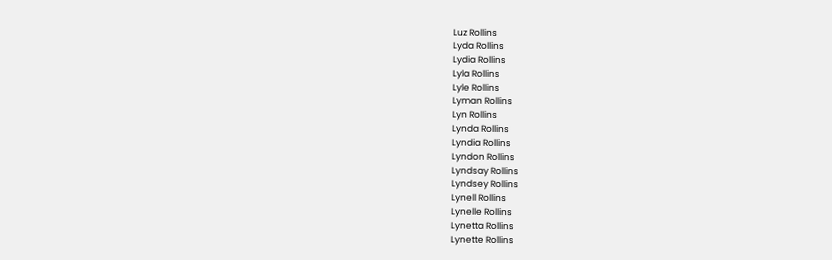Luz Rollins
Lyda Rollins
Lydia Rollins
Lyla Rollins
Lyle Rollins
Lyman Rollins
Lyn Rollins
Lynda Rollins
Lyndia Rollins
Lyndon Rollins
Lyndsay Rollins
Lyndsey Rollins
Lynell Rollins
Lynelle Rollins
Lynetta Rollins
Lynette Rollins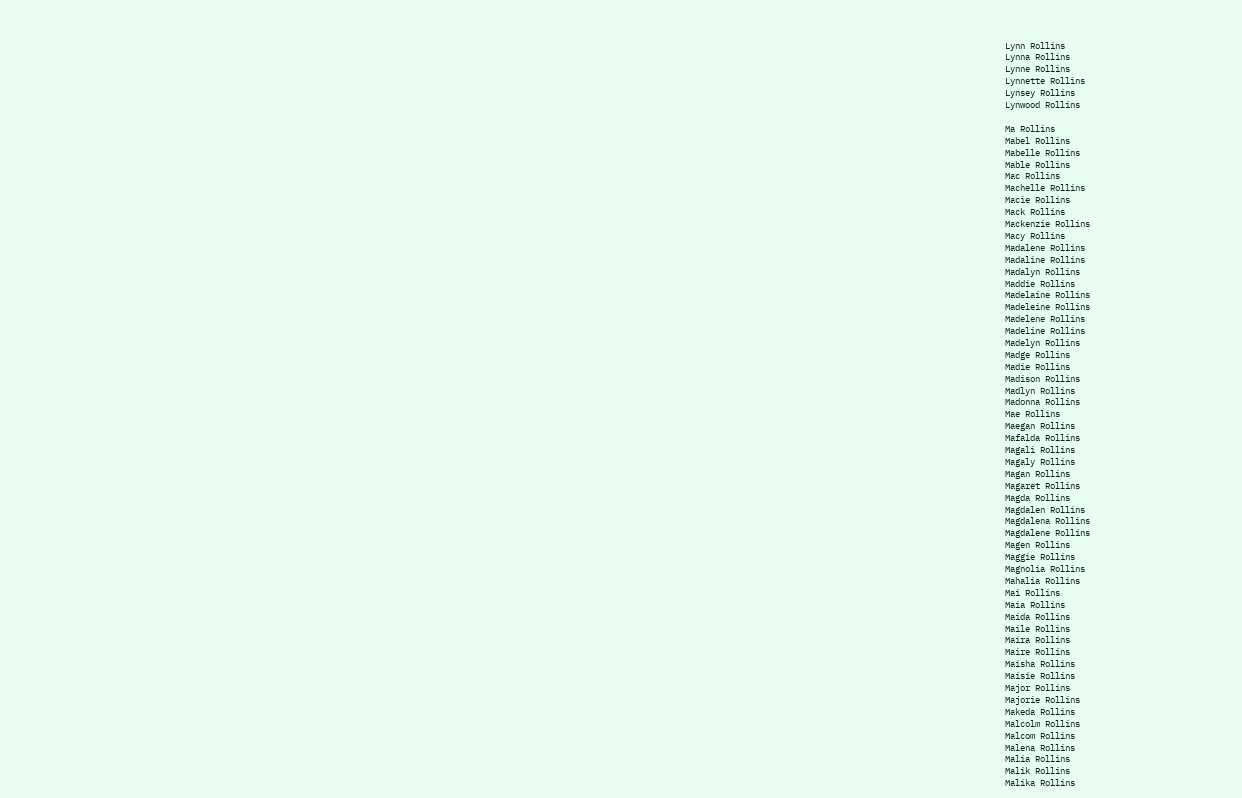Lynn Rollins
Lynna Rollins
Lynne Rollins
Lynnette Rollins
Lynsey Rollins
Lynwood Rollins

Ma Rollins
Mabel Rollins
Mabelle Rollins
Mable Rollins
Mac Rollins
Machelle Rollins
Macie Rollins
Mack Rollins
Mackenzie Rollins
Macy Rollins
Madalene Rollins
Madaline Rollins
Madalyn Rollins
Maddie Rollins
Madelaine Rollins
Madeleine Rollins
Madelene Rollins
Madeline Rollins
Madelyn Rollins
Madge Rollins
Madie Rollins
Madison Rollins
Madlyn Rollins
Madonna Rollins
Mae Rollins
Maegan Rollins
Mafalda Rollins
Magali Rollins
Magaly Rollins
Magan Rollins
Magaret Rollins
Magda Rollins
Magdalen Rollins
Magdalena Rollins
Magdalene Rollins
Magen Rollins
Maggie Rollins
Magnolia Rollins
Mahalia Rollins
Mai Rollins
Maia Rollins
Maida Rollins
Maile Rollins
Maira Rollins
Maire Rollins
Maisha Rollins
Maisie Rollins
Major Rollins
Majorie Rollins
Makeda Rollins
Malcolm Rollins
Malcom Rollins
Malena Rollins
Malia Rollins
Malik Rollins
Malika Rollins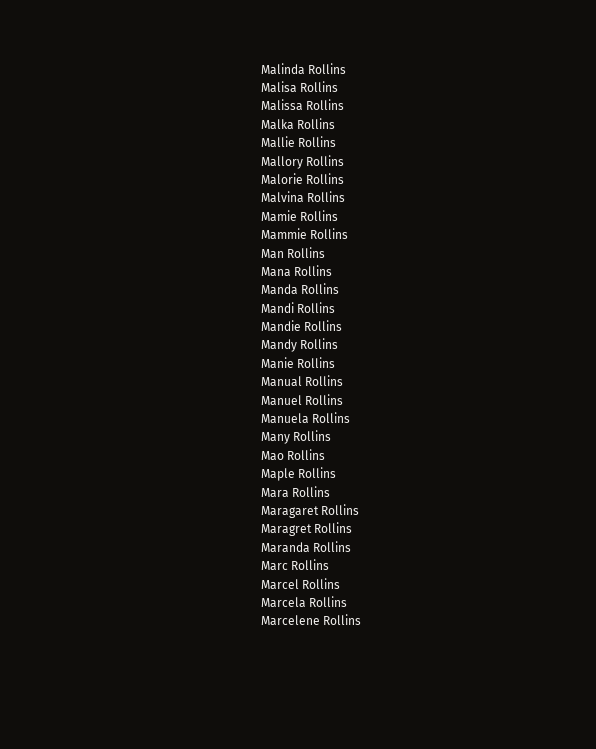Malinda Rollins
Malisa Rollins
Malissa Rollins
Malka Rollins
Mallie Rollins
Mallory Rollins
Malorie Rollins
Malvina Rollins
Mamie Rollins
Mammie Rollins
Man Rollins
Mana Rollins
Manda Rollins
Mandi Rollins
Mandie Rollins
Mandy Rollins
Manie Rollins
Manual Rollins
Manuel Rollins
Manuela Rollins
Many Rollins
Mao Rollins
Maple Rollins
Mara Rollins
Maragaret Rollins
Maragret Rollins
Maranda Rollins
Marc Rollins
Marcel Rollins
Marcela Rollins
Marcelene Rollins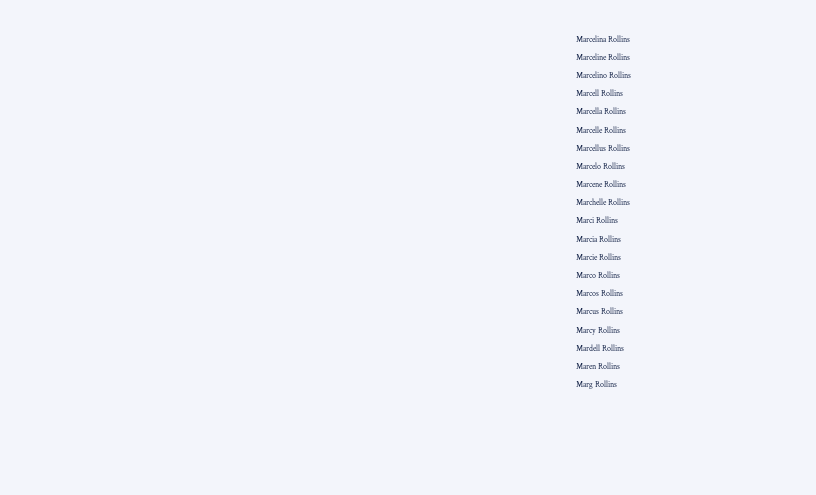Marcelina Rollins
Marceline Rollins
Marcelino Rollins
Marcell Rollins
Marcella Rollins
Marcelle Rollins
Marcellus Rollins
Marcelo Rollins
Marcene Rollins
Marchelle Rollins
Marci Rollins
Marcia Rollins
Marcie Rollins
Marco Rollins
Marcos Rollins
Marcus Rollins
Marcy Rollins
Mardell Rollins
Maren Rollins
Marg Rollins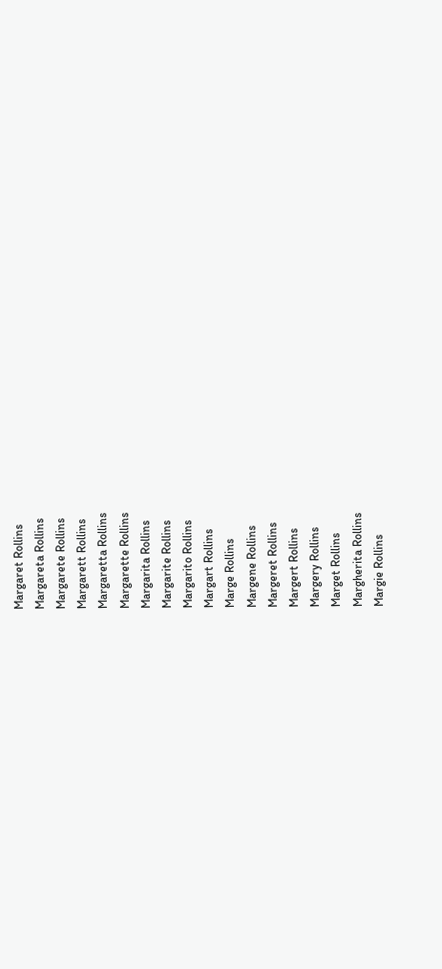Margaret Rollins
Margareta Rollins
Margarete Rollins
Margarett Rollins
Margaretta Rollins
Margarette Rollins
Margarita Rollins
Margarite Rollins
Margarito Rollins
Margart Rollins
Marge Rollins
Margene Rollins
Margeret Rollins
Margert Rollins
Margery Rollins
Marget Rollins
Margherita Rollins
Margie Rollins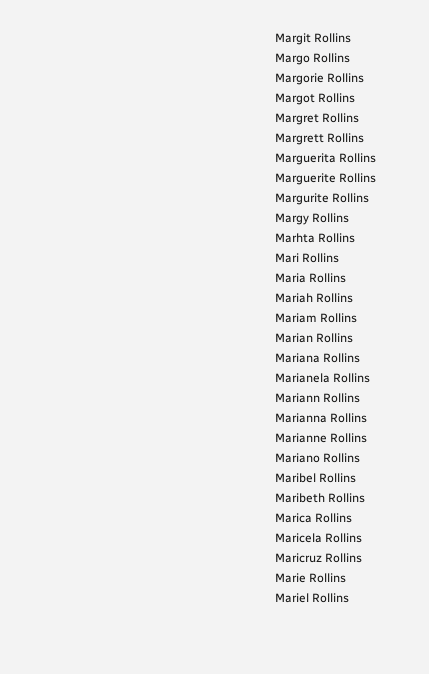Margit Rollins
Margo Rollins
Margorie Rollins
Margot Rollins
Margret Rollins
Margrett Rollins
Marguerita Rollins
Marguerite Rollins
Margurite Rollins
Margy Rollins
Marhta Rollins
Mari Rollins
Maria Rollins
Mariah Rollins
Mariam Rollins
Marian Rollins
Mariana Rollins
Marianela Rollins
Mariann Rollins
Marianna Rollins
Marianne Rollins
Mariano Rollins
Maribel Rollins
Maribeth Rollins
Marica Rollins
Maricela Rollins
Maricruz Rollins
Marie Rollins
Mariel Rollins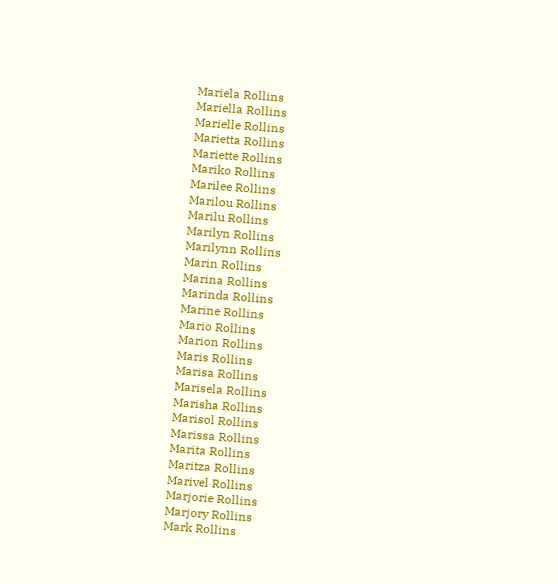Mariela Rollins
Mariella Rollins
Marielle Rollins
Marietta Rollins
Mariette Rollins
Mariko Rollins
Marilee Rollins
Marilou Rollins
Marilu Rollins
Marilyn Rollins
Marilynn Rollins
Marin Rollins
Marina Rollins
Marinda Rollins
Marine Rollins
Mario Rollins
Marion Rollins
Maris Rollins
Marisa Rollins
Marisela Rollins
Marisha Rollins
Marisol Rollins
Marissa Rollins
Marita Rollins
Maritza Rollins
Marivel Rollins
Marjorie Rollins
Marjory Rollins
Mark Rollins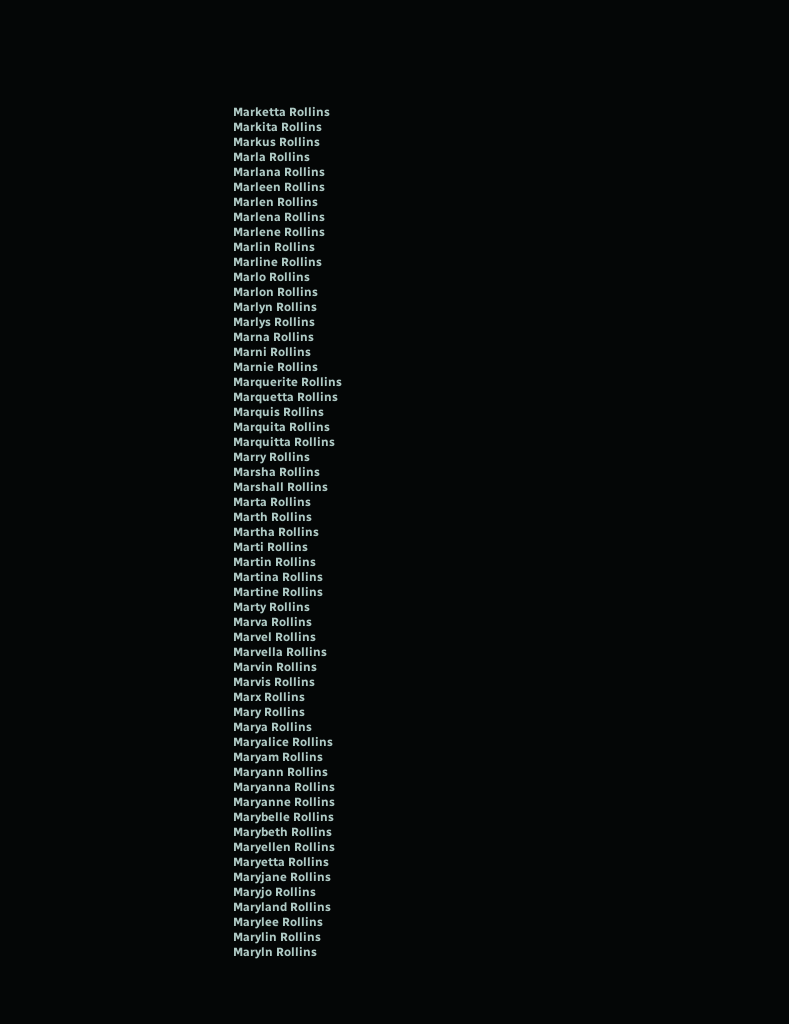Marketta Rollins
Markita Rollins
Markus Rollins
Marla Rollins
Marlana Rollins
Marleen Rollins
Marlen Rollins
Marlena Rollins
Marlene Rollins
Marlin Rollins
Marline Rollins
Marlo Rollins
Marlon Rollins
Marlyn Rollins
Marlys Rollins
Marna Rollins
Marni Rollins
Marnie Rollins
Marquerite Rollins
Marquetta Rollins
Marquis Rollins
Marquita Rollins
Marquitta Rollins
Marry Rollins
Marsha Rollins
Marshall Rollins
Marta Rollins
Marth Rollins
Martha Rollins
Marti Rollins
Martin Rollins
Martina Rollins
Martine Rollins
Marty Rollins
Marva Rollins
Marvel Rollins
Marvella Rollins
Marvin Rollins
Marvis Rollins
Marx Rollins
Mary Rollins
Marya Rollins
Maryalice Rollins
Maryam Rollins
Maryann Rollins
Maryanna Rollins
Maryanne Rollins
Marybelle Rollins
Marybeth Rollins
Maryellen Rollins
Maryetta Rollins
Maryjane Rollins
Maryjo Rollins
Maryland Rollins
Marylee Rollins
Marylin Rollins
Maryln Rollins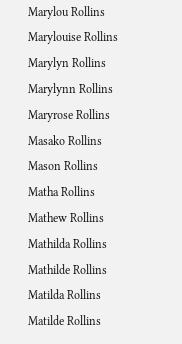Marylou Rollins
Marylouise Rollins
Marylyn Rollins
Marylynn Rollins
Maryrose Rollins
Masako Rollins
Mason Rollins
Matha Rollins
Mathew Rollins
Mathilda Rollins
Mathilde Rollins
Matilda Rollins
Matilde Rollins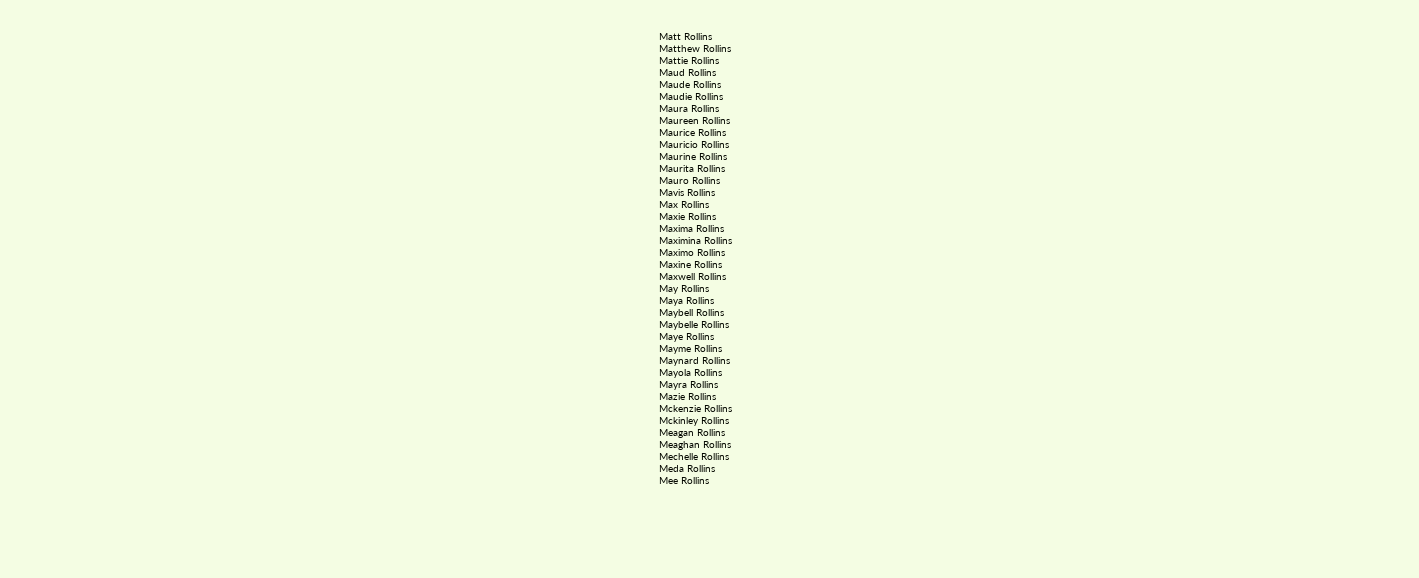Matt Rollins
Matthew Rollins
Mattie Rollins
Maud Rollins
Maude Rollins
Maudie Rollins
Maura Rollins
Maureen Rollins
Maurice Rollins
Mauricio Rollins
Maurine Rollins
Maurita Rollins
Mauro Rollins
Mavis Rollins
Max Rollins
Maxie Rollins
Maxima Rollins
Maximina Rollins
Maximo Rollins
Maxine Rollins
Maxwell Rollins
May Rollins
Maya Rollins
Maybell Rollins
Maybelle Rollins
Maye Rollins
Mayme Rollins
Maynard Rollins
Mayola Rollins
Mayra Rollins
Mazie Rollins
Mckenzie Rollins
Mckinley Rollins
Meagan Rollins
Meaghan Rollins
Mechelle Rollins
Meda Rollins
Mee Rollins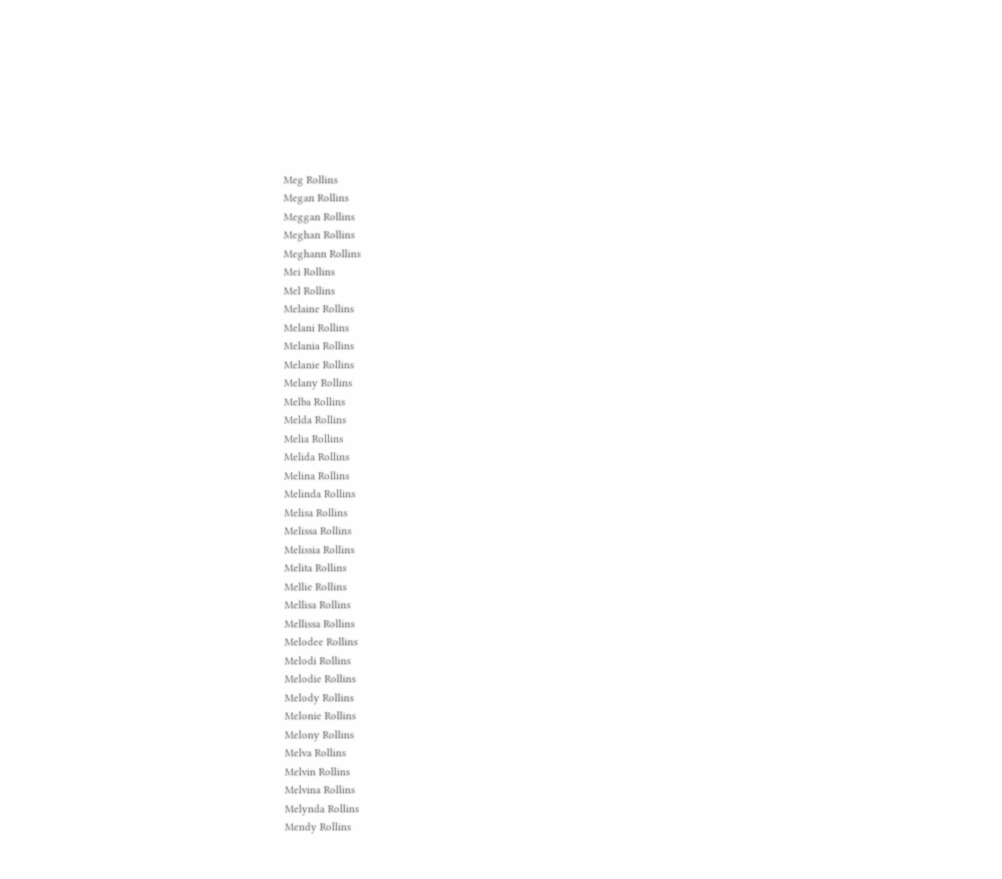Meg Rollins
Megan Rollins
Meggan Rollins
Meghan Rollins
Meghann Rollins
Mei Rollins
Mel Rollins
Melaine Rollins
Melani Rollins
Melania Rollins
Melanie Rollins
Melany Rollins
Melba Rollins
Melda Rollins
Melia Rollins
Melida Rollins
Melina Rollins
Melinda Rollins
Melisa Rollins
Melissa Rollins
Melissia Rollins
Melita Rollins
Mellie Rollins
Mellisa Rollins
Mellissa Rollins
Melodee Rollins
Melodi Rollins
Melodie Rollins
Melody Rollins
Melonie Rollins
Melony Rollins
Melva Rollins
Melvin Rollins
Melvina Rollins
Melynda Rollins
Mendy Rollins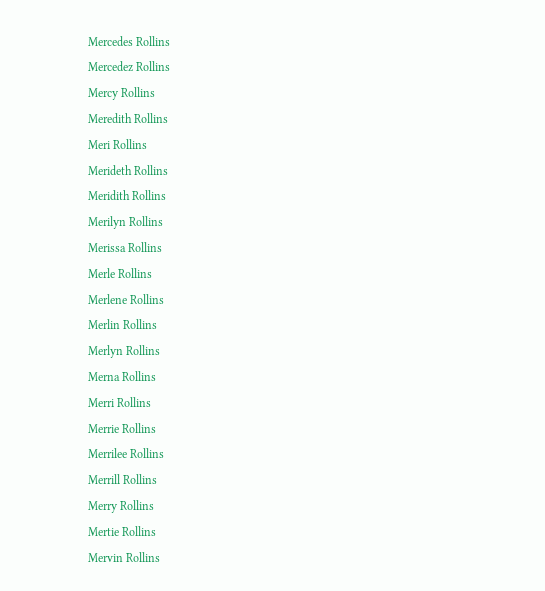Mercedes Rollins
Mercedez Rollins
Mercy Rollins
Meredith Rollins
Meri Rollins
Merideth Rollins
Meridith Rollins
Merilyn Rollins
Merissa Rollins
Merle Rollins
Merlene Rollins
Merlin Rollins
Merlyn Rollins
Merna Rollins
Merri Rollins
Merrie Rollins
Merrilee Rollins
Merrill Rollins
Merry Rollins
Mertie Rollins
Mervin Rollins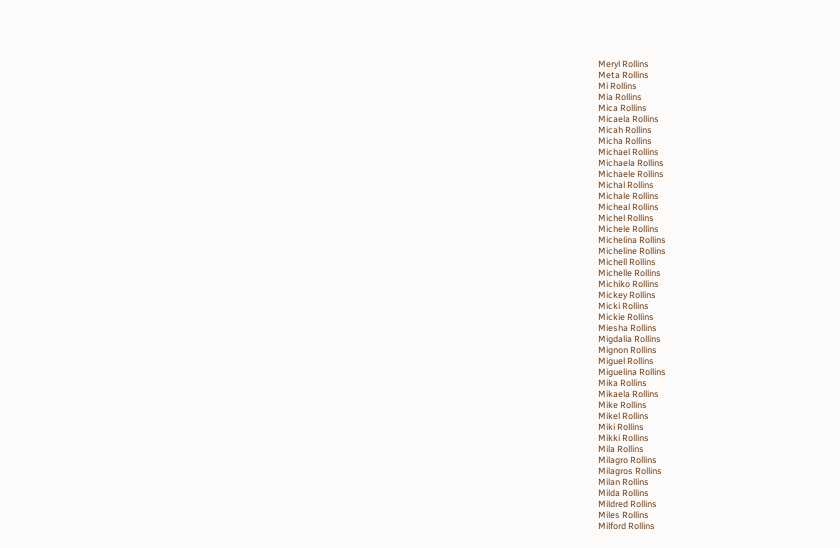Meryl Rollins
Meta Rollins
Mi Rollins
Mia Rollins
Mica Rollins
Micaela Rollins
Micah Rollins
Micha Rollins
Michael Rollins
Michaela Rollins
Michaele Rollins
Michal Rollins
Michale Rollins
Micheal Rollins
Michel Rollins
Michele Rollins
Michelina Rollins
Micheline Rollins
Michell Rollins
Michelle Rollins
Michiko Rollins
Mickey Rollins
Micki Rollins
Mickie Rollins
Miesha Rollins
Migdalia Rollins
Mignon Rollins
Miguel Rollins
Miguelina Rollins
Mika Rollins
Mikaela Rollins
Mike Rollins
Mikel Rollins
Miki Rollins
Mikki Rollins
Mila Rollins
Milagro Rollins
Milagros Rollins
Milan Rollins
Milda Rollins
Mildred Rollins
Miles Rollins
Milford Rollins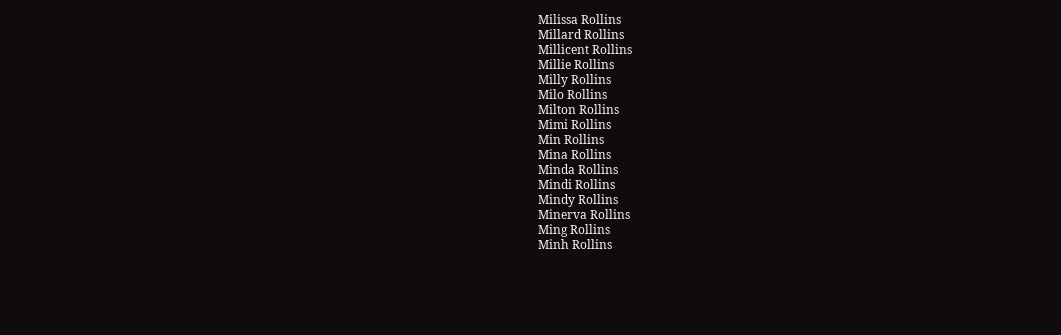Milissa Rollins
Millard Rollins
Millicent Rollins
Millie Rollins
Milly Rollins
Milo Rollins
Milton Rollins
Mimi Rollins
Min Rollins
Mina Rollins
Minda Rollins
Mindi Rollins
Mindy Rollins
Minerva Rollins
Ming Rollins
Minh Rollins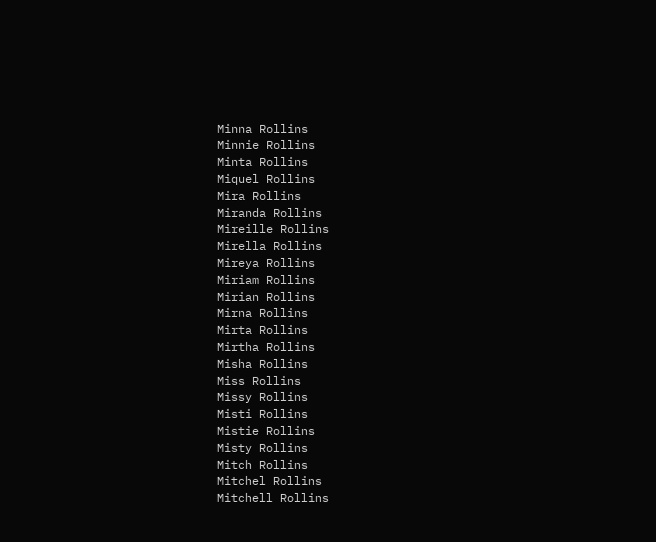Minna Rollins
Minnie Rollins
Minta Rollins
Miquel Rollins
Mira Rollins
Miranda Rollins
Mireille Rollins
Mirella Rollins
Mireya Rollins
Miriam Rollins
Mirian Rollins
Mirna Rollins
Mirta Rollins
Mirtha Rollins
Misha Rollins
Miss Rollins
Missy Rollins
Misti Rollins
Mistie Rollins
Misty Rollins
Mitch Rollins
Mitchel Rollins
Mitchell Rollins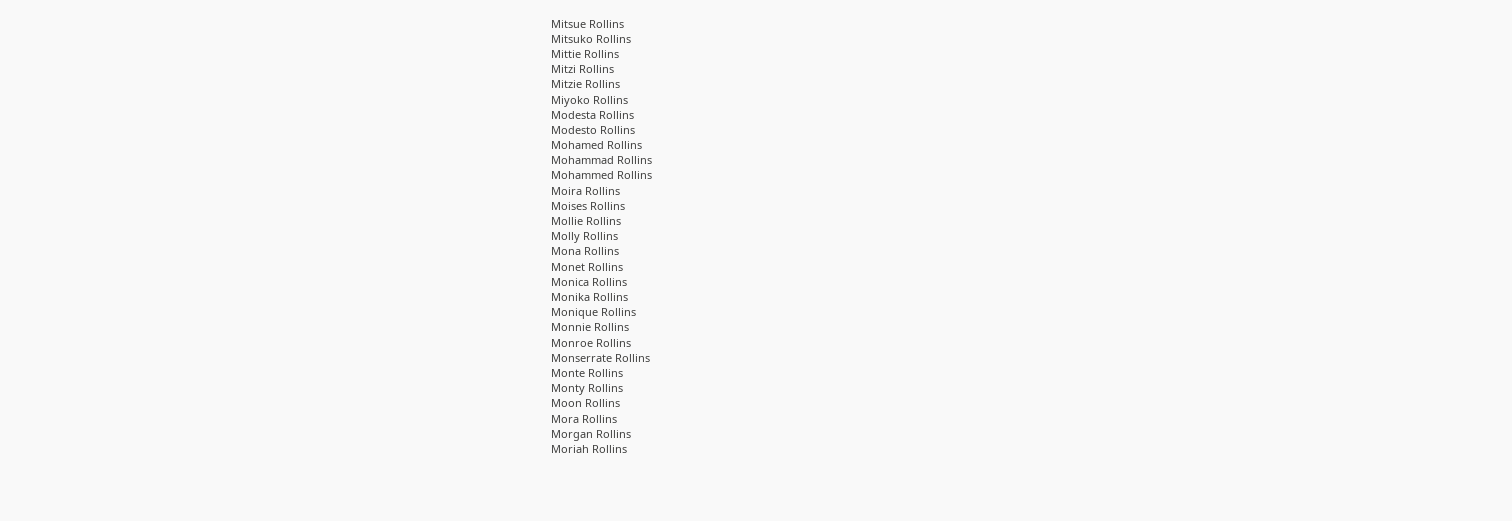Mitsue Rollins
Mitsuko Rollins
Mittie Rollins
Mitzi Rollins
Mitzie Rollins
Miyoko Rollins
Modesta Rollins
Modesto Rollins
Mohamed Rollins
Mohammad Rollins
Mohammed Rollins
Moira Rollins
Moises Rollins
Mollie Rollins
Molly Rollins
Mona Rollins
Monet Rollins
Monica Rollins
Monika Rollins
Monique Rollins
Monnie Rollins
Monroe Rollins
Monserrate Rollins
Monte Rollins
Monty Rollins
Moon Rollins
Mora Rollins
Morgan Rollins
Moriah Rollins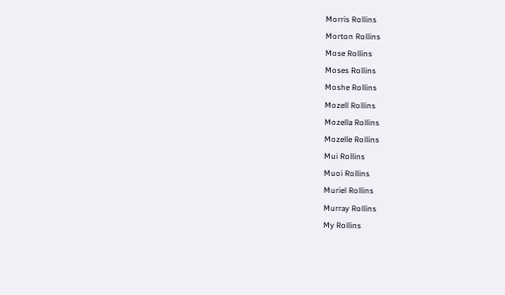Morris Rollins
Morton Rollins
Mose Rollins
Moses Rollins
Moshe Rollins
Mozell Rollins
Mozella Rollins
Mozelle Rollins
Mui Rollins
Muoi Rollins
Muriel Rollins
Murray Rollins
My Rollins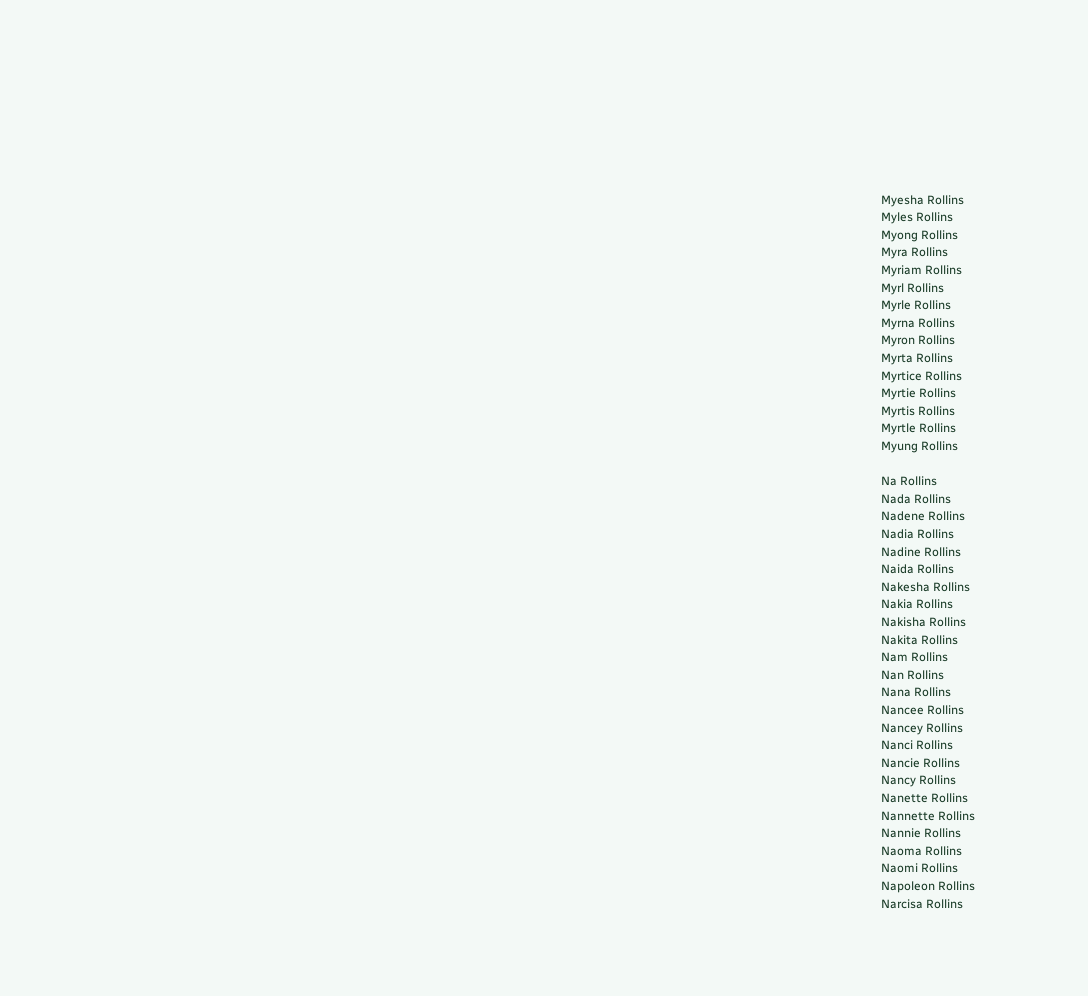Myesha Rollins
Myles Rollins
Myong Rollins
Myra Rollins
Myriam Rollins
Myrl Rollins
Myrle Rollins
Myrna Rollins
Myron Rollins
Myrta Rollins
Myrtice Rollins
Myrtie Rollins
Myrtis Rollins
Myrtle Rollins
Myung Rollins

Na Rollins
Nada Rollins
Nadene Rollins
Nadia Rollins
Nadine Rollins
Naida Rollins
Nakesha Rollins
Nakia Rollins
Nakisha Rollins
Nakita Rollins
Nam Rollins
Nan Rollins
Nana Rollins
Nancee Rollins
Nancey Rollins
Nanci Rollins
Nancie Rollins
Nancy Rollins
Nanette Rollins
Nannette Rollins
Nannie Rollins
Naoma Rollins
Naomi Rollins
Napoleon Rollins
Narcisa Rollins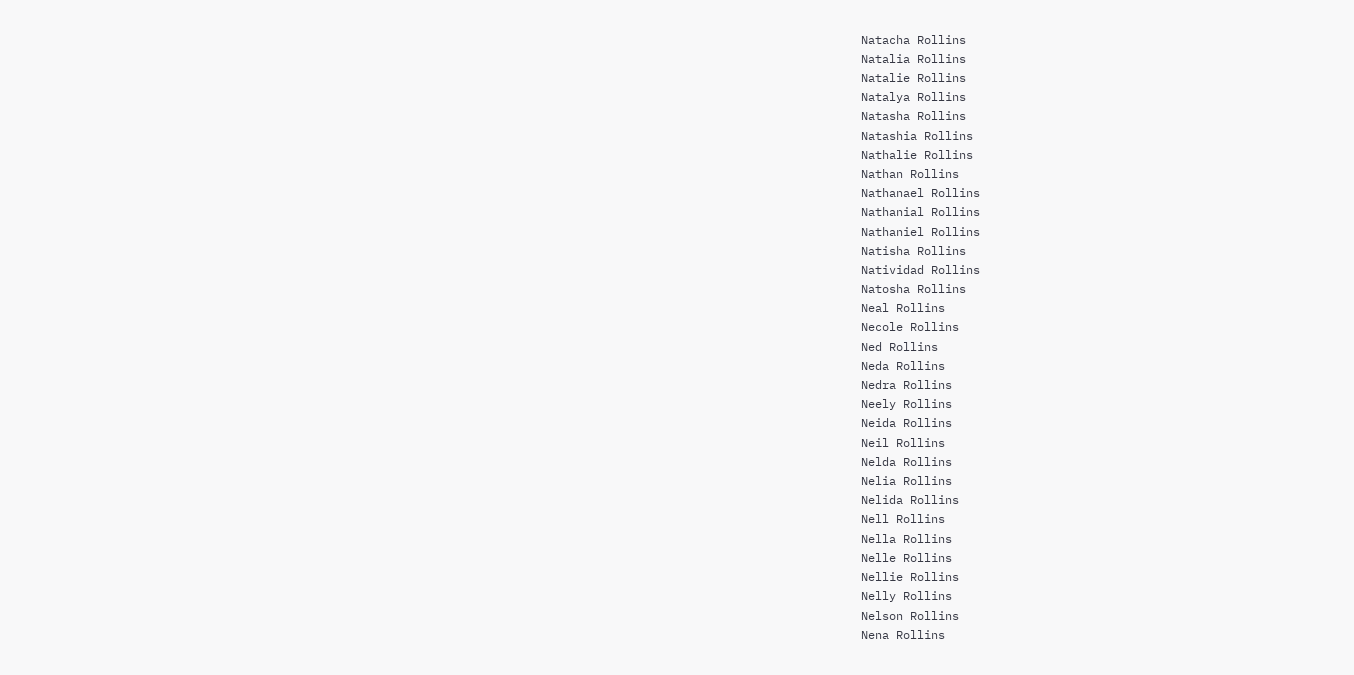Natacha Rollins
Natalia Rollins
Natalie Rollins
Natalya Rollins
Natasha Rollins
Natashia Rollins
Nathalie Rollins
Nathan Rollins
Nathanael Rollins
Nathanial Rollins
Nathaniel Rollins
Natisha Rollins
Natividad Rollins
Natosha Rollins
Neal Rollins
Necole Rollins
Ned Rollins
Neda Rollins
Nedra Rollins
Neely Rollins
Neida Rollins
Neil Rollins
Nelda Rollins
Nelia Rollins
Nelida Rollins
Nell Rollins
Nella Rollins
Nelle Rollins
Nellie Rollins
Nelly Rollins
Nelson Rollins
Nena Rollins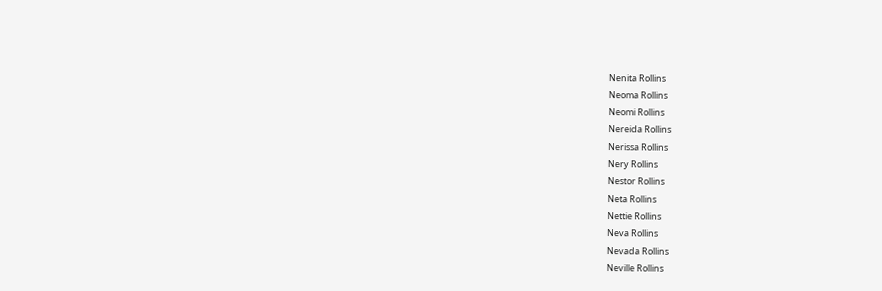Nenita Rollins
Neoma Rollins
Neomi Rollins
Nereida Rollins
Nerissa Rollins
Nery Rollins
Nestor Rollins
Neta Rollins
Nettie Rollins
Neva Rollins
Nevada Rollins
Neville Rollins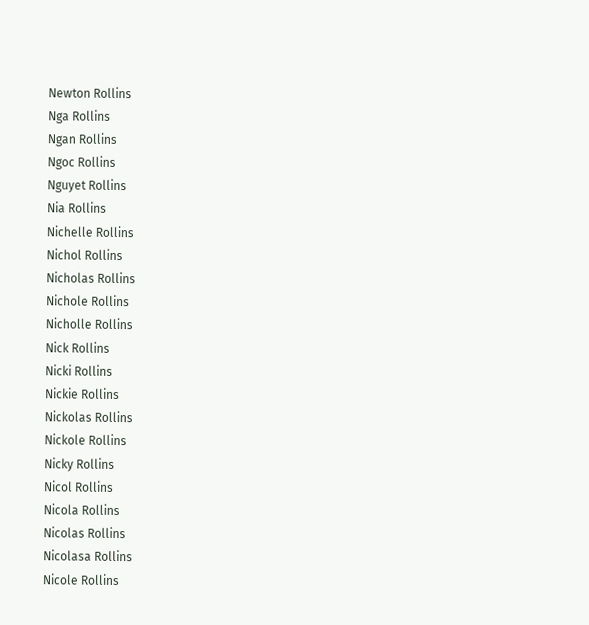Newton Rollins
Nga Rollins
Ngan Rollins
Ngoc Rollins
Nguyet Rollins
Nia Rollins
Nichelle Rollins
Nichol Rollins
Nicholas Rollins
Nichole Rollins
Nicholle Rollins
Nick Rollins
Nicki Rollins
Nickie Rollins
Nickolas Rollins
Nickole Rollins
Nicky Rollins
Nicol Rollins
Nicola Rollins
Nicolas Rollins
Nicolasa Rollins
Nicole Rollins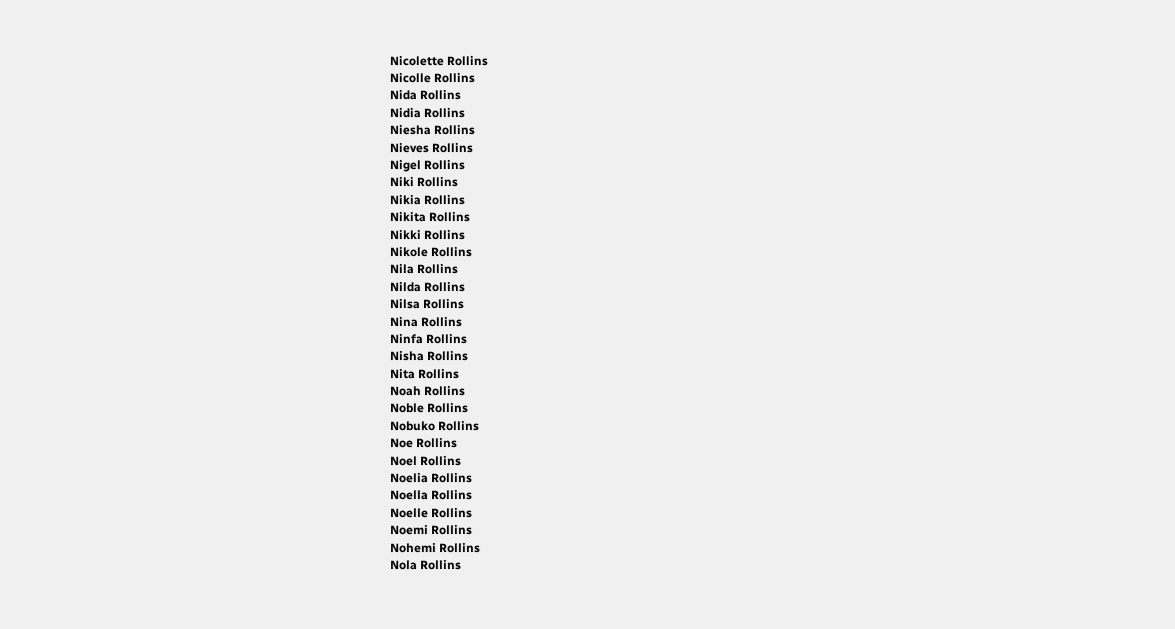Nicolette Rollins
Nicolle Rollins
Nida Rollins
Nidia Rollins
Niesha Rollins
Nieves Rollins
Nigel Rollins
Niki Rollins
Nikia Rollins
Nikita Rollins
Nikki Rollins
Nikole Rollins
Nila Rollins
Nilda Rollins
Nilsa Rollins
Nina Rollins
Ninfa Rollins
Nisha Rollins
Nita Rollins
Noah Rollins
Noble Rollins
Nobuko Rollins
Noe Rollins
Noel Rollins
Noelia Rollins
Noella Rollins
Noelle Rollins
Noemi Rollins
Nohemi Rollins
Nola Rollins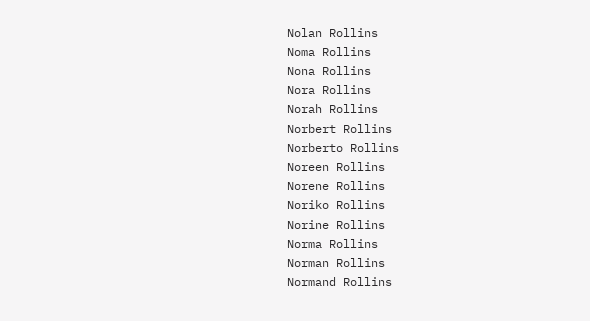Nolan Rollins
Noma Rollins
Nona Rollins
Nora Rollins
Norah Rollins
Norbert Rollins
Norberto Rollins
Noreen Rollins
Norene Rollins
Noriko Rollins
Norine Rollins
Norma Rollins
Norman Rollins
Normand Rollins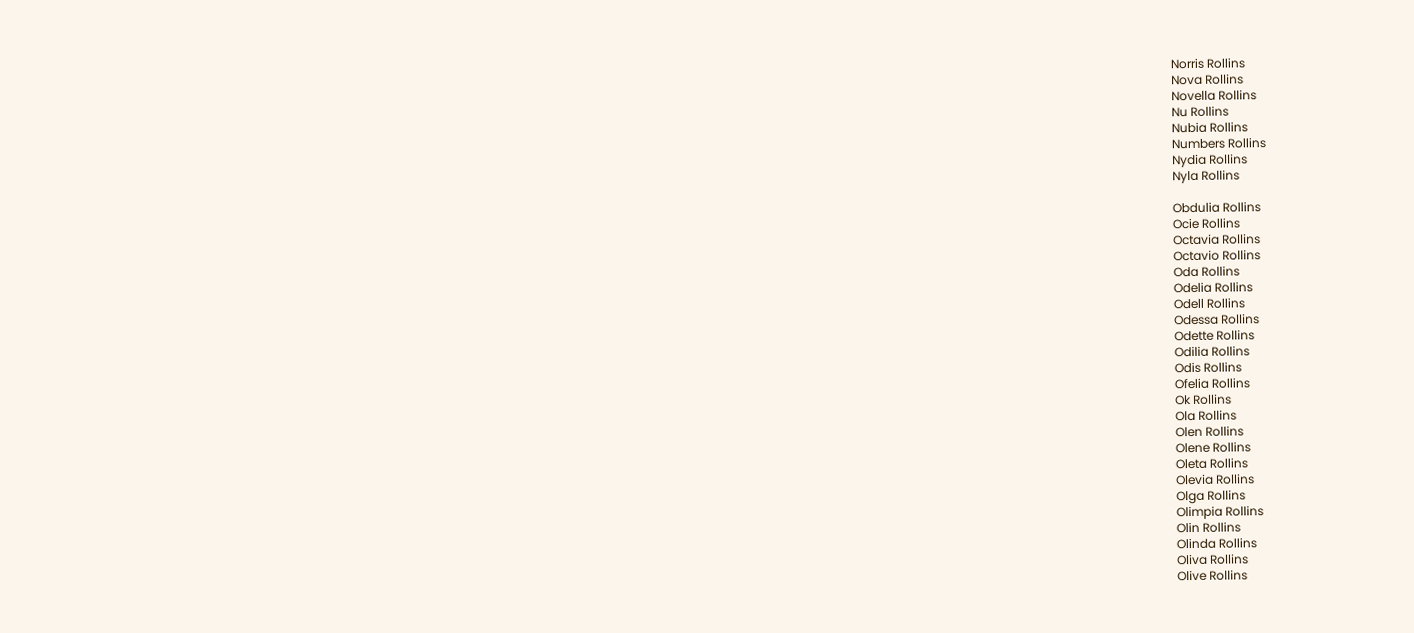Norris Rollins
Nova Rollins
Novella Rollins
Nu Rollins
Nubia Rollins
Numbers Rollins
Nydia Rollins
Nyla Rollins

Obdulia Rollins
Ocie Rollins
Octavia Rollins
Octavio Rollins
Oda Rollins
Odelia Rollins
Odell Rollins
Odessa Rollins
Odette Rollins
Odilia Rollins
Odis Rollins
Ofelia Rollins
Ok Rollins
Ola Rollins
Olen Rollins
Olene Rollins
Oleta Rollins
Olevia Rollins
Olga Rollins
Olimpia Rollins
Olin Rollins
Olinda Rollins
Oliva Rollins
Olive Rollins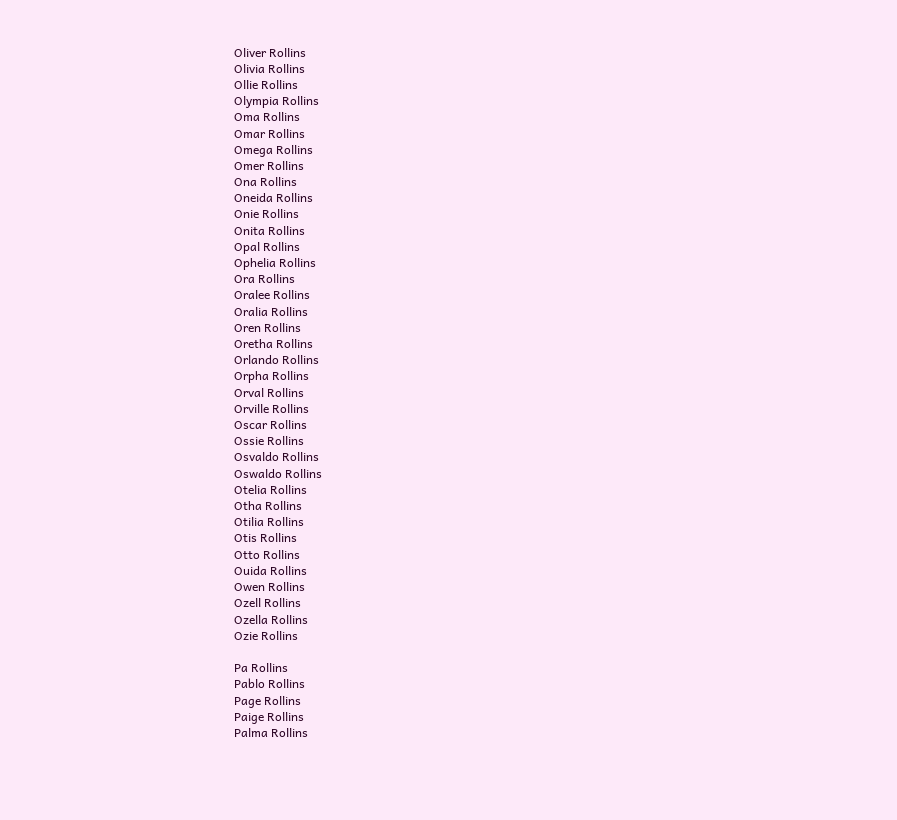Oliver Rollins
Olivia Rollins
Ollie Rollins
Olympia Rollins
Oma Rollins
Omar Rollins
Omega Rollins
Omer Rollins
Ona Rollins
Oneida Rollins
Onie Rollins
Onita Rollins
Opal Rollins
Ophelia Rollins
Ora Rollins
Oralee Rollins
Oralia Rollins
Oren Rollins
Oretha Rollins
Orlando Rollins
Orpha Rollins
Orval Rollins
Orville Rollins
Oscar Rollins
Ossie Rollins
Osvaldo Rollins
Oswaldo Rollins
Otelia Rollins
Otha Rollins
Otilia Rollins
Otis Rollins
Otto Rollins
Ouida Rollins
Owen Rollins
Ozell Rollins
Ozella Rollins
Ozie Rollins

Pa Rollins
Pablo Rollins
Page Rollins
Paige Rollins
Palma Rollins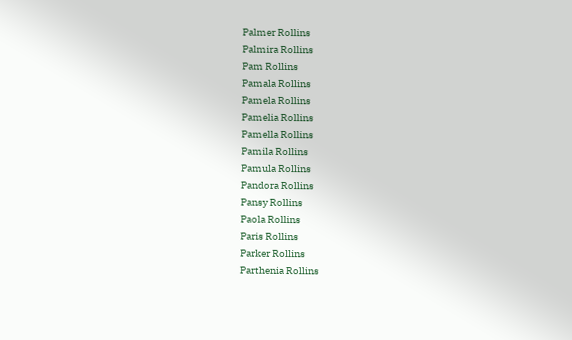Palmer Rollins
Palmira Rollins
Pam Rollins
Pamala Rollins
Pamela Rollins
Pamelia Rollins
Pamella Rollins
Pamila Rollins
Pamula Rollins
Pandora Rollins
Pansy Rollins
Paola Rollins
Paris Rollins
Parker Rollins
Parthenia Rollins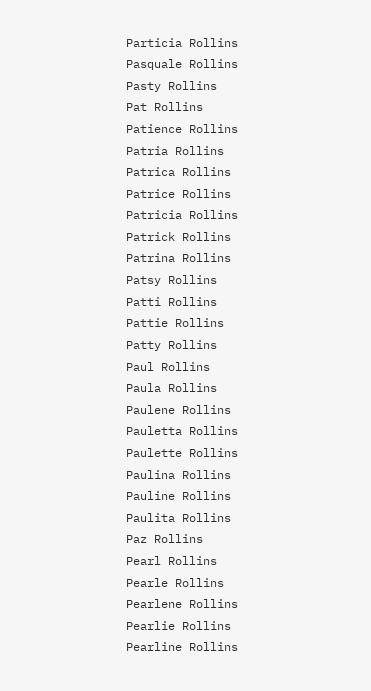Particia Rollins
Pasquale Rollins
Pasty Rollins
Pat Rollins
Patience Rollins
Patria Rollins
Patrica Rollins
Patrice Rollins
Patricia Rollins
Patrick Rollins
Patrina Rollins
Patsy Rollins
Patti Rollins
Pattie Rollins
Patty Rollins
Paul Rollins
Paula Rollins
Paulene Rollins
Pauletta Rollins
Paulette Rollins
Paulina Rollins
Pauline Rollins
Paulita Rollins
Paz Rollins
Pearl Rollins
Pearle Rollins
Pearlene Rollins
Pearlie Rollins
Pearline Rollins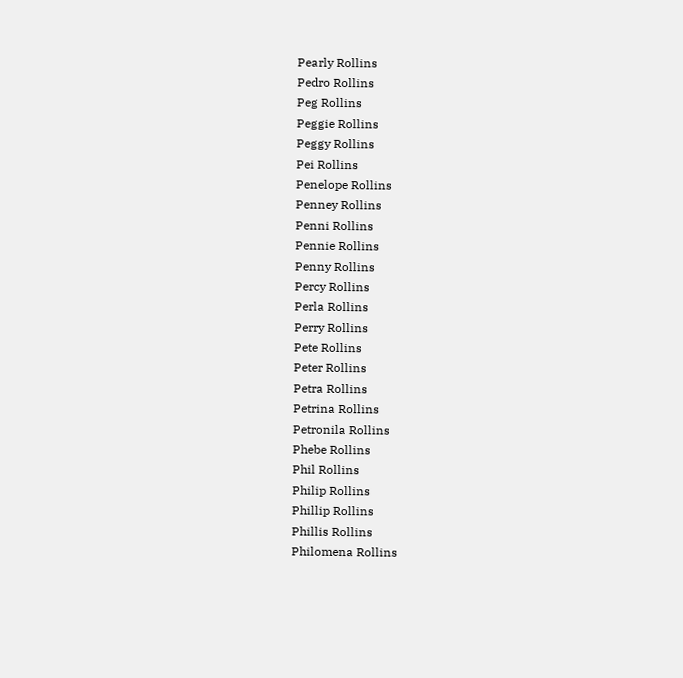Pearly Rollins
Pedro Rollins
Peg Rollins
Peggie Rollins
Peggy Rollins
Pei Rollins
Penelope Rollins
Penney Rollins
Penni Rollins
Pennie Rollins
Penny Rollins
Percy Rollins
Perla Rollins
Perry Rollins
Pete Rollins
Peter Rollins
Petra Rollins
Petrina Rollins
Petronila Rollins
Phebe Rollins
Phil Rollins
Philip Rollins
Phillip Rollins
Phillis Rollins
Philomena Rollins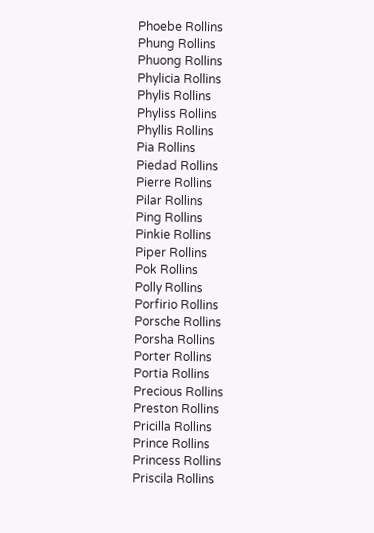Phoebe Rollins
Phung Rollins
Phuong Rollins
Phylicia Rollins
Phylis Rollins
Phyliss Rollins
Phyllis Rollins
Pia Rollins
Piedad Rollins
Pierre Rollins
Pilar Rollins
Ping Rollins
Pinkie Rollins
Piper Rollins
Pok Rollins
Polly Rollins
Porfirio Rollins
Porsche Rollins
Porsha Rollins
Porter Rollins
Portia Rollins
Precious Rollins
Preston Rollins
Pricilla Rollins
Prince Rollins
Princess Rollins
Priscila Rollins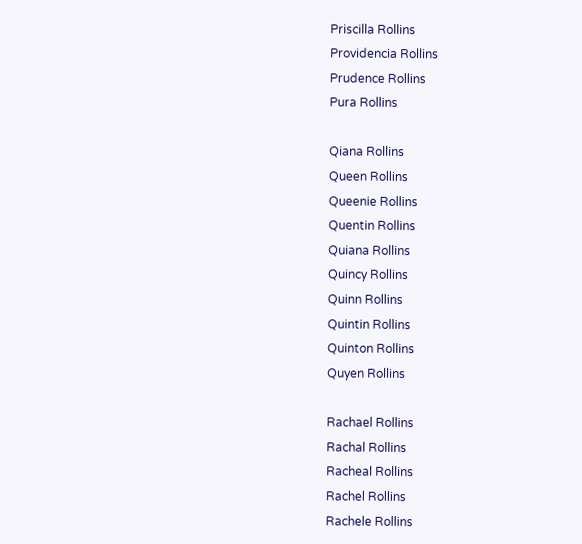Priscilla Rollins
Providencia Rollins
Prudence Rollins
Pura Rollins

Qiana Rollins
Queen Rollins
Queenie Rollins
Quentin Rollins
Quiana Rollins
Quincy Rollins
Quinn Rollins
Quintin Rollins
Quinton Rollins
Quyen Rollins

Rachael Rollins
Rachal Rollins
Racheal Rollins
Rachel Rollins
Rachele Rollins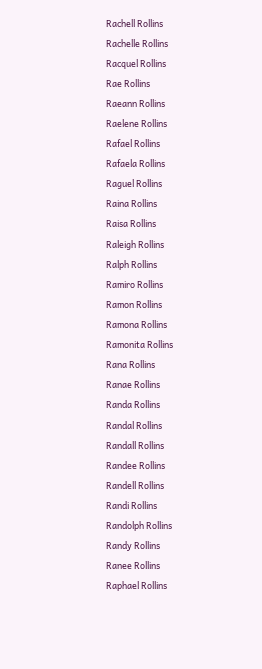Rachell Rollins
Rachelle Rollins
Racquel Rollins
Rae Rollins
Raeann Rollins
Raelene Rollins
Rafael Rollins
Rafaela Rollins
Raguel Rollins
Raina Rollins
Raisa Rollins
Raleigh Rollins
Ralph Rollins
Ramiro Rollins
Ramon Rollins
Ramona Rollins
Ramonita Rollins
Rana Rollins
Ranae Rollins
Randa Rollins
Randal Rollins
Randall Rollins
Randee Rollins
Randell Rollins
Randi Rollins
Randolph Rollins
Randy Rollins
Ranee Rollins
Raphael Rollins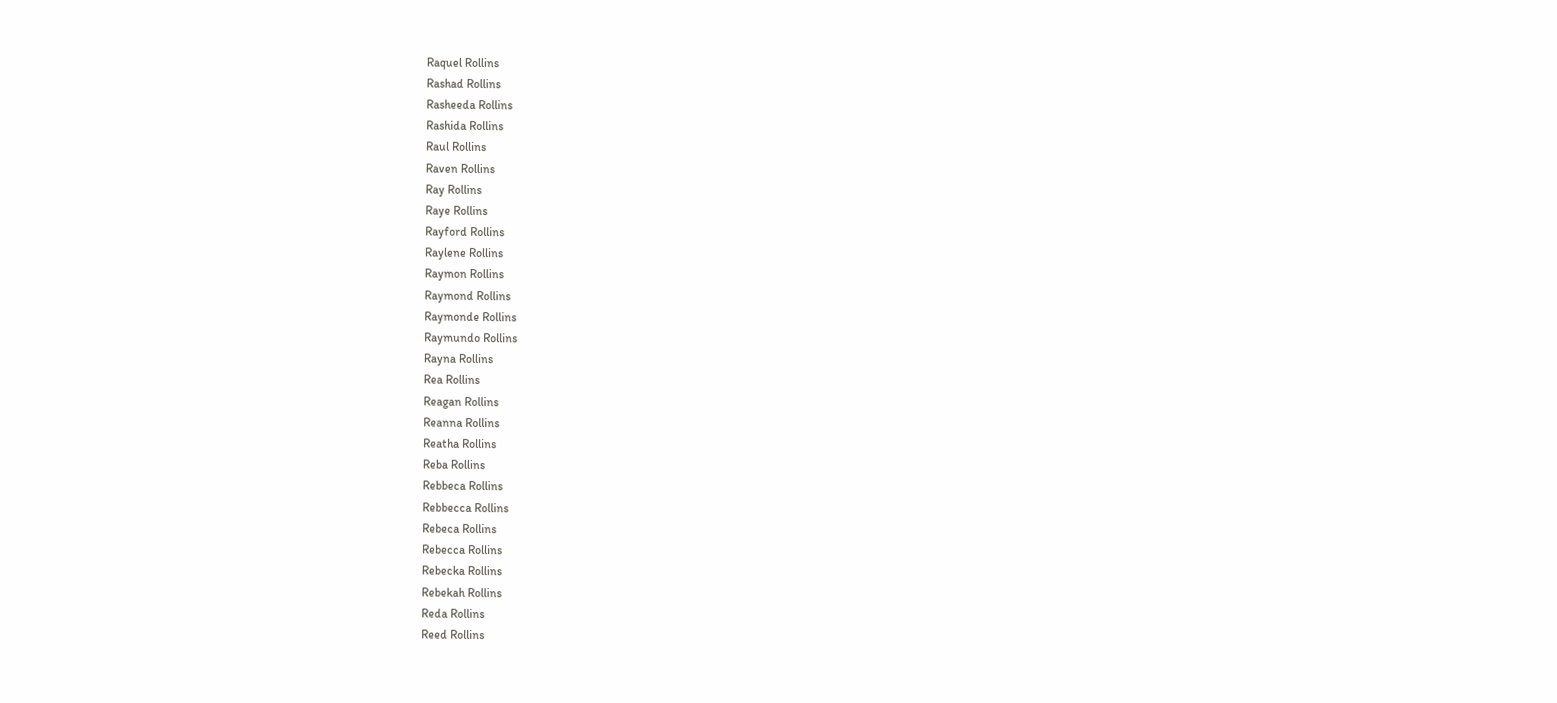Raquel Rollins
Rashad Rollins
Rasheeda Rollins
Rashida Rollins
Raul Rollins
Raven Rollins
Ray Rollins
Raye Rollins
Rayford Rollins
Raylene Rollins
Raymon Rollins
Raymond Rollins
Raymonde Rollins
Raymundo Rollins
Rayna Rollins
Rea Rollins
Reagan Rollins
Reanna Rollins
Reatha Rollins
Reba Rollins
Rebbeca Rollins
Rebbecca Rollins
Rebeca Rollins
Rebecca Rollins
Rebecka Rollins
Rebekah Rollins
Reda Rollins
Reed Rollins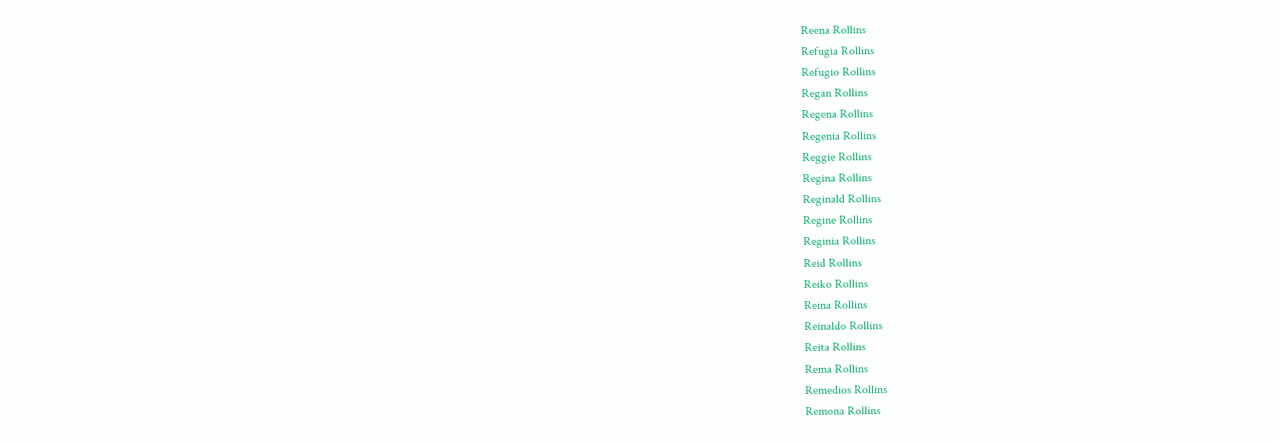Reena Rollins
Refugia Rollins
Refugio Rollins
Regan Rollins
Regena Rollins
Regenia Rollins
Reggie Rollins
Regina Rollins
Reginald Rollins
Regine Rollins
Reginia Rollins
Reid Rollins
Reiko Rollins
Reina Rollins
Reinaldo Rollins
Reita Rollins
Rema Rollins
Remedios Rollins
Remona Rollins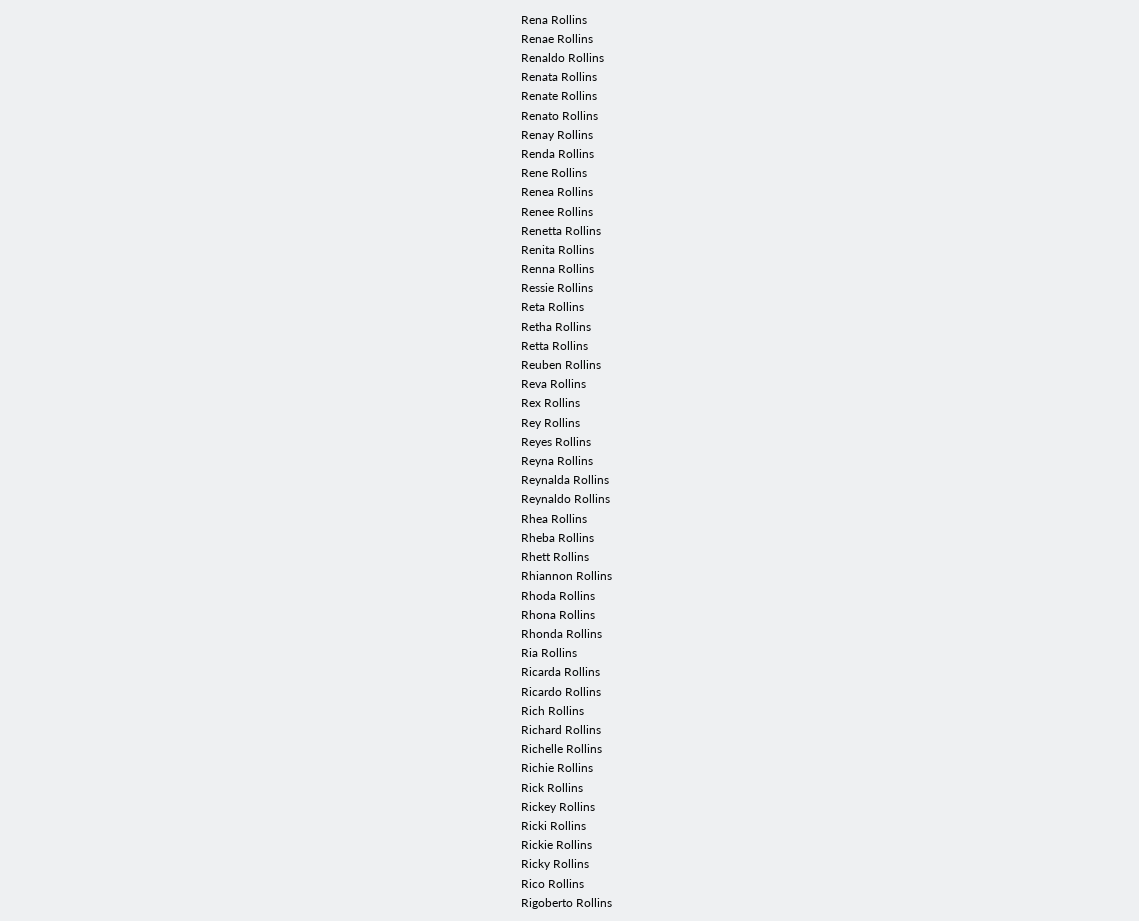Rena Rollins
Renae Rollins
Renaldo Rollins
Renata Rollins
Renate Rollins
Renato Rollins
Renay Rollins
Renda Rollins
Rene Rollins
Renea Rollins
Renee Rollins
Renetta Rollins
Renita Rollins
Renna Rollins
Ressie Rollins
Reta Rollins
Retha Rollins
Retta Rollins
Reuben Rollins
Reva Rollins
Rex Rollins
Rey Rollins
Reyes Rollins
Reyna Rollins
Reynalda Rollins
Reynaldo Rollins
Rhea Rollins
Rheba Rollins
Rhett Rollins
Rhiannon Rollins
Rhoda Rollins
Rhona Rollins
Rhonda Rollins
Ria Rollins
Ricarda Rollins
Ricardo Rollins
Rich Rollins
Richard Rollins
Richelle Rollins
Richie Rollins
Rick Rollins
Rickey Rollins
Ricki Rollins
Rickie Rollins
Ricky Rollins
Rico Rollins
Rigoberto Rollins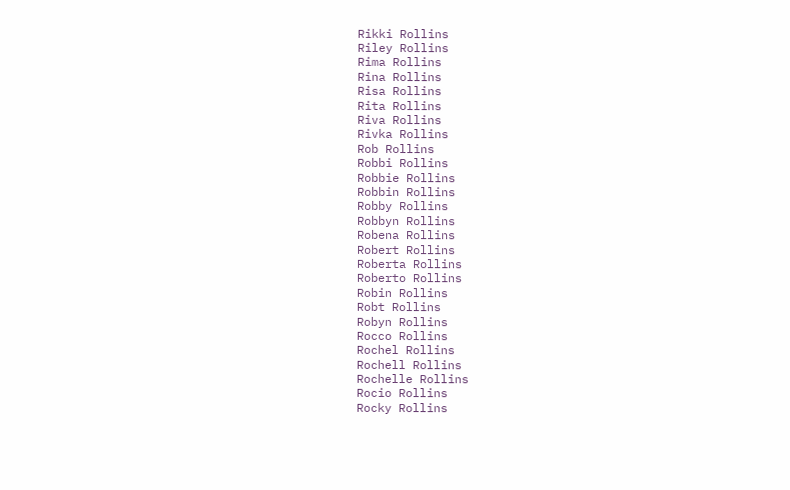Rikki Rollins
Riley Rollins
Rima Rollins
Rina Rollins
Risa Rollins
Rita Rollins
Riva Rollins
Rivka Rollins
Rob Rollins
Robbi Rollins
Robbie Rollins
Robbin Rollins
Robby Rollins
Robbyn Rollins
Robena Rollins
Robert Rollins
Roberta Rollins
Roberto Rollins
Robin Rollins
Robt Rollins
Robyn Rollins
Rocco Rollins
Rochel Rollins
Rochell Rollins
Rochelle Rollins
Rocio Rollins
Rocky Rollins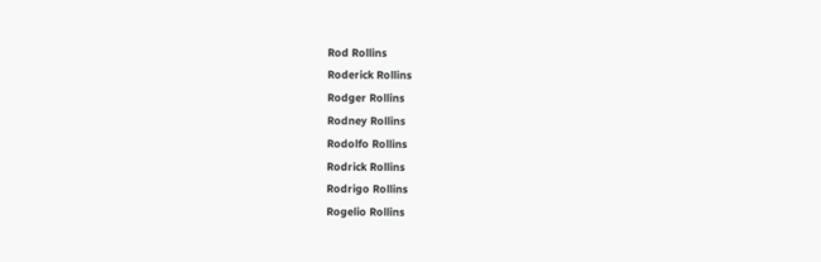Rod Rollins
Roderick Rollins
Rodger Rollins
Rodney Rollins
Rodolfo Rollins
Rodrick Rollins
Rodrigo Rollins
Rogelio Rollins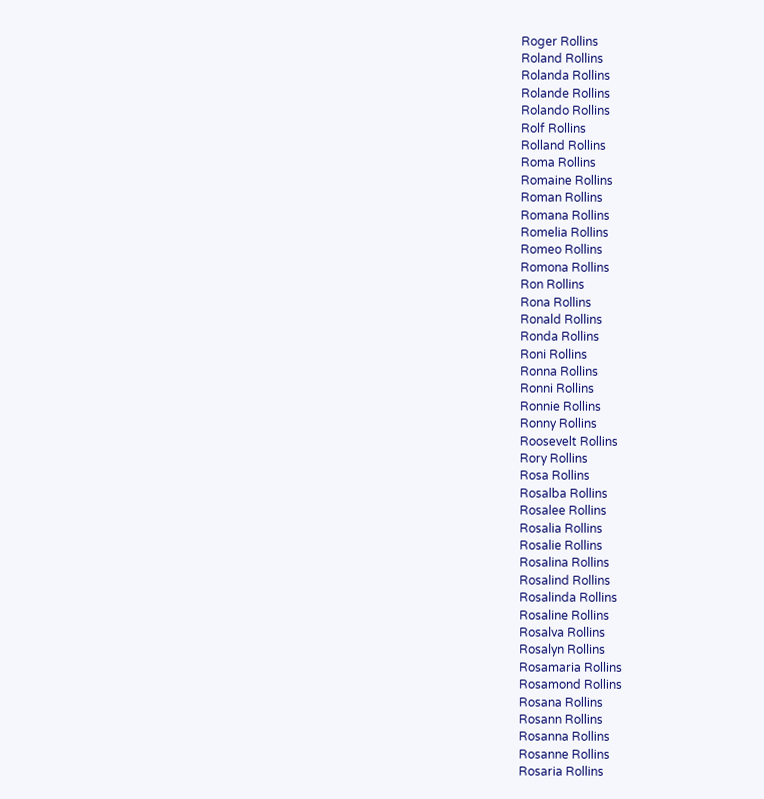Roger Rollins
Roland Rollins
Rolanda Rollins
Rolande Rollins
Rolando Rollins
Rolf Rollins
Rolland Rollins
Roma Rollins
Romaine Rollins
Roman Rollins
Romana Rollins
Romelia Rollins
Romeo Rollins
Romona Rollins
Ron Rollins
Rona Rollins
Ronald Rollins
Ronda Rollins
Roni Rollins
Ronna Rollins
Ronni Rollins
Ronnie Rollins
Ronny Rollins
Roosevelt Rollins
Rory Rollins
Rosa Rollins
Rosalba Rollins
Rosalee Rollins
Rosalia Rollins
Rosalie Rollins
Rosalina Rollins
Rosalind Rollins
Rosalinda Rollins
Rosaline Rollins
Rosalva Rollins
Rosalyn Rollins
Rosamaria Rollins
Rosamond Rollins
Rosana Rollins
Rosann Rollins
Rosanna Rollins
Rosanne Rollins
Rosaria Rollins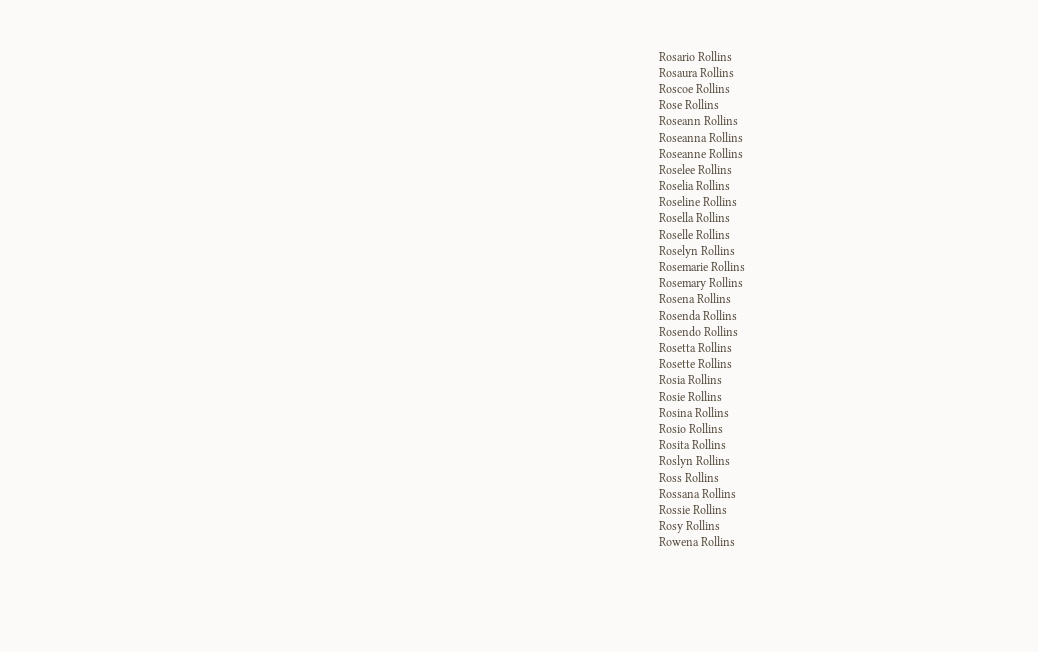Rosario Rollins
Rosaura Rollins
Roscoe Rollins
Rose Rollins
Roseann Rollins
Roseanna Rollins
Roseanne Rollins
Roselee Rollins
Roselia Rollins
Roseline Rollins
Rosella Rollins
Roselle Rollins
Roselyn Rollins
Rosemarie Rollins
Rosemary Rollins
Rosena Rollins
Rosenda Rollins
Rosendo Rollins
Rosetta Rollins
Rosette Rollins
Rosia Rollins
Rosie Rollins
Rosina Rollins
Rosio Rollins
Rosita Rollins
Roslyn Rollins
Ross Rollins
Rossana Rollins
Rossie Rollins
Rosy Rollins
Rowena Rollins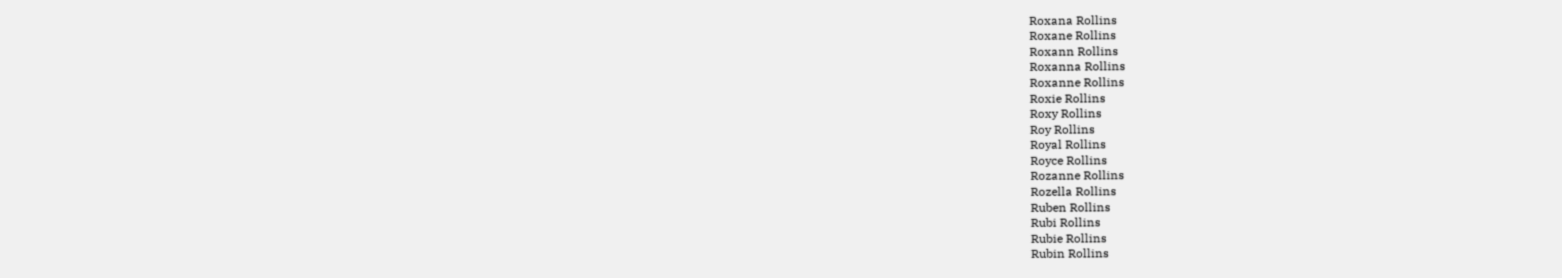Roxana Rollins
Roxane Rollins
Roxann Rollins
Roxanna Rollins
Roxanne Rollins
Roxie Rollins
Roxy Rollins
Roy Rollins
Royal Rollins
Royce Rollins
Rozanne Rollins
Rozella Rollins
Ruben Rollins
Rubi Rollins
Rubie Rollins
Rubin Rollins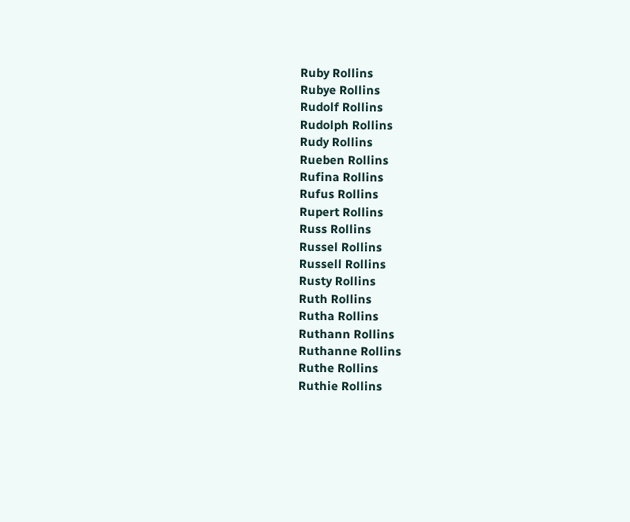Ruby Rollins
Rubye Rollins
Rudolf Rollins
Rudolph Rollins
Rudy Rollins
Rueben Rollins
Rufina Rollins
Rufus Rollins
Rupert Rollins
Russ Rollins
Russel Rollins
Russell Rollins
Rusty Rollins
Ruth Rollins
Rutha Rollins
Ruthann Rollins
Ruthanne Rollins
Ruthe Rollins
Ruthie Rollins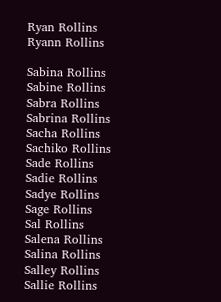Ryan Rollins
Ryann Rollins

Sabina Rollins
Sabine Rollins
Sabra Rollins
Sabrina Rollins
Sacha Rollins
Sachiko Rollins
Sade Rollins
Sadie Rollins
Sadye Rollins
Sage Rollins
Sal Rollins
Salena Rollins
Salina Rollins
Salley Rollins
Sallie Rollins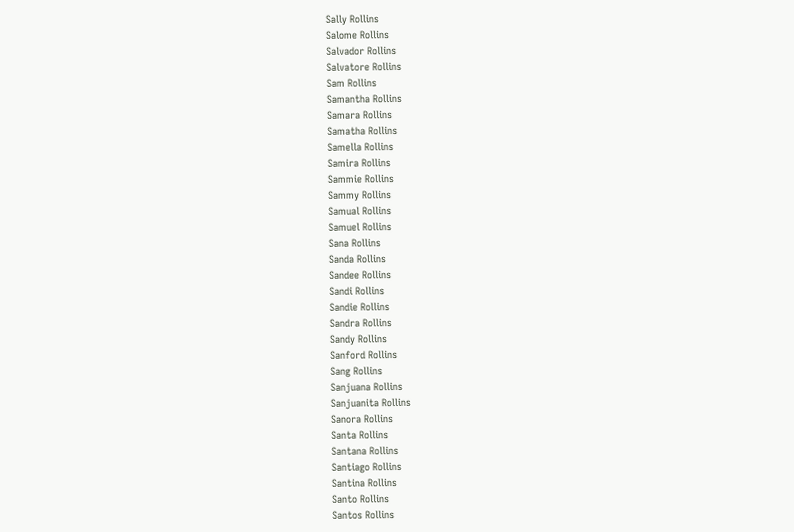Sally Rollins
Salome Rollins
Salvador Rollins
Salvatore Rollins
Sam Rollins
Samantha Rollins
Samara Rollins
Samatha Rollins
Samella Rollins
Samira Rollins
Sammie Rollins
Sammy Rollins
Samual Rollins
Samuel Rollins
Sana Rollins
Sanda Rollins
Sandee Rollins
Sandi Rollins
Sandie Rollins
Sandra Rollins
Sandy Rollins
Sanford Rollins
Sang Rollins
Sanjuana Rollins
Sanjuanita Rollins
Sanora Rollins
Santa Rollins
Santana Rollins
Santiago Rollins
Santina Rollins
Santo Rollins
Santos Rollins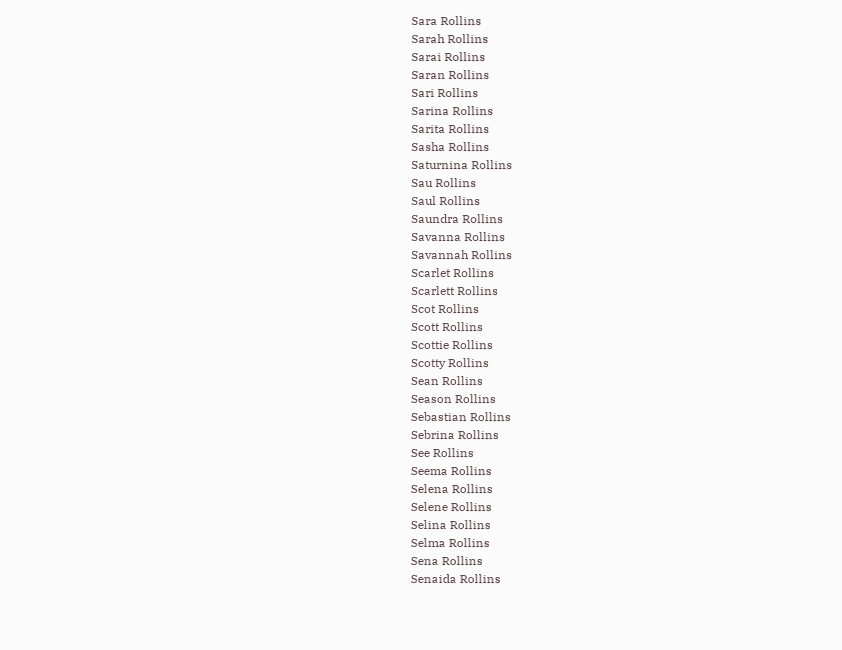Sara Rollins
Sarah Rollins
Sarai Rollins
Saran Rollins
Sari Rollins
Sarina Rollins
Sarita Rollins
Sasha Rollins
Saturnina Rollins
Sau Rollins
Saul Rollins
Saundra Rollins
Savanna Rollins
Savannah Rollins
Scarlet Rollins
Scarlett Rollins
Scot Rollins
Scott Rollins
Scottie Rollins
Scotty Rollins
Sean Rollins
Season Rollins
Sebastian Rollins
Sebrina Rollins
See Rollins
Seema Rollins
Selena Rollins
Selene Rollins
Selina Rollins
Selma Rollins
Sena Rollins
Senaida Rollins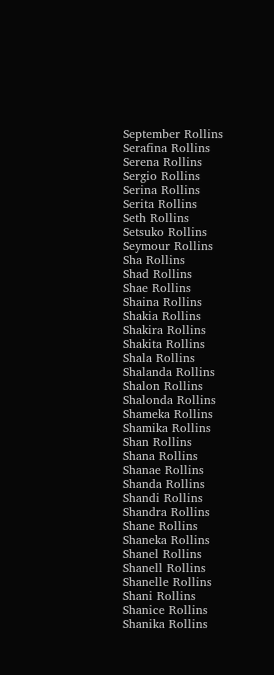September Rollins
Serafina Rollins
Serena Rollins
Sergio Rollins
Serina Rollins
Serita Rollins
Seth Rollins
Setsuko Rollins
Seymour Rollins
Sha Rollins
Shad Rollins
Shae Rollins
Shaina Rollins
Shakia Rollins
Shakira Rollins
Shakita Rollins
Shala Rollins
Shalanda Rollins
Shalon Rollins
Shalonda Rollins
Shameka Rollins
Shamika Rollins
Shan Rollins
Shana Rollins
Shanae Rollins
Shanda Rollins
Shandi Rollins
Shandra Rollins
Shane Rollins
Shaneka Rollins
Shanel Rollins
Shanell Rollins
Shanelle Rollins
Shani Rollins
Shanice Rollins
Shanika Rollins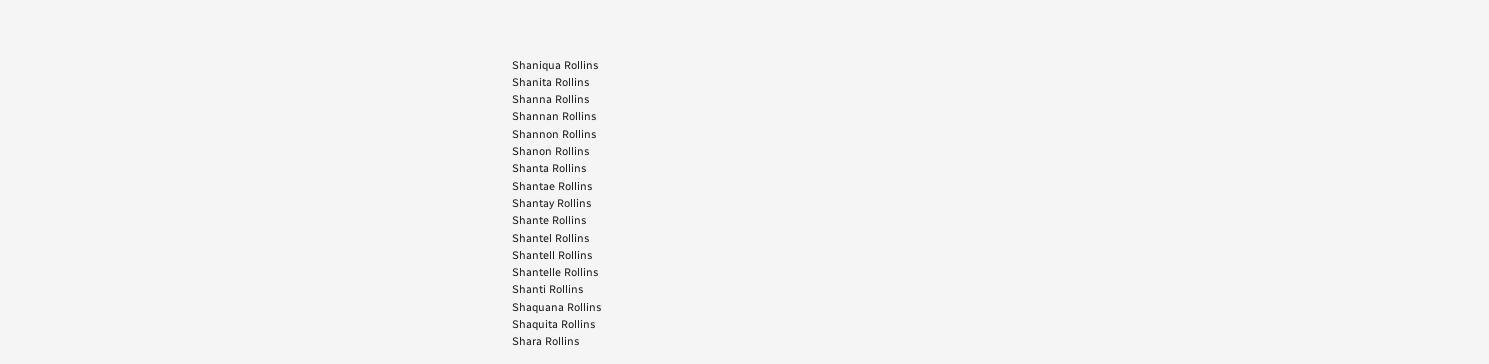Shaniqua Rollins
Shanita Rollins
Shanna Rollins
Shannan Rollins
Shannon Rollins
Shanon Rollins
Shanta Rollins
Shantae Rollins
Shantay Rollins
Shante Rollins
Shantel Rollins
Shantell Rollins
Shantelle Rollins
Shanti Rollins
Shaquana Rollins
Shaquita Rollins
Shara Rollins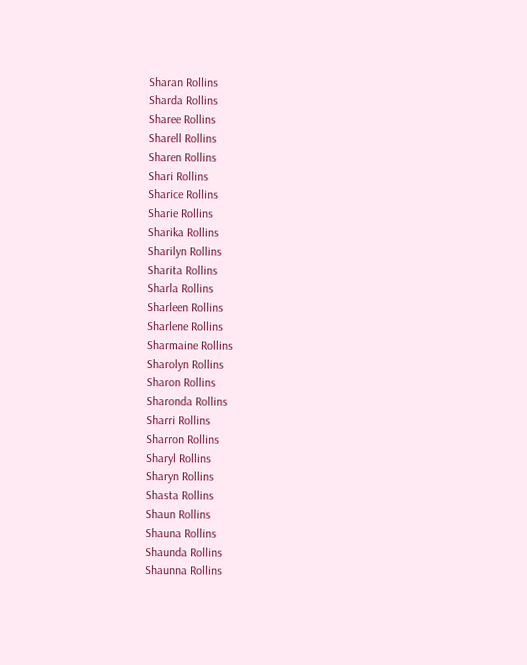Sharan Rollins
Sharda Rollins
Sharee Rollins
Sharell Rollins
Sharen Rollins
Shari Rollins
Sharice Rollins
Sharie Rollins
Sharika Rollins
Sharilyn Rollins
Sharita Rollins
Sharla Rollins
Sharleen Rollins
Sharlene Rollins
Sharmaine Rollins
Sharolyn Rollins
Sharon Rollins
Sharonda Rollins
Sharri Rollins
Sharron Rollins
Sharyl Rollins
Sharyn Rollins
Shasta Rollins
Shaun Rollins
Shauna Rollins
Shaunda Rollins
Shaunna Rollins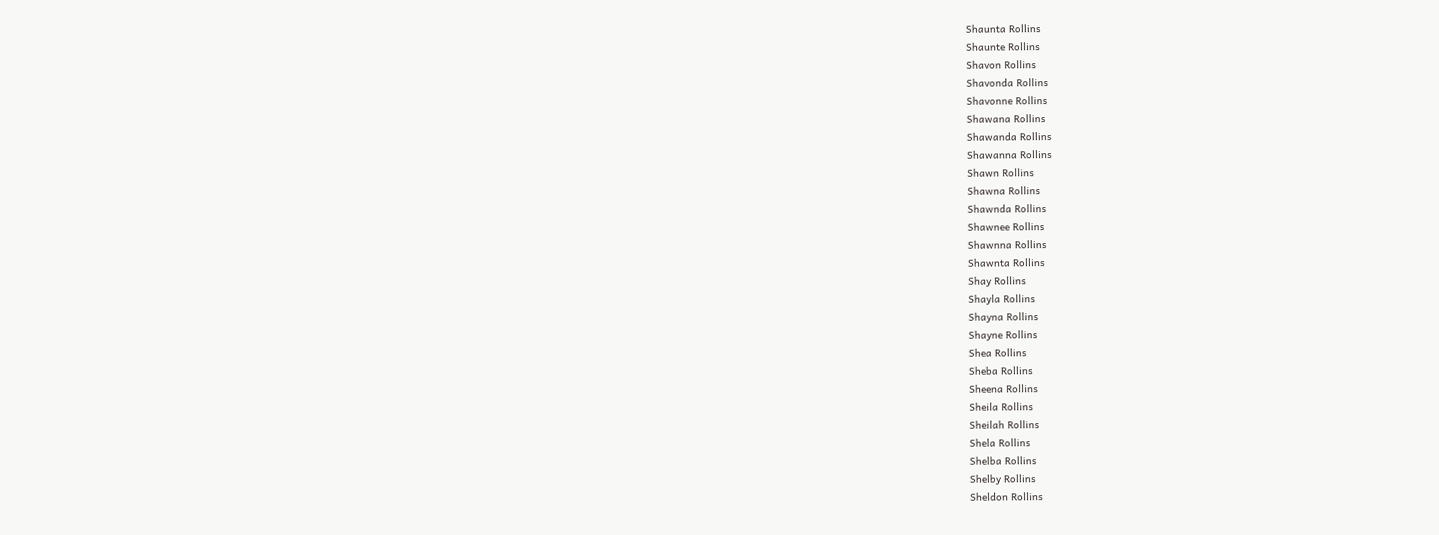Shaunta Rollins
Shaunte Rollins
Shavon Rollins
Shavonda Rollins
Shavonne Rollins
Shawana Rollins
Shawanda Rollins
Shawanna Rollins
Shawn Rollins
Shawna Rollins
Shawnda Rollins
Shawnee Rollins
Shawnna Rollins
Shawnta Rollins
Shay Rollins
Shayla Rollins
Shayna Rollins
Shayne Rollins
Shea Rollins
Sheba Rollins
Sheena Rollins
Sheila Rollins
Sheilah Rollins
Shela Rollins
Shelba Rollins
Shelby Rollins
Sheldon Rollins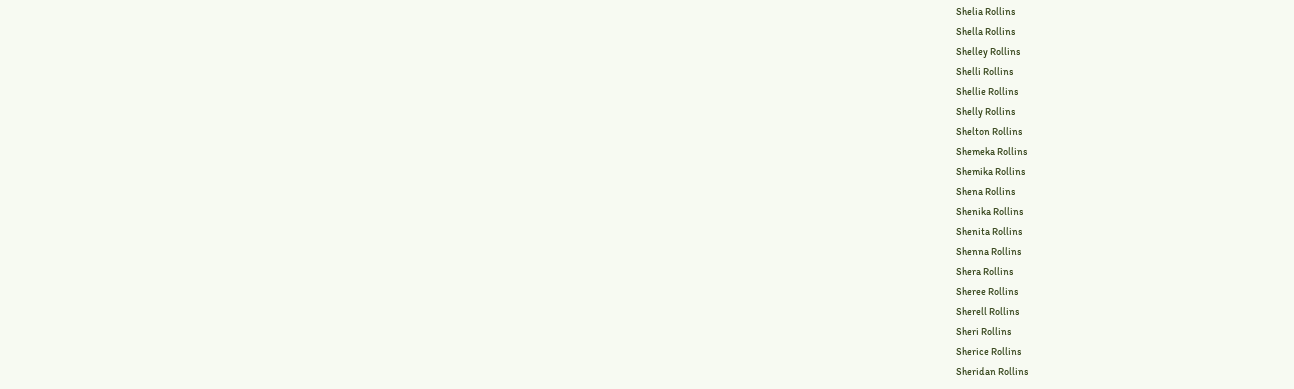Shelia Rollins
Shella Rollins
Shelley Rollins
Shelli Rollins
Shellie Rollins
Shelly Rollins
Shelton Rollins
Shemeka Rollins
Shemika Rollins
Shena Rollins
Shenika Rollins
Shenita Rollins
Shenna Rollins
Shera Rollins
Sheree Rollins
Sherell Rollins
Sheri Rollins
Sherice Rollins
Sheridan Rollins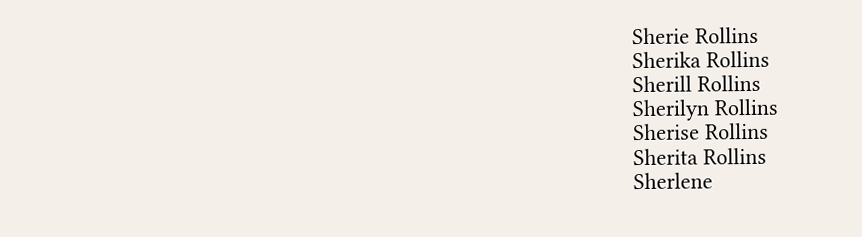Sherie Rollins
Sherika Rollins
Sherill Rollins
Sherilyn Rollins
Sherise Rollins
Sherita Rollins
Sherlene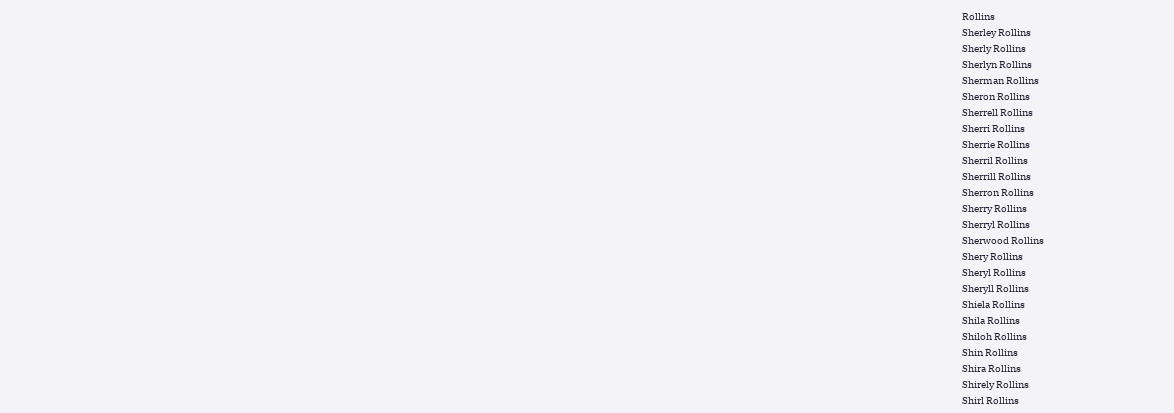Rollins
Sherley Rollins
Sherly Rollins
Sherlyn Rollins
Sherman Rollins
Sheron Rollins
Sherrell Rollins
Sherri Rollins
Sherrie Rollins
Sherril Rollins
Sherrill Rollins
Sherron Rollins
Sherry Rollins
Sherryl Rollins
Sherwood Rollins
Shery Rollins
Sheryl Rollins
Sheryll Rollins
Shiela Rollins
Shila Rollins
Shiloh Rollins
Shin Rollins
Shira Rollins
Shirely Rollins
Shirl Rollins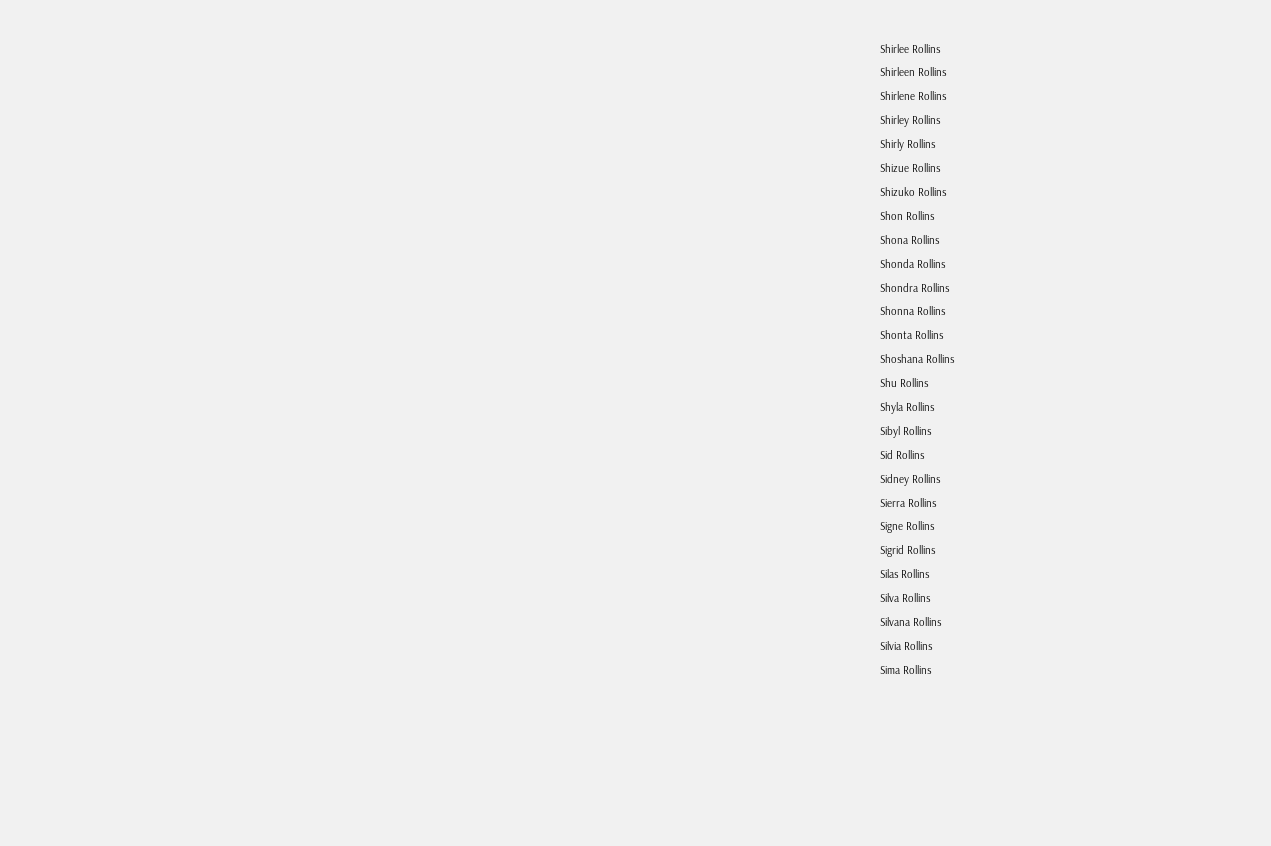Shirlee Rollins
Shirleen Rollins
Shirlene Rollins
Shirley Rollins
Shirly Rollins
Shizue Rollins
Shizuko Rollins
Shon Rollins
Shona Rollins
Shonda Rollins
Shondra Rollins
Shonna Rollins
Shonta Rollins
Shoshana Rollins
Shu Rollins
Shyla Rollins
Sibyl Rollins
Sid Rollins
Sidney Rollins
Sierra Rollins
Signe Rollins
Sigrid Rollins
Silas Rollins
Silva Rollins
Silvana Rollins
Silvia Rollins
Sima Rollins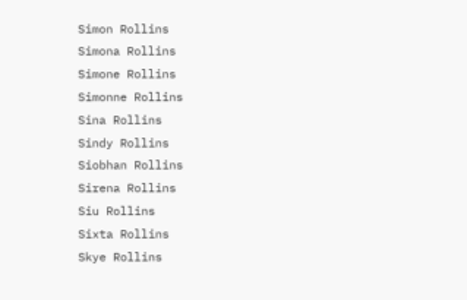Simon Rollins
Simona Rollins
Simone Rollins
Simonne Rollins
Sina Rollins
Sindy Rollins
Siobhan Rollins
Sirena Rollins
Siu Rollins
Sixta Rollins
Skye Rollins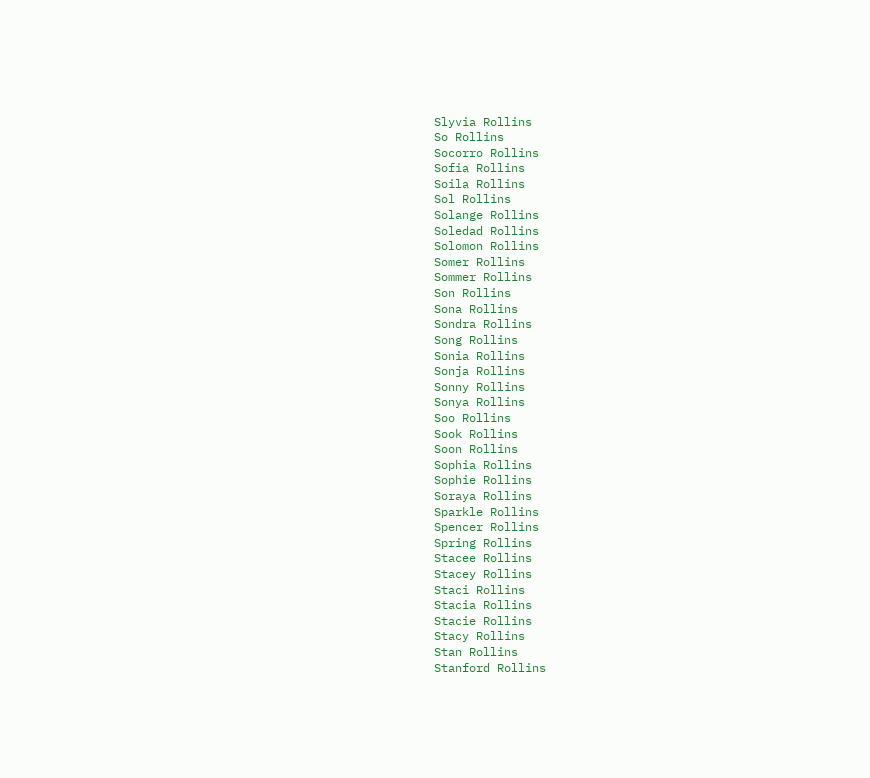Slyvia Rollins
So Rollins
Socorro Rollins
Sofia Rollins
Soila Rollins
Sol Rollins
Solange Rollins
Soledad Rollins
Solomon Rollins
Somer Rollins
Sommer Rollins
Son Rollins
Sona Rollins
Sondra Rollins
Song Rollins
Sonia Rollins
Sonja Rollins
Sonny Rollins
Sonya Rollins
Soo Rollins
Sook Rollins
Soon Rollins
Sophia Rollins
Sophie Rollins
Soraya Rollins
Sparkle Rollins
Spencer Rollins
Spring Rollins
Stacee Rollins
Stacey Rollins
Staci Rollins
Stacia Rollins
Stacie Rollins
Stacy Rollins
Stan Rollins
Stanford Rollins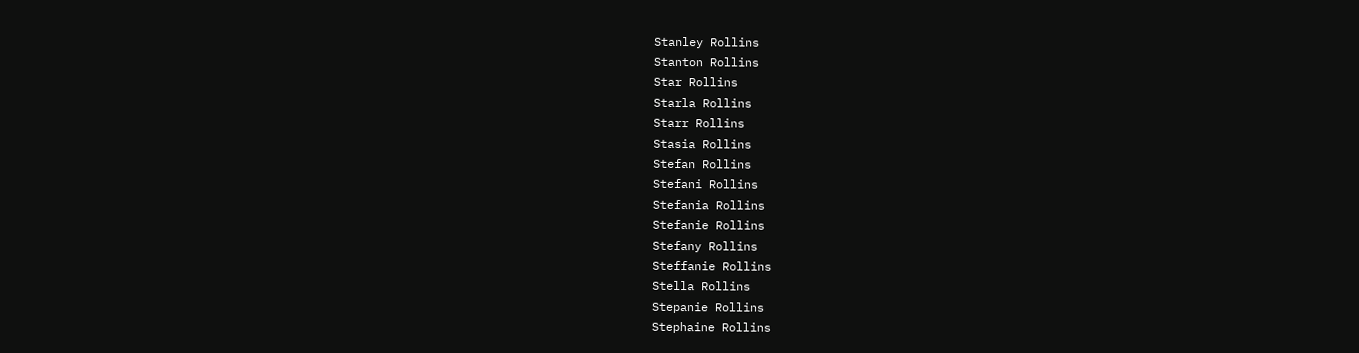Stanley Rollins
Stanton Rollins
Star Rollins
Starla Rollins
Starr Rollins
Stasia Rollins
Stefan Rollins
Stefani Rollins
Stefania Rollins
Stefanie Rollins
Stefany Rollins
Steffanie Rollins
Stella Rollins
Stepanie Rollins
Stephaine Rollins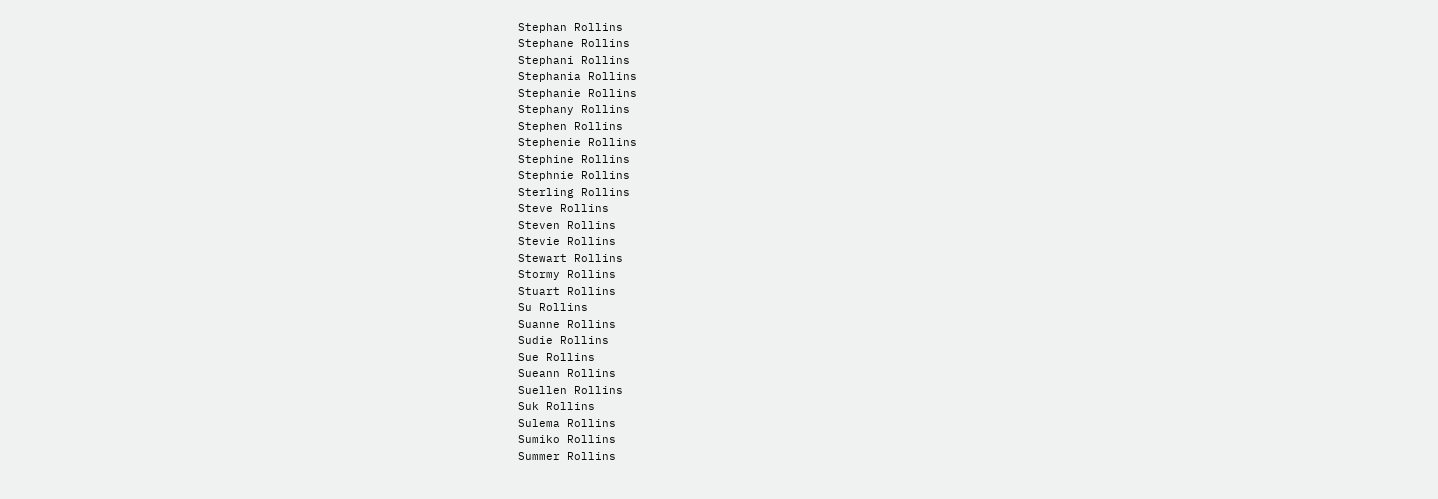Stephan Rollins
Stephane Rollins
Stephani Rollins
Stephania Rollins
Stephanie Rollins
Stephany Rollins
Stephen Rollins
Stephenie Rollins
Stephine Rollins
Stephnie Rollins
Sterling Rollins
Steve Rollins
Steven Rollins
Stevie Rollins
Stewart Rollins
Stormy Rollins
Stuart Rollins
Su Rollins
Suanne Rollins
Sudie Rollins
Sue Rollins
Sueann Rollins
Suellen Rollins
Suk Rollins
Sulema Rollins
Sumiko Rollins
Summer Rollins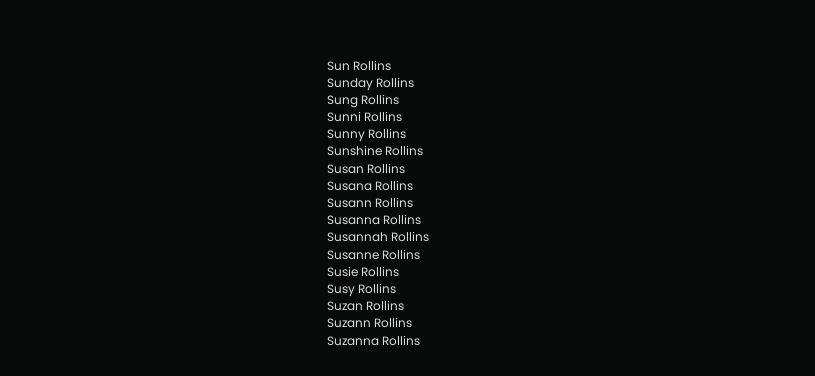Sun Rollins
Sunday Rollins
Sung Rollins
Sunni Rollins
Sunny Rollins
Sunshine Rollins
Susan Rollins
Susana Rollins
Susann Rollins
Susanna Rollins
Susannah Rollins
Susanne Rollins
Susie Rollins
Susy Rollins
Suzan Rollins
Suzann Rollins
Suzanna Rollins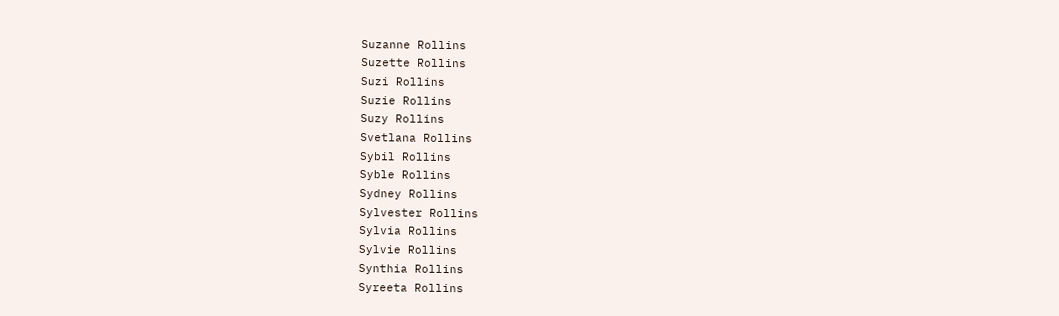Suzanne Rollins
Suzette Rollins
Suzi Rollins
Suzie Rollins
Suzy Rollins
Svetlana Rollins
Sybil Rollins
Syble Rollins
Sydney Rollins
Sylvester Rollins
Sylvia Rollins
Sylvie Rollins
Synthia Rollins
Syreeta Rollins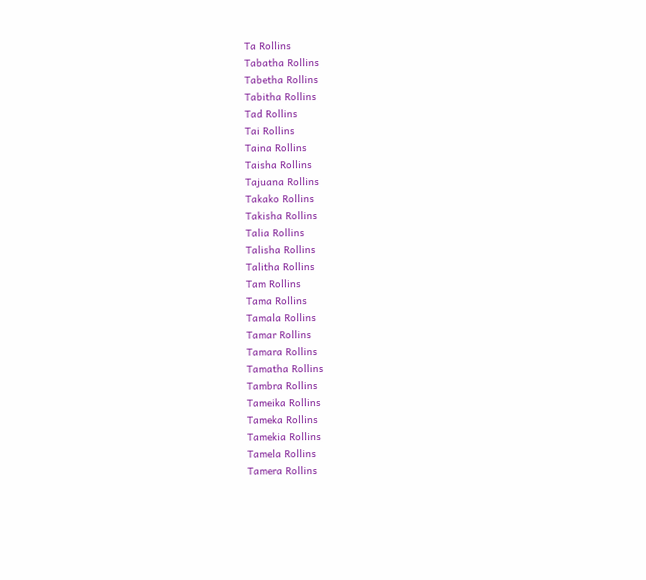Ta Rollins
Tabatha Rollins
Tabetha Rollins
Tabitha Rollins
Tad Rollins
Tai Rollins
Taina Rollins
Taisha Rollins
Tajuana Rollins
Takako Rollins
Takisha Rollins
Talia Rollins
Talisha Rollins
Talitha Rollins
Tam Rollins
Tama Rollins
Tamala Rollins
Tamar Rollins
Tamara Rollins
Tamatha Rollins
Tambra Rollins
Tameika Rollins
Tameka Rollins
Tamekia Rollins
Tamela Rollins
Tamera Rollins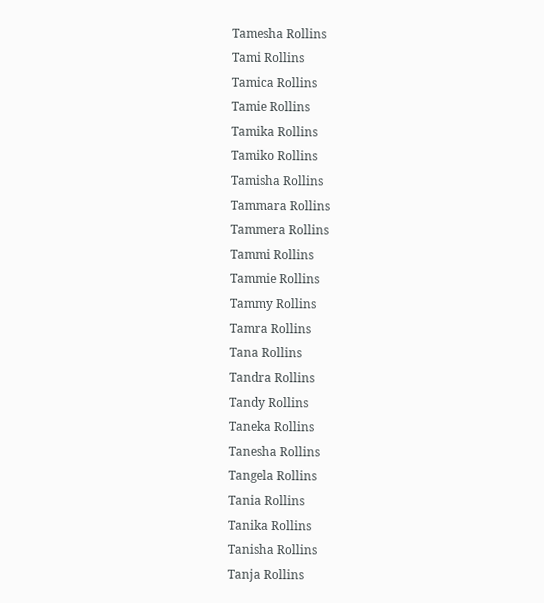Tamesha Rollins
Tami Rollins
Tamica Rollins
Tamie Rollins
Tamika Rollins
Tamiko Rollins
Tamisha Rollins
Tammara Rollins
Tammera Rollins
Tammi Rollins
Tammie Rollins
Tammy Rollins
Tamra Rollins
Tana Rollins
Tandra Rollins
Tandy Rollins
Taneka Rollins
Tanesha Rollins
Tangela Rollins
Tania Rollins
Tanika Rollins
Tanisha Rollins
Tanja Rollins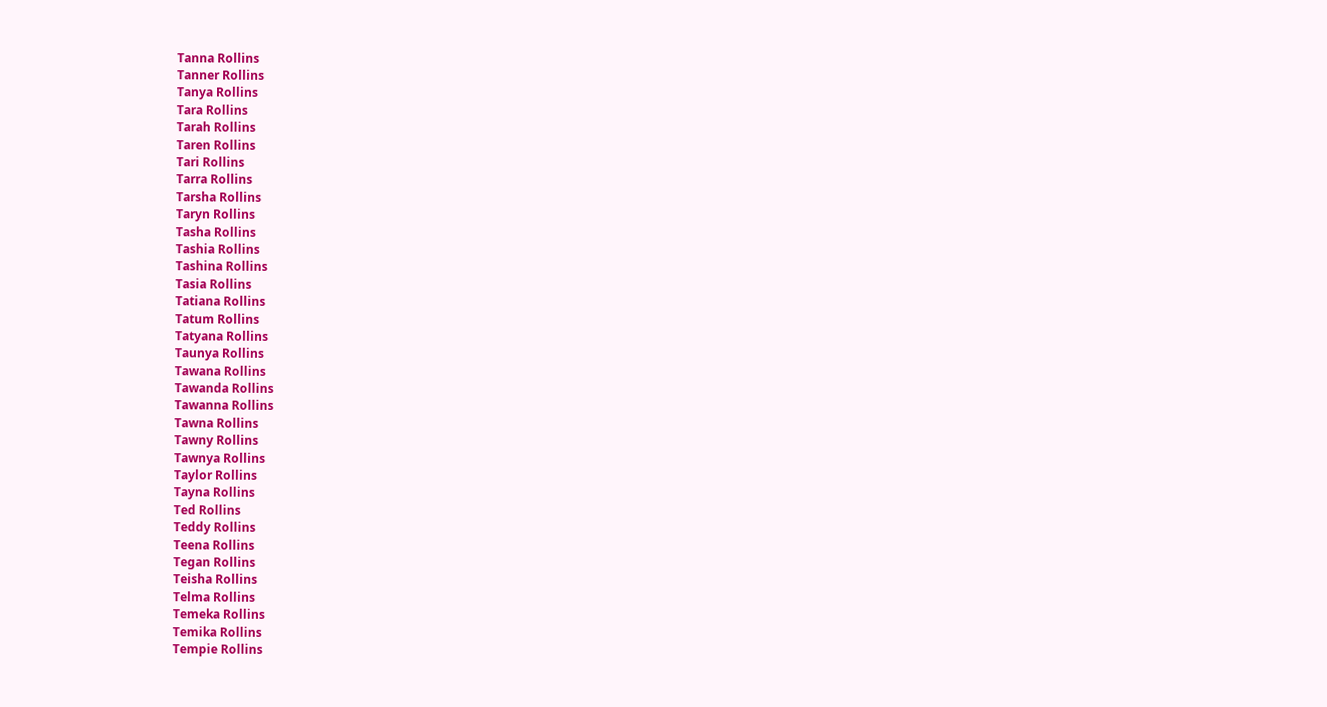Tanna Rollins
Tanner Rollins
Tanya Rollins
Tara Rollins
Tarah Rollins
Taren Rollins
Tari Rollins
Tarra Rollins
Tarsha Rollins
Taryn Rollins
Tasha Rollins
Tashia Rollins
Tashina Rollins
Tasia Rollins
Tatiana Rollins
Tatum Rollins
Tatyana Rollins
Taunya Rollins
Tawana Rollins
Tawanda Rollins
Tawanna Rollins
Tawna Rollins
Tawny Rollins
Tawnya Rollins
Taylor Rollins
Tayna Rollins
Ted Rollins
Teddy Rollins
Teena Rollins
Tegan Rollins
Teisha Rollins
Telma Rollins
Temeka Rollins
Temika Rollins
Tempie Rollins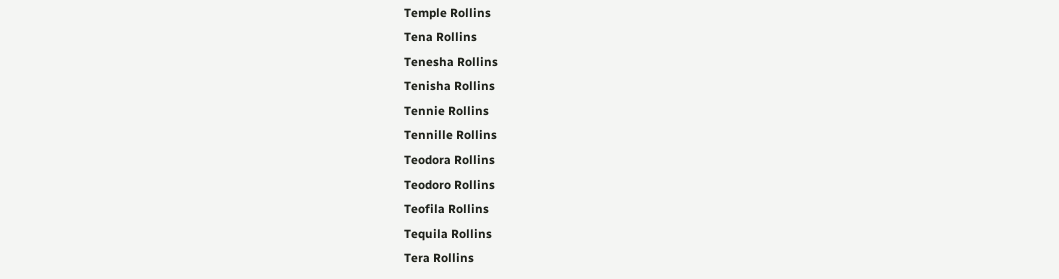Temple Rollins
Tena Rollins
Tenesha Rollins
Tenisha Rollins
Tennie Rollins
Tennille Rollins
Teodora Rollins
Teodoro Rollins
Teofila Rollins
Tequila Rollins
Tera Rollins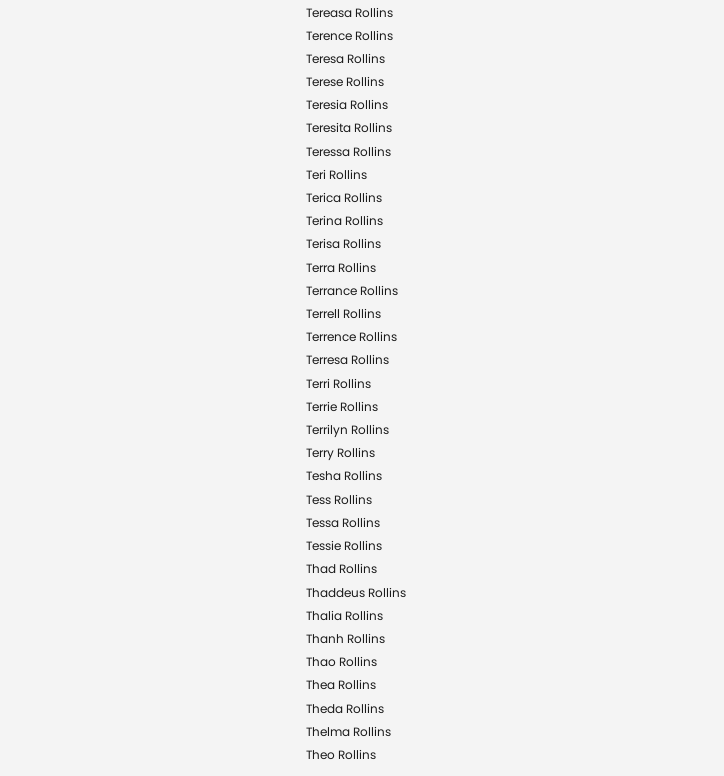Tereasa Rollins
Terence Rollins
Teresa Rollins
Terese Rollins
Teresia Rollins
Teresita Rollins
Teressa Rollins
Teri Rollins
Terica Rollins
Terina Rollins
Terisa Rollins
Terra Rollins
Terrance Rollins
Terrell Rollins
Terrence Rollins
Terresa Rollins
Terri Rollins
Terrie Rollins
Terrilyn Rollins
Terry Rollins
Tesha Rollins
Tess Rollins
Tessa Rollins
Tessie Rollins
Thad Rollins
Thaddeus Rollins
Thalia Rollins
Thanh Rollins
Thao Rollins
Thea Rollins
Theda Rollins
Thelma Rollins
Theo Rollins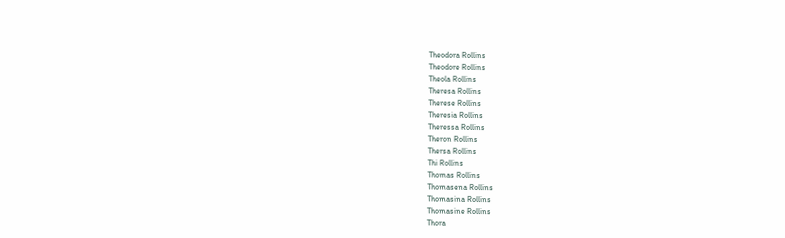Theodora Rollins
Theodore Rollins
Theola Rollins
Theresa Rollins
Therese Rollins
Theresia Rollins
Theressa Rollins
Theron Rollins
Thersa Rollins
Thi Rollins
Thomas Rollins
Thomasena Rollins
Thomasina Rollins
Thomasine Rollins
Thora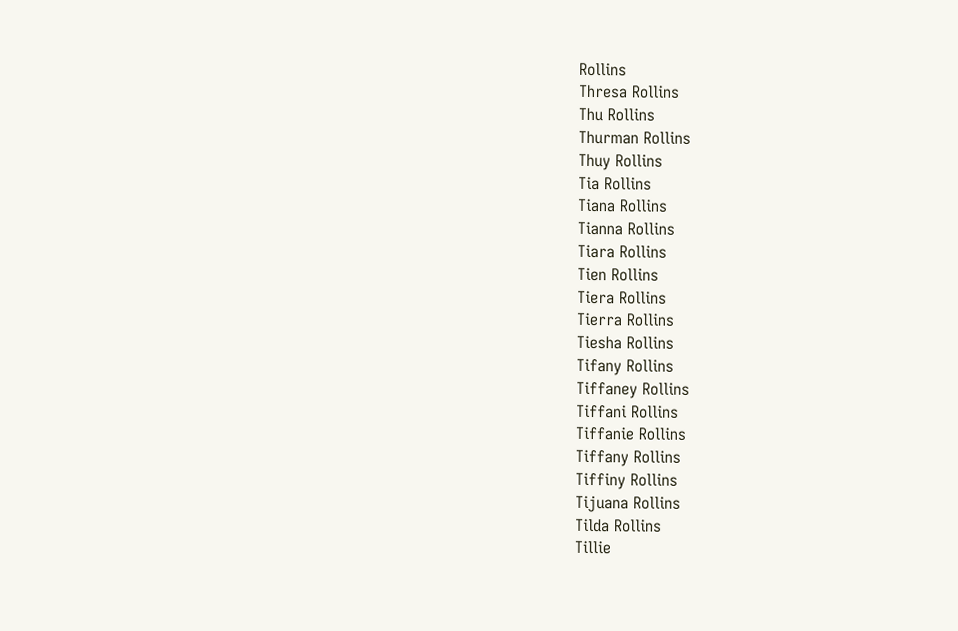Rollins
Thresa Rollins
Thu Rollins
Thurman Rollins
Thuy Rollins
Tia Rollins
Tiana Rollins
Tianna Rollins
Tiara Rollins
Tien Rollins
Tiera Rollins
Tierra Rollins
Tiesha Rollins
Tifany Rollins
Tiffaney Rollins
Tiffani Rollins
Tiffanie Rollins
Tiffany Rollins
Tiffiny Rollins
Tijuana Rollins
Tilda Rollins
Tillie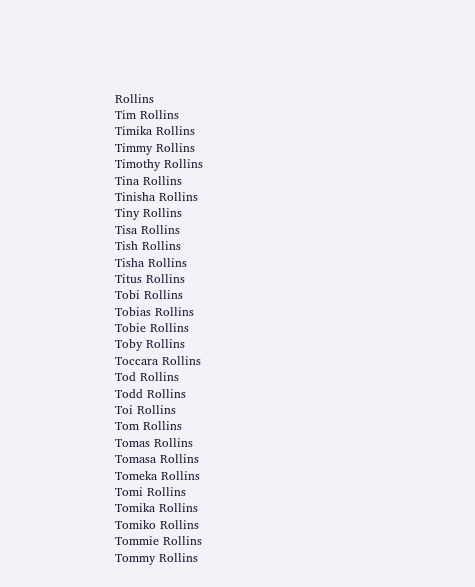Rollins
Tim Rollins
Timika Rollins
Timmy Rollins
Timothy Rollins
Tina Rollins
Tinisha Rollins
Tiny Rollins
Tisa Rollins
Tish Rollins
Tisha Rollins
Titus Rollins
Tobi Rollins
Tobias Rollins
Tobie Rollins
Toby Rollins
Toccara Rollins
Tod Rollins
Todd Rollins
Toi Rollins
Tom Rollins
Tomas Rollins
Tomasa Rollins
Tomeka Rollins
Tomi Rollins
Tomika Rollins
Tomiko Rollins
Tommie Rollins
Tommy Rollins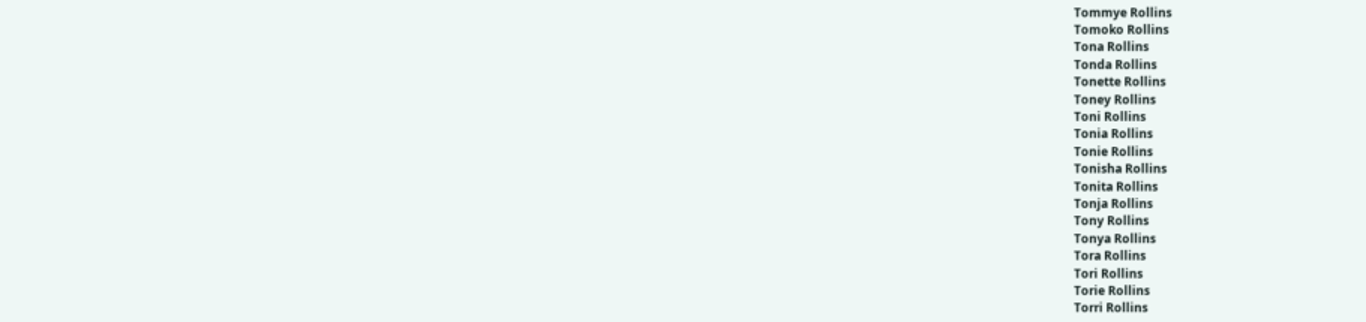Tommye Rollins
Tomoko Rollins
Tona Rollins
Tonda Rollins
Tonette Rollins
Toney Rollins
Toni Rollins
Tonia Rollins
Tonie Rollins
Tonisha Rollins
Tonita Rollins
Tonja Rollins
Tony Rollins
Tonya Rollins
Tora Rollins
Tori Rollins
Torie Rollins
Torri Rollins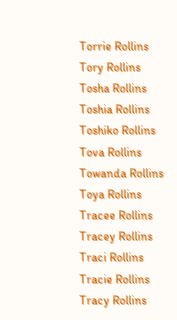Torrie Rollins
Tory Rollins
Tosha Rollins
Toshia Rollins
Toshiko Rollins
Tova Rollins
Towanda Rollins
Toya Rollins
Tracee Rollins
Tracey Rollins
Traci Rollins
Tracie Rollins
Tracy Rollins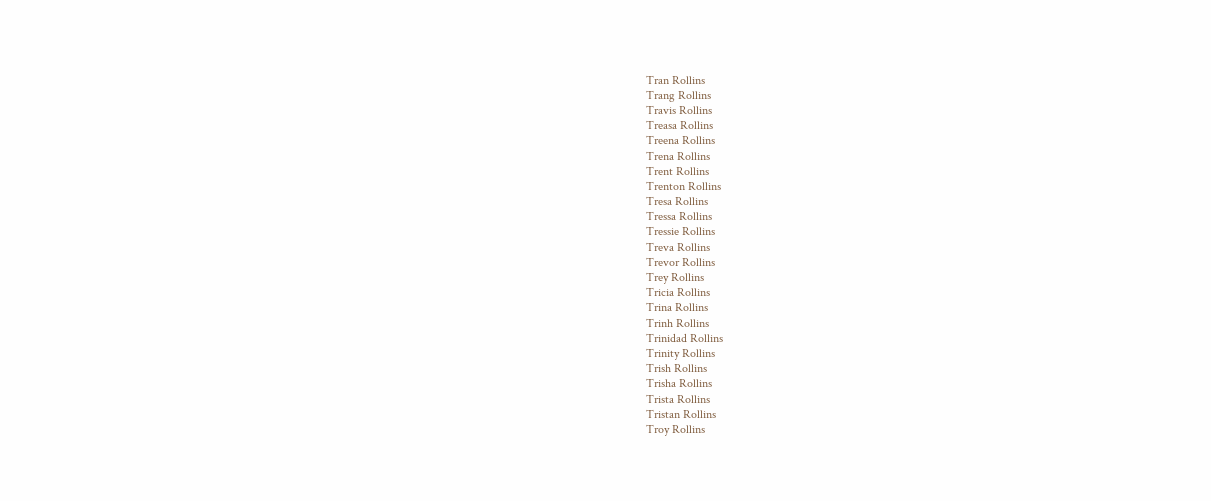Tran Rollins
Trang Rollins
Travis Rollins
Treasa Rollins
Treena Rollins
Trena Rollins
Trent Rollins
Trenton Rollins
Tresa Rollins
Tressa Rollins
Tressie Rollins
Treva Rollins
Trevor Rollins
Trey Rollins
Tricia Rollins
Trina Rollins
Trinh Rollins
Trinidad Rollins
Trinity Rollins
Trish Rollins
Trisha Rollins
Trista Rollins
Tristan Rollins
Troy Rollins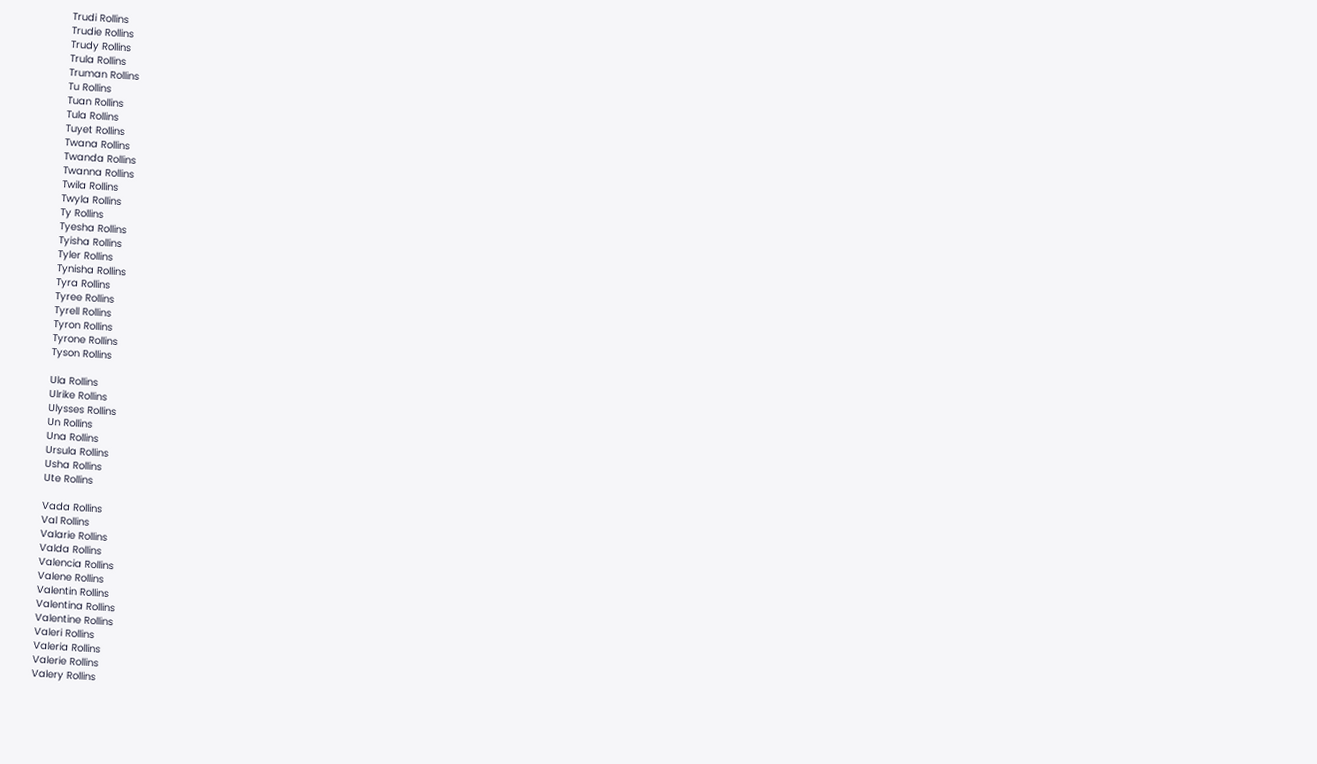Trudi Rollins
Trudie Rollins
Trudy Rollins
Trula Rollins
Truman Rollins
Tu Rollins
Tuan Rollins
Tula Rollins
Tuyet Rollins
Twana Rollins
Twanda Rollins
Twanna Rollins
Twila Rollins
Twyla Rollins
Ty Rollins
Tyesha Rollins
Tyisha Rollins
Tyler Rollins
Tynisha Rollins
Tyra Rollins
Tyree Rollins
Tyrell Rollins
Tyron Rollins
Tyrone Rollins
Tyson Rollins

Ula Rollins
Ulrike Rollins
Ulysses Rollins
Un Rollins
Una Rollins
Ursula Rollins
Usha Rollins
Ute Rollins

Vada Rollins
Val Rollins
Valarie Rollins
Valda Rollins
Valencia Rollins
Valene Rollins
Valentin Rollins
Valentina Rollins
Valentine Rollins
Valeri Rollins
Valeria Rollins
Valerie Rollins
Valery Rollins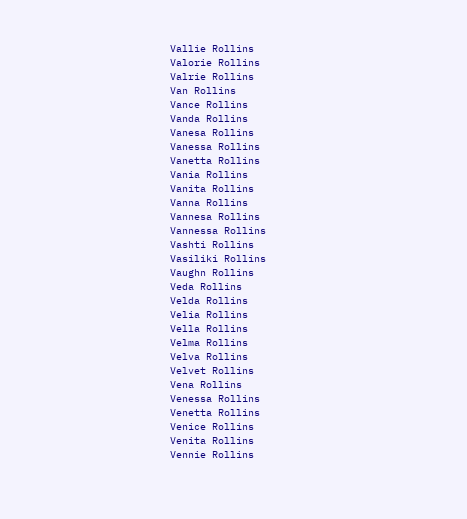Vallie Rollins
Valorie Rollins
Valrie Rollins
Van Rollins
Vance Rollins
Vanda Rollins
Vanesa Rollins
Vanessa Rollins
Vanetta Rollins
Vania Rollins
Vanita Rollins
Vanna Rollins
Vannesa Rollins
Vannessa Rollins
Vashti Rollins
Vasiliki Rollins
Vaughn Rollins
Veda Rollins
Velda Rollins
Velia Rollins
Vella Rollins
Velma Rollins
Velva Rollins
Velvet Rollins
Vena Rollins
Venessa Rollins
Venetta Rollins
Venice Rollins
Venita Rollins
Vennie Rollins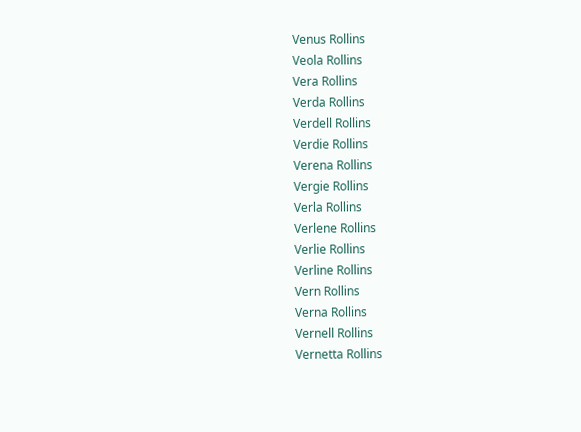Venus Rollins
Veola Rollins
Vera Rollins
Verda Rollins
Verdell Rollins
Verdie Rollins
Verena Rollins
Vergie Rollins
Verla Rollins
Verlene Rollins
Verlie Rollins
Verline Rollins
Vern Rollins
Verna Rollins
Vernell Rollins
Vernetta Rollins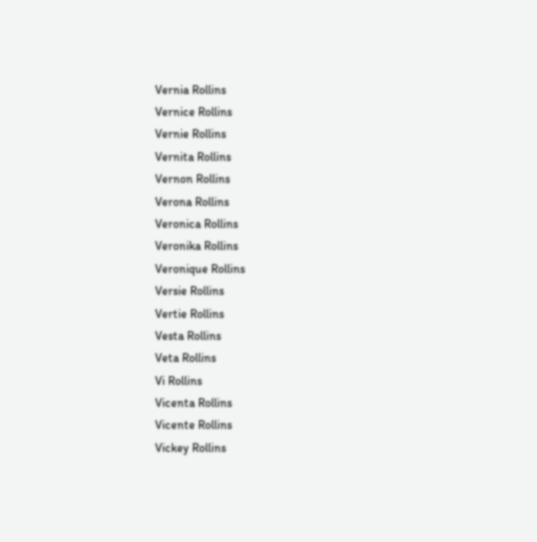Vernia Rollins
Vernice Rollins
Vernie Rollins
Vernita Rollins
Vernon Rollins
Verona Rollins
Veronica Rollins
Veronika Rollins
Veronique Rollins
Versie Rollins
Vertie Rollins
Vesta Rollins
Veta Rollins
Vi Rollins
Vicenta Rollins
Vicente Rollins
Vickey Rollins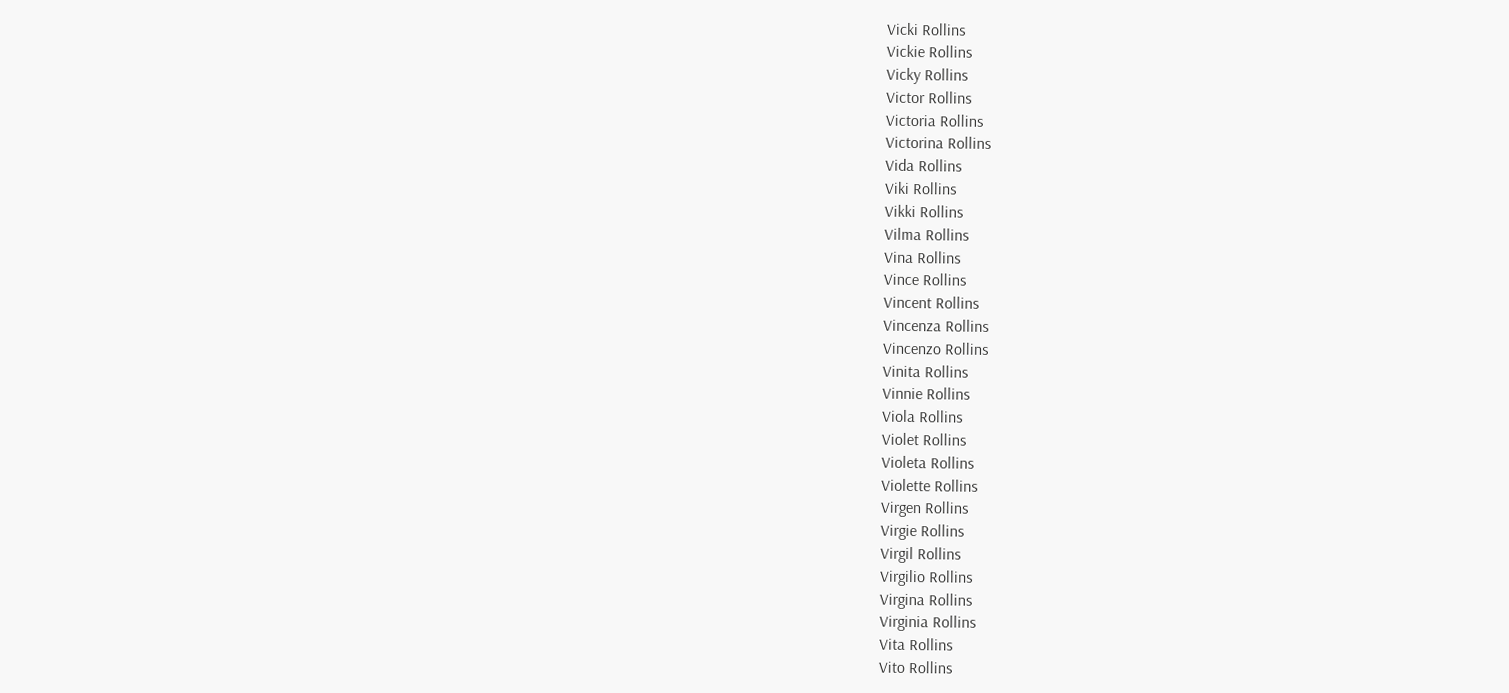Vicki Rollins
Vickie Rollins
Vicky Rollins
Victor Rollins
Victoria Rollins
Victorina Rollins
Vida Rollins
Viki Rollins
Vikki Rollins
Vilma Rollins
Vina Rollins
Vince Rollins
Vincent Rollins
Vincenza Rollins
Vincenzo Rollins
Vinita Rollins
Vinnie Rollins
Viola Rollins
Violet Rollins
Violeta Rollins
Violette Rollins
Virgen Rollins
Virgie Rollins
Virgil Rollins
Virgilio Rollins
Virgina Rollins
Virginia Rollins
Vita Rollins
Vito Rollins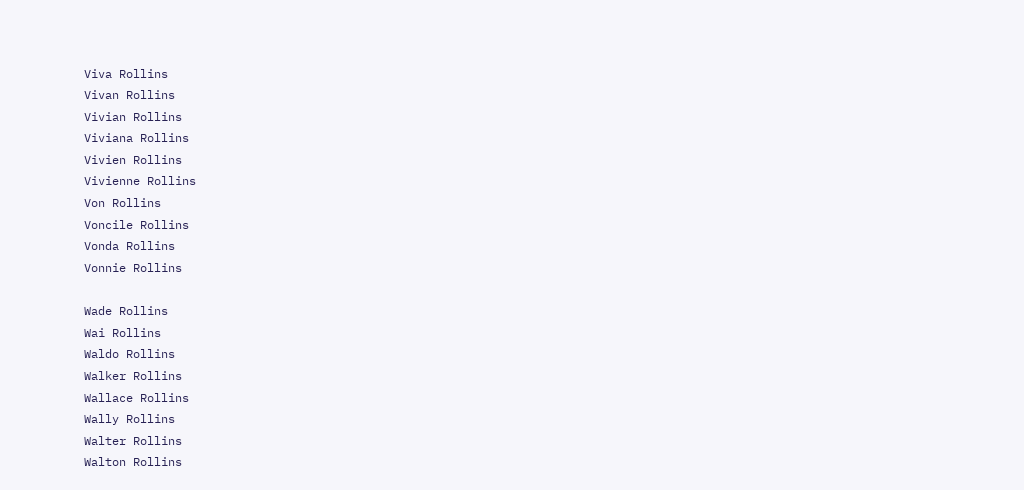Viva Rollins
Vivan Rollins
Vivian Rollins
Viviana Rollins
Vivien Rollins
Vivienne Rollins
Von Rollins
Voncile Rollins
Vonda Rollins
Vonnie Rollins

Wade Rollins
Wai Rollins
Waldo Rollins
Walker Rollins
Wallace Rollins
Wally Rollins
Walter Rollins
Walton Rollins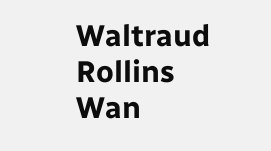Waltraud Rollins
Wan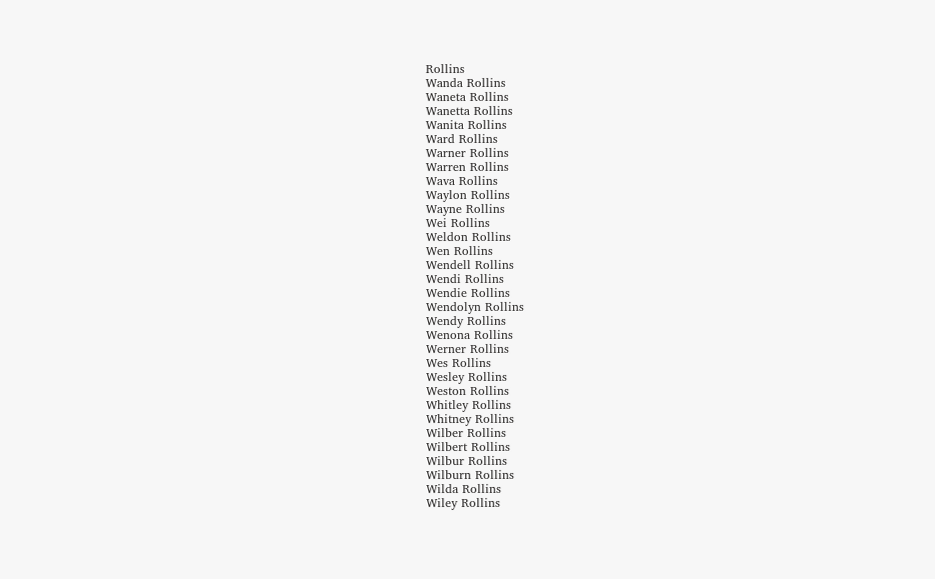Rollins
Wanda Rollins
Waneta Rollins
Wanetta Rollins
Wanita Rollins
Ward Rollins
Warner Rollins
Warren Rollins
Wava Rollins
Waylon Rollins
Wayne Rollins
Wei Rollins
Weldon Rollins
Wen Rollins
Wendell Rollins
Wendi Rollins
Wendie Rollins
Wendolyn Rollins
Wendy Rollins
Wenona Rollins
Werner Rollins
Wes Rollins
Wesley Rollins
Weston Rollins
Whitley Rollins
Whitney Rollins
Wilber Rollins
Wilbert Rollins
Wilbur Rollins
Wilburn Rollins
Wilda Rollins
Wiley Rollins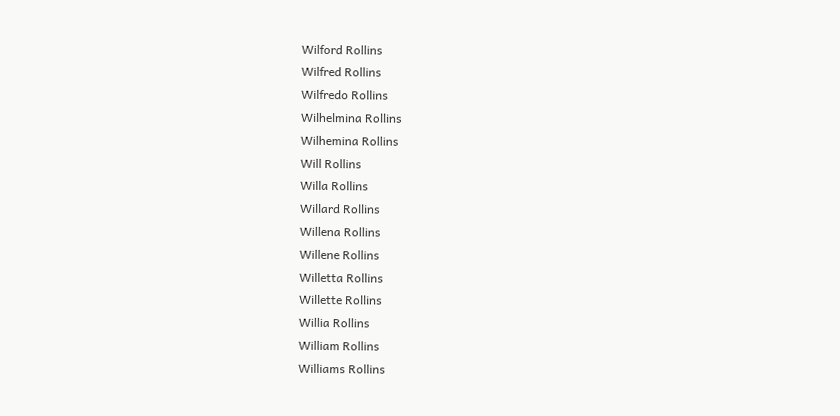Wilford Rollins
Wilfred Rollins
Wilfredo Rollins
Wilhelmina Rollins
Wilhemina Rollins
Will Rollins
Willa Rollins
Willard Rollins
Willena Rollins
Willene Rollins
Willetta Rollins
Willette Rollins
Willia Rollins
William Rollins
Williams Rollins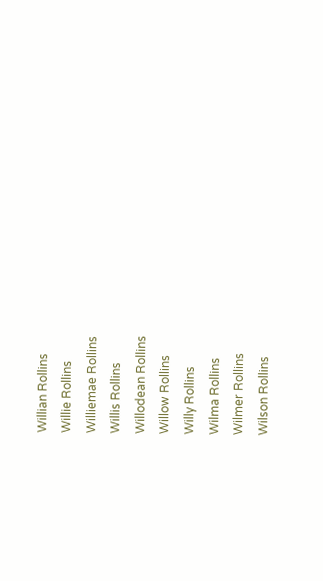Willian Rollins
Willie Rollins
Williemae Rollins
Willis Rollins
Willodean Rollins
Willow Rollins
Willy Rollins
Wilma Rollins
Wilmer Rollins
Wilson Rollins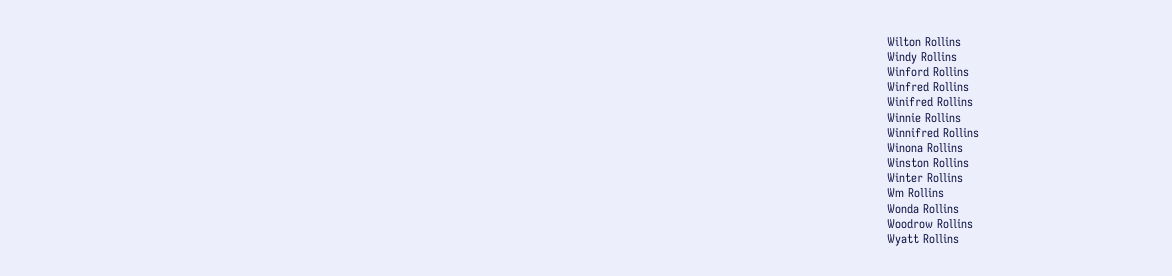Wilton Rollins
Windy Rollins
Winford Rollins
Winfred Rollins
Winifred Rollins
Winnie Rollins
Winnifred Rollins
Winona Rollins
Winston Rollins
Winter Rollins
Wm Rollins
Wonda Rollins
Woodrow Rollins
Wyatt Rollins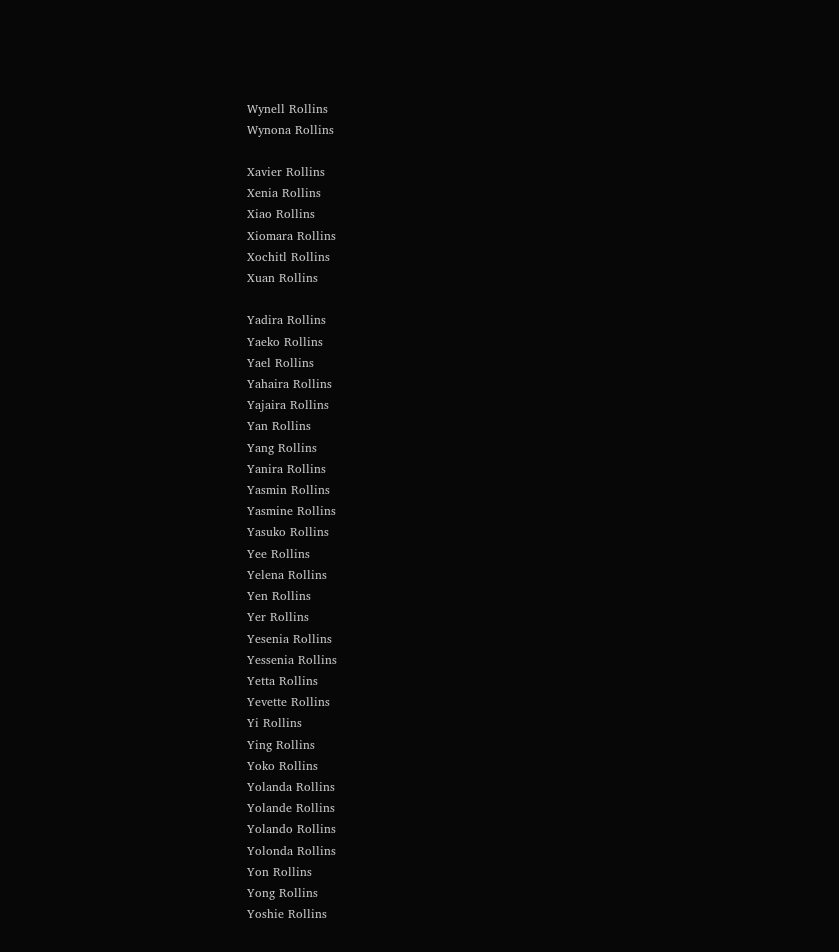Wynell Rollins
Wynona Rollins

Xavier Rollins
Xenia Rollins
Xiao Rollins
Xiomara Rollins
Xochitl Rollins
Xuan Rollins

Yadira Rollins
Yaeko Rollins
Yael Rollins
Yahaira Rollins
Yajaira Rollins
Yan Rollins
Yang Rollins
Yanira Rollins
Yasmin Rollins
Yasmine Rollins
Yasuko Rollins
Yee Rollins
Yelena Rollins
Yen Rollins
Yer Rollins
Yesenia Rollins
Yessenia Rollins
Yetta Rollins
Yevette Rollins
Yi Rollins
Ying Rollins
Yoko Rollins
Yolanda Rollins
Yolande Rollins
Yolando Rollins
Yolonda Rollins
Yon Rollins
Yong Rollins
Yoshie Rollins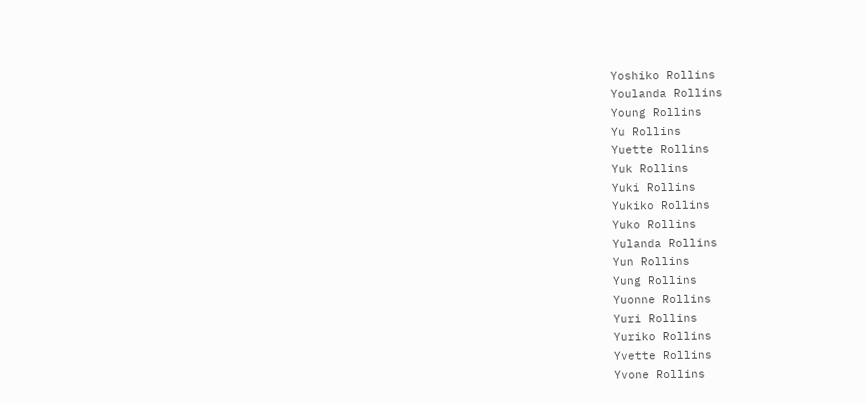Yoshiko Rollins
Youlanda Rollins
Young Rollins
Yu Rollins
Yuette Rollins
Yuk Rollins
Yuki Rollins
Yukiko Rollins
Yuko Rollins
Yulanda Rollins
Yun Rollins
Yung Rollins
Yuonne Rollins
Yuri Rollins
Yuriko Rollins
Yvette Rollins
Yvone Rollins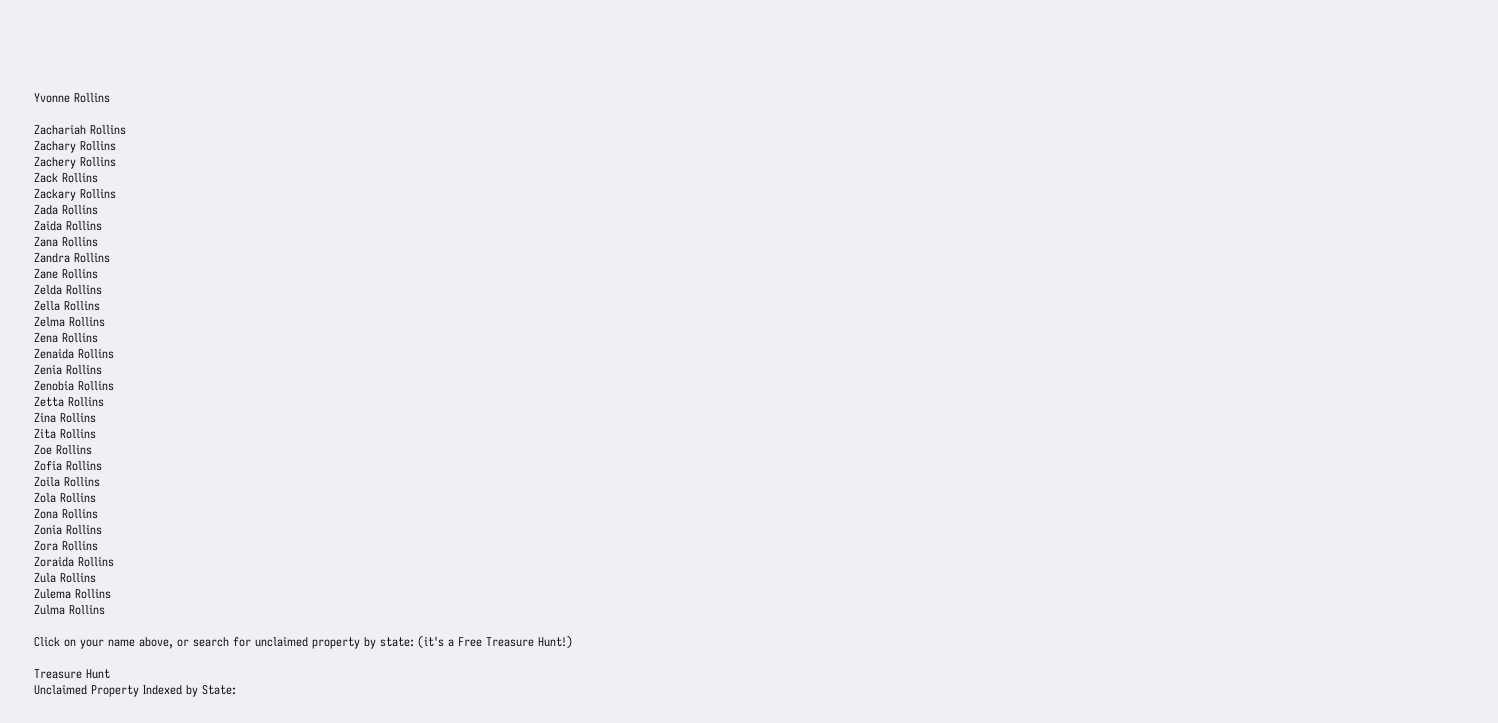Yvonne Rollins

Zachariah Rollins
Zachary Rollins
Zachery Rollins
Zack Rollins
Zackary Rollins
Zada Rollins
Zaida Rollins
Zana Rollins
Zandra Rollins
Zane Rollins
Zelda Rollins
Zella Rollins
Zelma Rollins
Zena Rollins
Zenaida Rollins
Zenia Rollins
Zenobia Rollins
Zetta Rollins
Zina Rollins
Zita Rollins
Zoe Rollins
Zofia Rollins
Zoila Rollins
Zola Rollins
Zona Rollins
Zonia Rollins
Zora Rollins
Zoraida Rollins
Zula Rollins
Zulema Rollins
Zulma Rollins

Click on your name above, or search for unclaimed property by state: (it's a Free Treasure Hunt!)

Treasure Hunt
Unclaimed Property Indexed by State: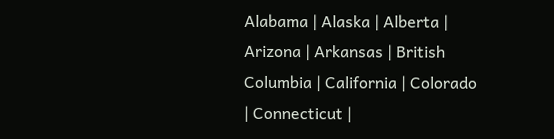Alabama | Alaska | Alberta | Arizona | Arkansas | British Columbia | California | Colorado | Connecticut |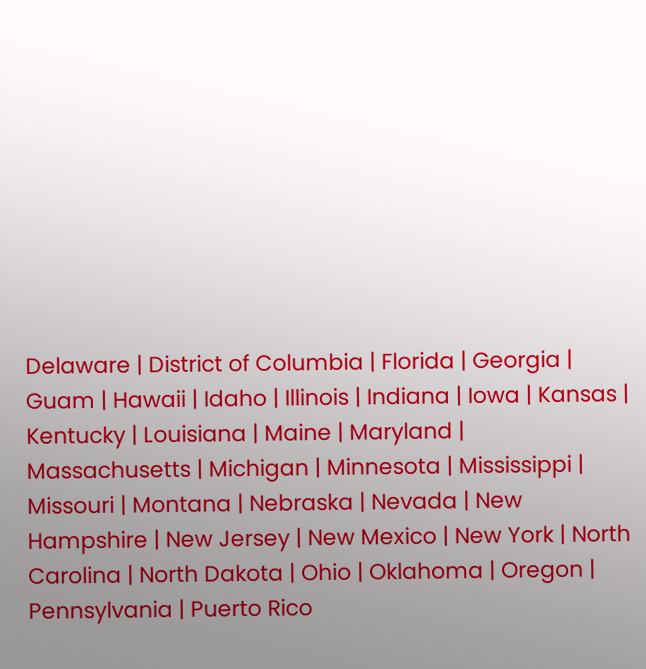Delaware | District of Columbia | Florida | Georgia | Guam | Hawaii | Idaho | Illinois | Indiana | Iowa | Kansas | Kentucky | Louisiana | Maine | Maryland | Massachusetts | Michigan | Minnesota | Mississippi | Missouri | Montana | Nebraska | Nevada | New Hampshire | New Jersey | New Mexico | New York | North Carolina | North Dakota | Ohio | Oklahoma | Oregon | Pennsylvania | Puerto Rico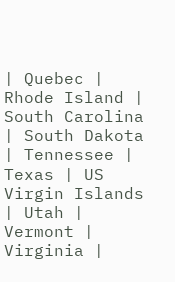| Quebec | Rhode Island | South Carolina | South Dakota | Tennessee | Texas | US Virgin Islands | Utah | Vermont | Virginia |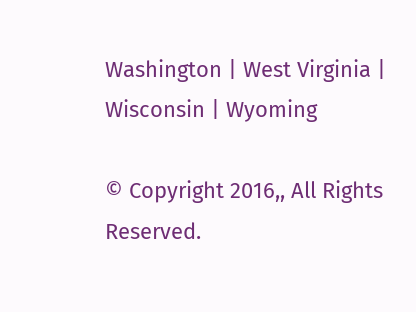Washington | West Virginia | Wisconsin | Wyoming

© Copyright 2016,, All Rights Reserved.